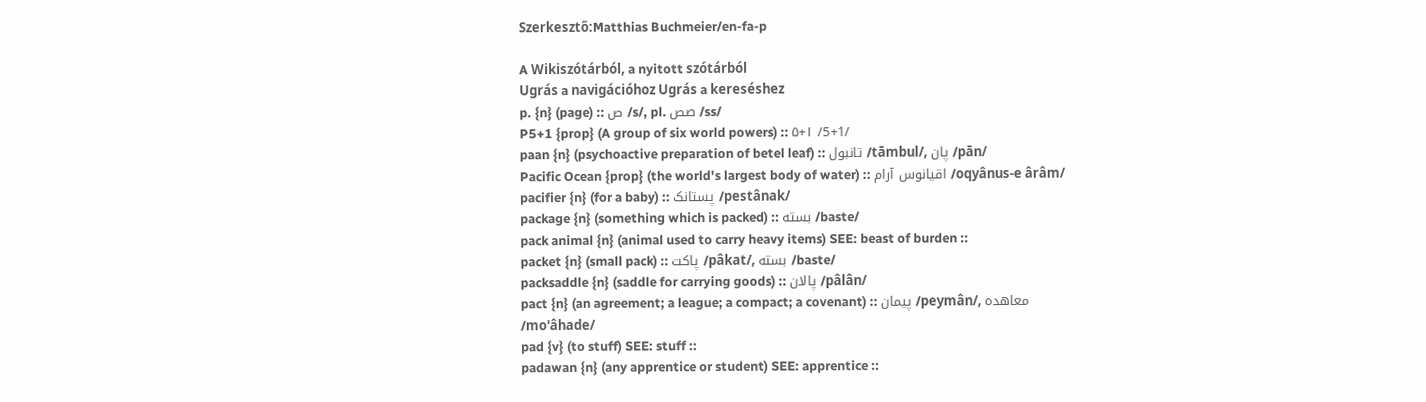Szerkesztő:Matthias Buchmeier/en-fa-p

A Wikiszótárból, a nyitott szótárból
Ugrás a navigációhoz Ugrás a kereséshez
p. {n} (page) :: ص /s/, pl. صص /ss/
P5+1 {prop} (A group of six world powers) :: ۵+۱ /5+1/
paan {n} (psychoactive preparation of betel leaf) :: تانبول /tāmbul/, پان /pān/
Pacific Ocean {prop} (the world's largest body of water) :: اقیانوس آرام /oqyânus-e ârâm/
pacifier {n} (for a baby) :: پستانک /pestânak/
package {n} (something which is packed) :: بسته /baste/
pack animal {n} (animal used to carry heavy items) SEE: beast of burden ::
packet {n} (small pack) :: پاکت /pâkat/, بسته /baste/
packsaddle {n} (saddle for carrying goods) :: پالان /pâlân/
pact {n} (an agreement; a league; a compact; a covenant) :: پیمان /peymân/, معاهده /mo'âhade/
pad {v} (to stuff) SEE: stuff ::
padawan {n} (any apprentice or student) SEE: apprentice ::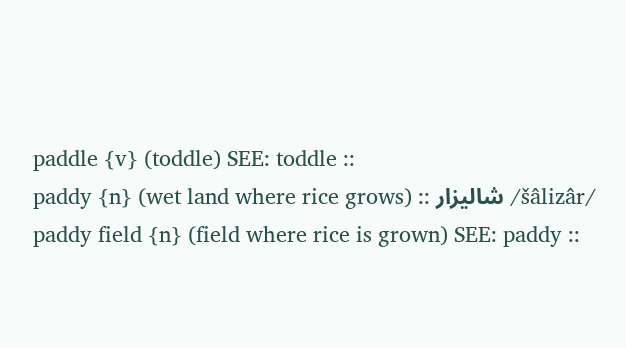paddle {v} (toddle) SEE: toddle ::
paddy {n} (wet land where rice grows) :: شالیزار /šâlizâr/
paddy field {n} (field where rice is grown) SEE: paddy ::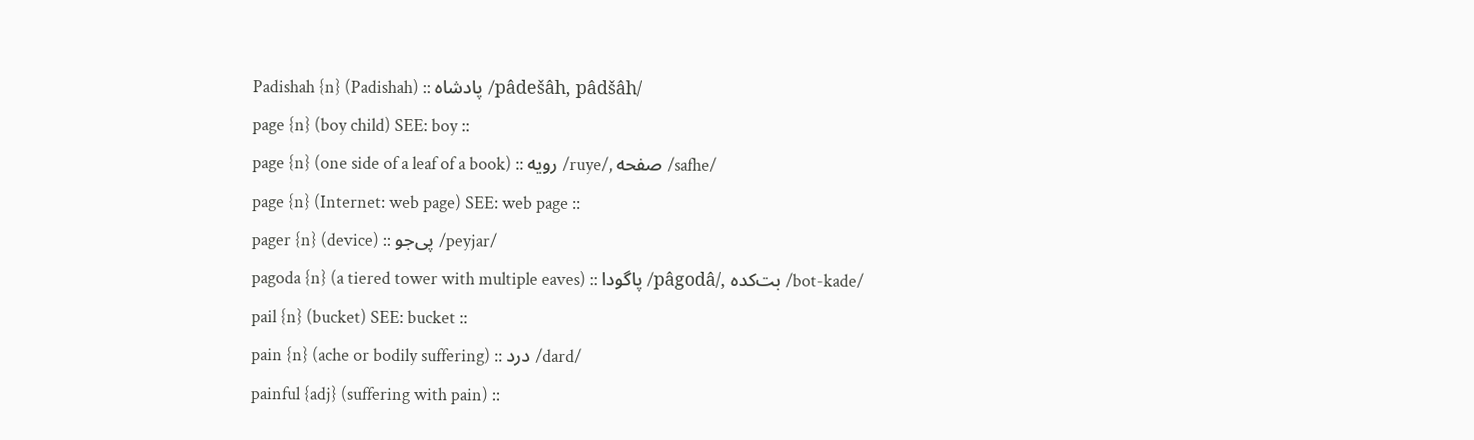Padishah {n} (Padishah) :: پادشاه /pâdešâh, pâdšâh/
page {n} (boy child) SEE: boy ::
page {n} (one side of a leaf of a book) :: رویه /ruye/, صفحه /safhe/
page {n} (Internet: web page) SEE: web page ::
pager {n} (device) :: پی‌جو /peyjar/
pagoda {n} (a tiered tower with multiple eaves) :: پاگودا /pâgodâ/, بت‌کده /bot-kade/
pail {n} (bucket) SEE: bucket ::
pain {n} (ache or bodily suffering) :: درد /dard/
painful {adj} (suffering with pain) ::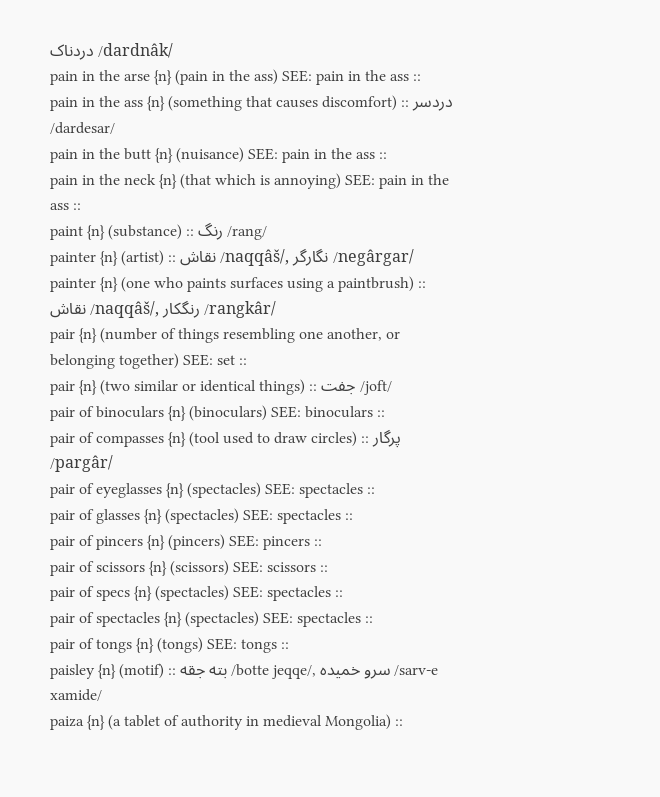دردناک /dardnâk/
pain in the arse {n} (pain in the ass) SEE: pain in the ass ::
pain in the ass {n} (something that causes discomfort) :: دردسر /dardesar/
pain in the butt {n} (nuisance) SEE: pain in the ass ::
pain in the neck {n} (that which is annoying) SEE: pain in the ass ::
paint {n} (substance) :: رنگ /rang/
painter {n} (artist) :: نقاش /naqqâš/, نگارگر /negârgar/
painter {n} (one who paints surfaces using a paintbrush) :: نقاش /naqqâš/, رنگکار /rangkâr/
pair {n} (number of things resembling one another, or belonging together) SEE: set ::
pair {n} (two similar or identical things) :: جفت /joft/
pair of binoculars {n} (binoculars) SEE: binoculars ::
pair of compasses {n} (tool used to draw circles) :: پرگار /pargâr/
pair of eyeglasses {n} (spectacles) SEE: spectacles ::
pair of glasses {n} (spectacles) SEE: spectacles ::
pair of pincers {n} (pincers) SEE: pincers ::
pair of scissors {n} (scissors) SEE: scissors ::
pair of specs {n} (spectacles) SEE: spectacles ::
pair of spectacles {n} (spectacles) SEE: spectacles ::
pair of tongs {n} (tongs) SEE: tongs ::
paisley {n} (motif) :: بته جقه /botte jeqqe/, سرو خمیده /sarv-e xamide/
paiza {n} (a tablet of authority in medieval Mongolia) ::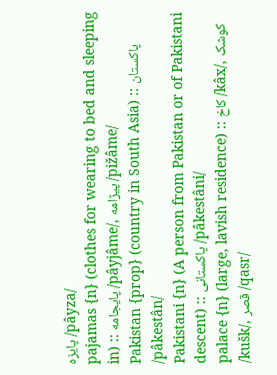پایزه /pâyza/
pajamas {n} (clothes for wearing to bed and sleeping in) :: پایجامه /pâyjâme/, پیژامه /pižâme/
Pakistan {prop} (country in South Asia) :: پاکستان /pâkestân/
Pakistani {n} (A person from Pakistan or of Pakistani descent) :: پاکستانی /pâkestâni/
palace {n} (large, lavish residence) :: کاخ /kâx/, کوشک /kušk/, قصر /qasr/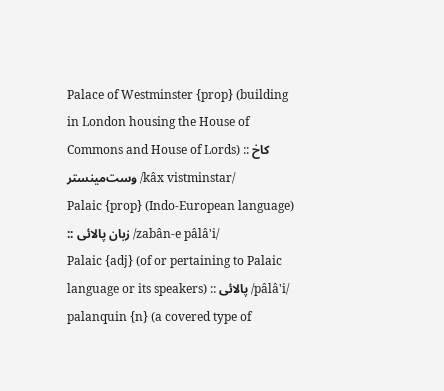Palace of Westminster {prop} (building in London housing the House of Commons and House of Lords) :: کاخ وست‌مینستر /kâx vistminstar/
Palaic {prop} (Indo-European language) :: زبان پالائی /zabân-e pâlâ'i/
Palaic {adj} (of or pertaining to Palaic language or its speakers) :: پالائی /pâlâ'i/
palanquin {n} (a covered type of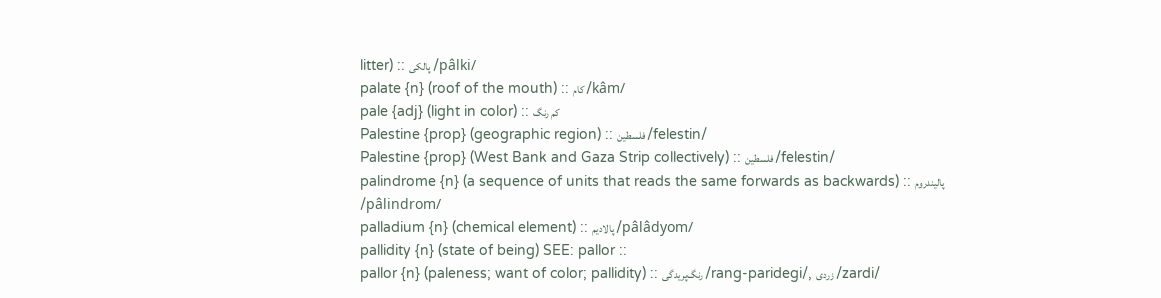litter) :: پالکی /pâlki/
palate {n} (roof of the mouth) :: کام /kâm/
pale {adj} (light in color) :: کم رنگ
Palestine {prop} (geographic region) :: فلسطین /felestin/
Palestine {prop} (West Bank and Gaza Strip collectively) :: فلسطین /felestin/
palindrome {n} (a sequence of units that reads the same forwards as backwards) :: پالیندروم /pâlindrom/
palladium {n} (chemical element) :: پالادیم /pâlâdyom/
pallidity {n} (state of being) SEE: pallor ::
pallor {n} (paleness; want of color; pallidity) :: رنگ‌پریدگی /rang-paridegi/, زردی /zardi/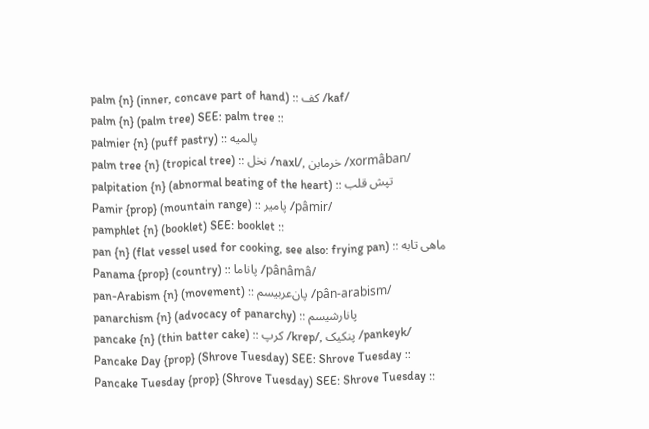palm {n} (inner, concave part of hand) :: کف /kaf/
palm {n} (palm tree) SEE: palm tree ::
palmier {n} (puff pastry) :: پالمیه
palm tree {n} (tropical tree) :: نخل /naxl/, خرمابن /xormâban/
palpitation {n} (abnormal beating of the heart) :: تپش قلب
Pamir {prop} (mountain range) :: پامیر /pâmir/
pamphlet {n} (booklet) SEE: booklet ::
pan {n} (flat vessel used for cooking, see also: frying pan) :: ماهی تابه
Panama {prop} (country) :: پاناما /pânâmâ/
pan-Arabism {n} (movement) :: پان‌عربیسم /pân-arabism/
panarchism {n} (advocacy of panarchy) :: پانارشیسم
pancake {n} (thin batter cake) :: کرپ /krep/, پنکیک /pankeyk/
Pancake Day {prop} (Shrove Tuesday) SEE: Shrove Tuesday ::
Pancake Tuesday {prop} (Shrove Tuesday) SEE: Shrove Tuesday ::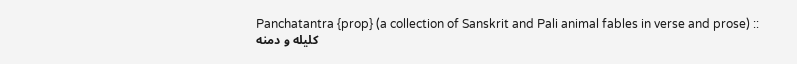Panchatantra {prop} (a collection of Sanskrit and Pali animal fables in verse and prose) :: کلیله و دمنه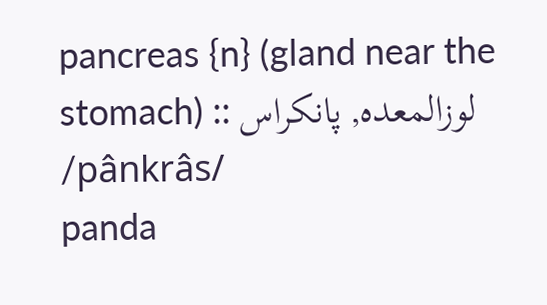pancreas {n} (gland near the stomach) :: لوزالمعده, پانکراس /pânkrâs/
panda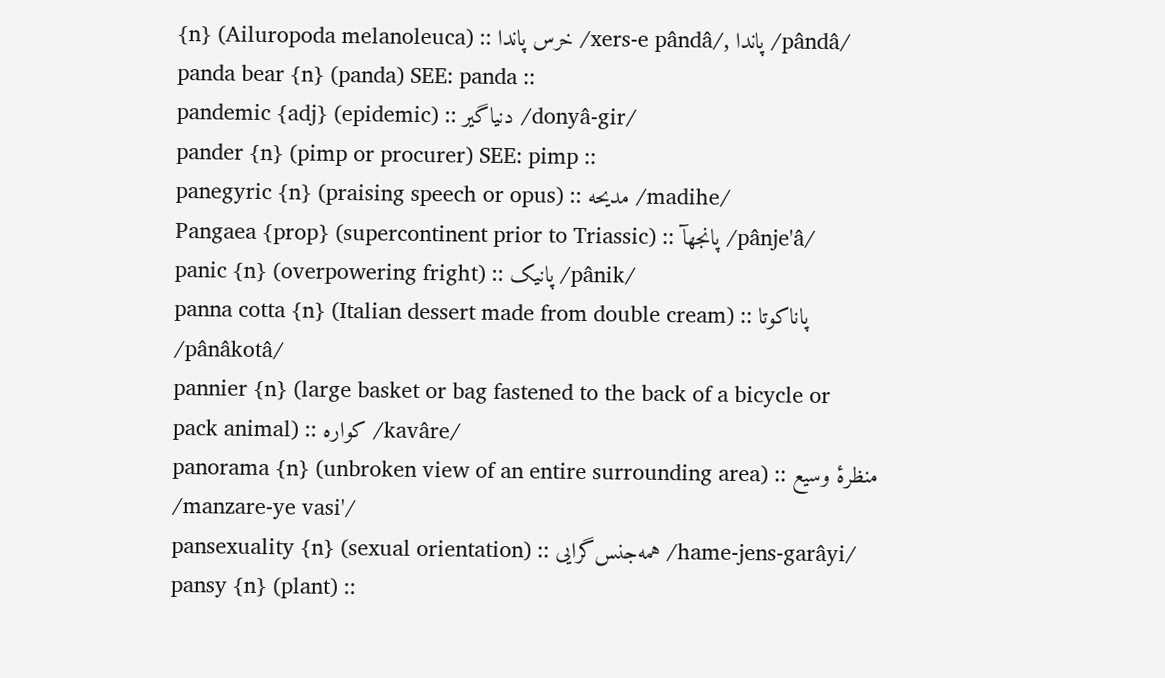{n} (Ailuropoda melanoleuca) :: خرس پاندا /xers-e pândâ/, پاندا /pândâ/
panda bear {n} (panda) SEE: panda ::
pandemic {adj} (epidemic) :: دنیاگیر /donyâ-gir/
pander {n} (pimp or procurer) SEE: pimp ::
panegyric {n} (praising speech or opus) :: مدیحه /madihe/
Pangaea {prop} (supercontinent prior to Triassic) :: پانجهآ /pânje'â/
panic {n} (overpowering fright) :: پانیک /pânik/
panna cotta {n} (Italian dessert made from double cream) :: پاناکوتا /pânâkotâ/
pannier {n} (large basket or bag fastened to the back of a bicycle or pack animal) :: کواره /kavâre/
panorama {n} (unbroken view of an entire surrounding area) :: منظرهٔ وسیع /manzare-ye vasi'/
pansexuality {n} (sexual orientation) :: همه‌جنس‌گرایی /hame-jens-garâyi/
pansy {n} (plant) ::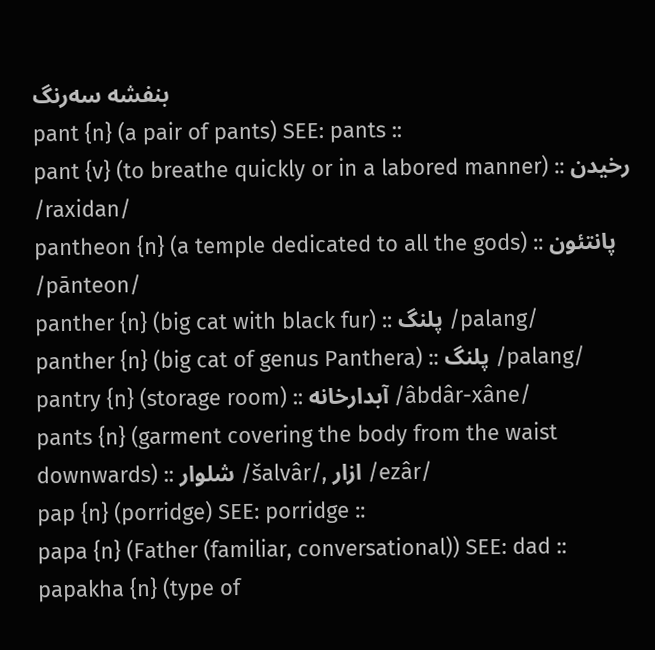بنفشه سه‌رنگ
pant {n} (a pair of pants) SEE: pants ::
pant {v} (to breathe quickly or in a labored manner) :: رخیدن /raxidan/
pantheon {n} (a temple dedicated to all the gods) :: پانتئون /pānteon/
panther {n} (big cat with black fur) :: پلنگ /palang/
panther {n} (big cat of genus Panthera) :: پلنگ /palang/
pantry {n} (storage room) :: آبدارخانه /âbdâr-xâne/
pants {n} (garment covering the body from the waist downwards) :: شلوار /šalvâr/, ازار /ezâr/
pap {n} (porridge) SEE: porridge ::
papa {n} (Father (familiar, conversational)) SEE: dad ::
papakha {n} (type of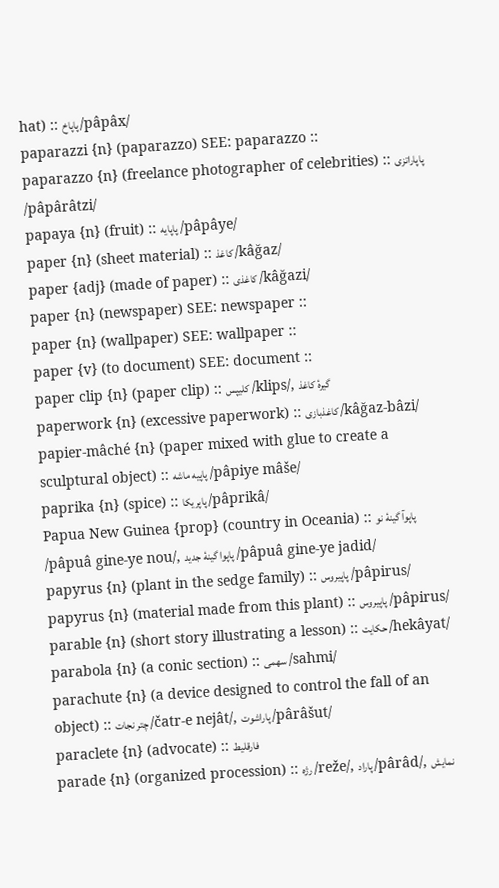hat) :: پاپاخ /pâpâx/
paparazzi {n} (paparazzo) SEE: paparazzo ::
paparazzo {n} (freelance photographer of celebrities) :: پاپاراتزی /pâpârâtzi/
papaya {n} (fruit) :: پاپایه /pâpâye/
paper {n} (sheet material) :: کاغذ /kâğaz/
paper {adj} (made of paper) :: کاغذی /kâğazi/
paper {n} (newspaper) SEE: newspaper ::
paper {n} (wallpaper) SEE: wallpaper ::
paper {v} (to document) SEE: document ::
paper clip {n} (paper clip) :: کلیپس /klips/, گیرهٔ کاغذ
paperwork {n} (excessive paperwork) :: کاغذبازی /kâğaz-bâzi/
papier-mâché {n} (paper mixed with glue to create a sculptural object) :: پاپیه ماشه /pâpiye mâše/
paprika {n} (spice) :: پاپریکا /pâprikâ/
Papua New Guinea {prop} (country in Oceania) :: پاپوآ گینهٔ نو /pâpuâ gine-ye nou/, پاپوا گینهٔ جدید /pâpuâ gine-ye jadid/
papyrus {n} (plant in the sedge family) :: پاپیروس /pâpirus/
papyrus {n} (material made from this plant) :: پاپیروس /pâpirus/
parable {n} (short story illustrating a lesson) :: حکایت /hekâyat/
parabola {n} (a conic section) :: سهمی /sahmi/
parachute {n} (a device designed to control the fall of an object) :: چتر نجات /čatr-e nejât/, پاراشوت /pârâšut/
paraclete {n} (advocate) :: فارقلیط
parade {n} (organized procession) :: رژه /reže/, پاراد /pârâd/, نمایش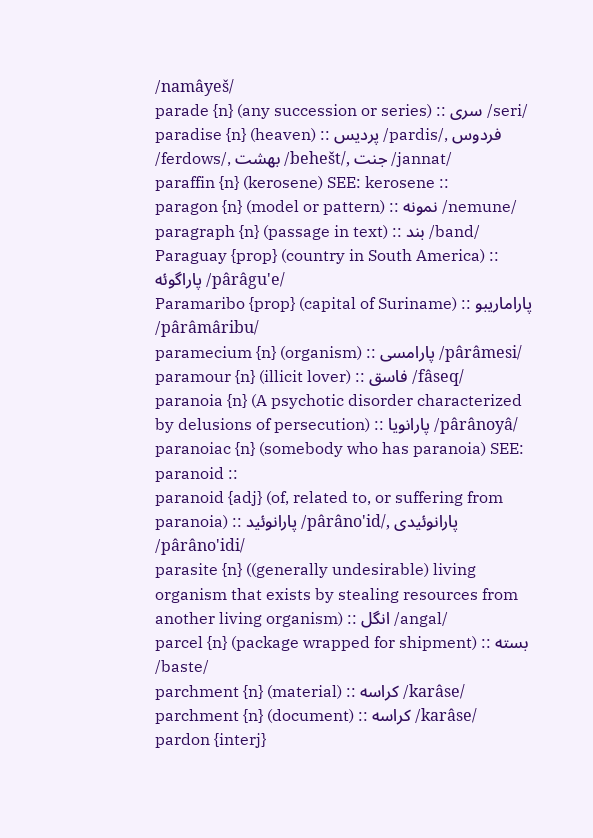/namâyeš/
parade {n} (any succession or series) :: سری /seri/
paradise {n} (heaven) :: پردیس /pardis/, فردوس /ferdows/, بهشت /behešt/, جنت /jannat/
paraffin {n} (kerosene) SEE: kerosene ::
paragon {n} (model or pattern) :: نمونه /nemune/
paragraph {n} (passage in text) :: بند /band/
Paraguay {prop} (country in South America) :: پاراگوئه /pârâgu'e/
Paramaribo {prop} (capital of Suriname) :: پاراماریبو /pârâmâribu/
paramecium {n} (organism) :: پارامسی /pârâmesi/
paramour {n} (illicit lover) :: فاسق /fâseq/
paranoia {n} (A psychotic disorder characterized by delusions of persecution) :: پارانویا /pârânoyâ/
paranoiac {n} (somebody who has paranoia) SEE: paranoid ::
paranoid {adj} (of, related to, or suffering from paranoia) :: پارانوئید /pârâno'id/, پارانوئیدی /pârâno'idi/
parasite {n} ((generally undesirable) living organism that exists by stealing resources from another living organism) :: انگل /angal/
parcel {n} (package wrapped for shipment) :: بسته /baste/
parchment {n} (material) :: کراسه /karâse/
parchment {n} (document) :: کراسه /karâse/
pardon {interj}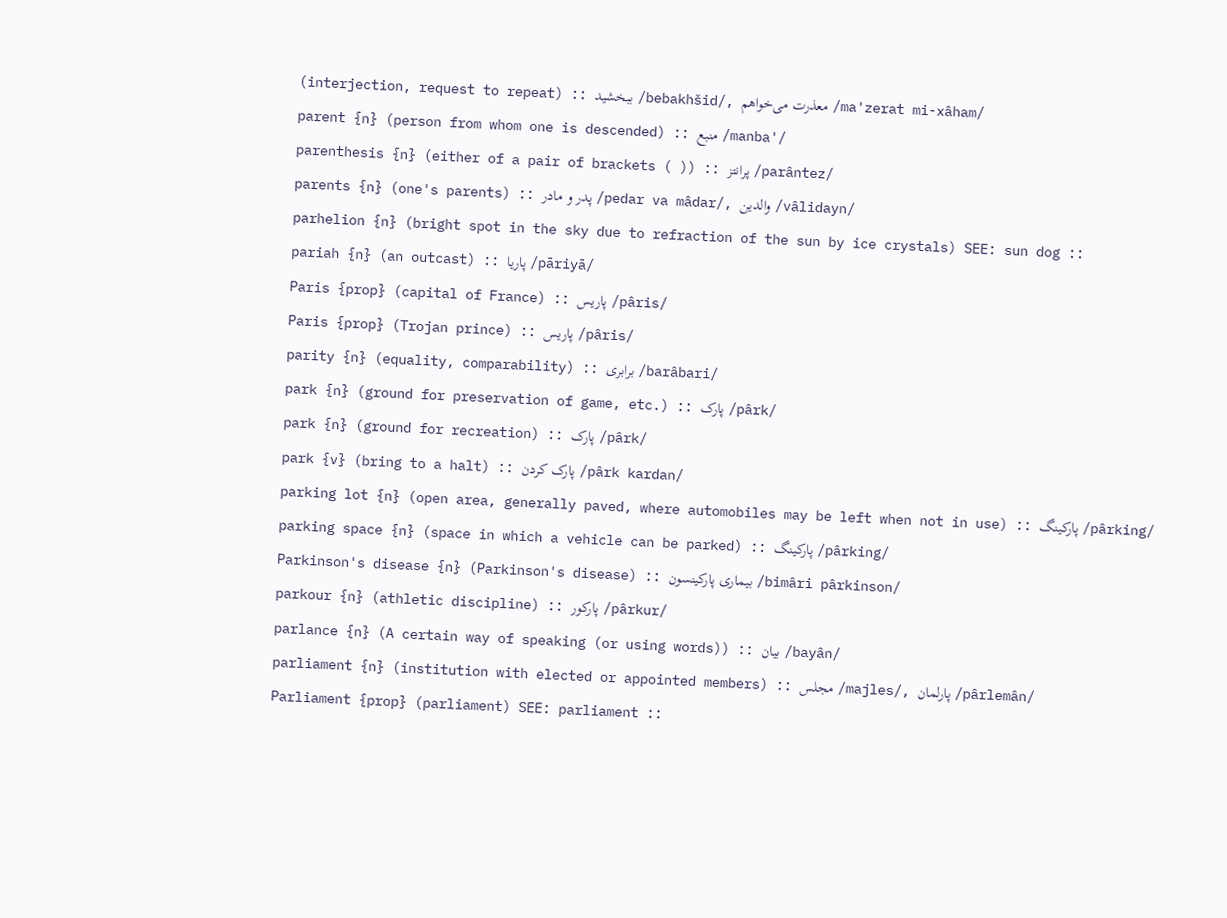(interjection, request to repeat) :: ببخشید /bebakhšid/, معذرت می‌خواهم /ma'zerat mi-xâham/
parent {n} (person from whom one is descended) :: منبع /manba'/
parenthesis {n} (either of a pair of brackets ( )) :: پرانتز /parântez/
parents {n} (one's parents) :: پدر و مادر /pedar va mâdar/, والدین /vâlidayn/
parhelion {n} (bright spot in the sky due to refraction of the sun by ice crystals) SEE: sun dog ::
pariah {n} (an outcast) :: پاریا /pāriyā/
Paris {prop} (capital of France) :: پاریس /pâris/
Paris {prop} (Trojan prince) :: پاریس /pâris/
parity {n} (equality, comparability) :: برابری /barâbari/
park {n} (ground for preservation of game, etc.) :: پارک /pârk/
park {n} (ground for recreation) :: پارک /pârk/
park {v} (bring to a halt) :: پارک کردن /pârk kardan/
parking lot {n} (open area, generally paved, where automobiles may be left when not in use) :: پارکینگ /pârking/
parking space {n} (space in which a vehicle can be parked) :: پارکینگ /pârking/
Parkinson's disease {n} (Parkinson's disease) :: بیماری پارکینسون /bimâri pârkinson/
parkour {n} (athletic discipline) :: پارکور /pârkur/
parlance {n} (A certain way of speaking (or using words)) :: بیان /bayân/
parliament {n} (institution with elected or appointed members) :: مجلس /majles/, پارلمان /pârlemân/
Parliament {prop} (parliament) SEE: parliament ::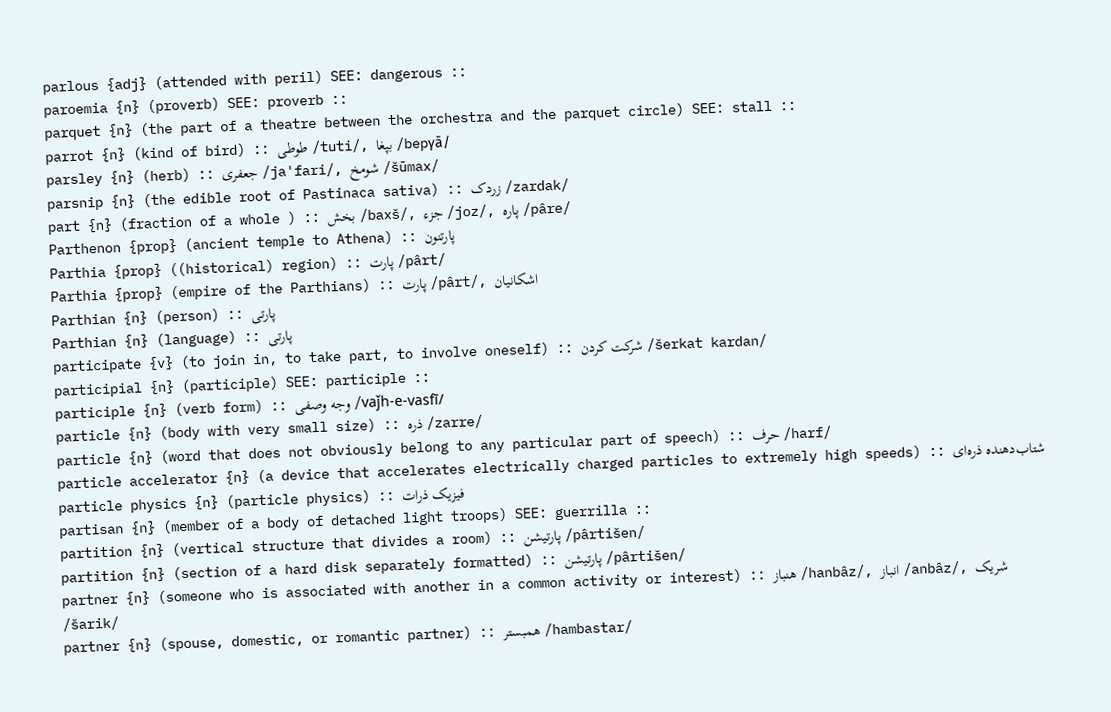parlous {adj} (attended with peril) SEE: dangerous ::
paroemia {n} (proverb) SEE: proverb ::
parquet {n} (the part of a theatre between the orchestra and the parquet circle) SEE: stall ::
parrot {n} (kind of bird) :: طوطی /tuti/, بپغا /bepγā/
parsley {n} (herb) :: جعفری /ja'fari/, شومخ /šūmax/
parsnip {n} (the edible root of Pastinaca sativa) :: زردک /zardak/
part {n} (fraction of a whole ) :: بخش /baxš/, جزء /joz/, پاره /pâre/
Parthenon {prop} (ancient temple to Athena) :: پارتنون
Parthia {prop} ((historical) region) :: پارت /pârt/
Parthia {prop} (empire of the Parthians) :: پارت /pârt/, اشکانیان
Parthian {n} (person) :: پارتی
Parthian {n} (language) :: پارتی
participate {v} (to join in, to take part, to involve oneself) :: شرکت کردن /šerkat kardan/
participial {n} (participle) SEE: participle ::
participle {n} (verb form) :: وجه وصفی /vaǰh-e-vasfī/
particle {n} (body with very small size) :: ذره /zarre/
particle {n} (word that does not obviously belong to any particular part of speech) :: حرف /harf/
particle accelerator {n} (a device that accelerates electrically charged particles to extremely high speeds) :: شتاب‌دهنده ذره‌ای
particle physics {n} (particle physics) :: فیزیک ذرات
partisan {n} (member of a body of detached light troops) SEE: guerrilla ::
partition {n} (vertical structure that divides a room) :: پارتیشن /pârtišen/
partition {n} (section of a hard disk separately formatted) :: پارتیشن /pârtišen/
partner {n} (someone who is associated with another in a common activity or interest) :: هنباز /hanbâz/, انباز /anbâz/, شریک /šarik/
partner {n} (spouse, domestic, or romantic partner) :: همبستر /hambastar/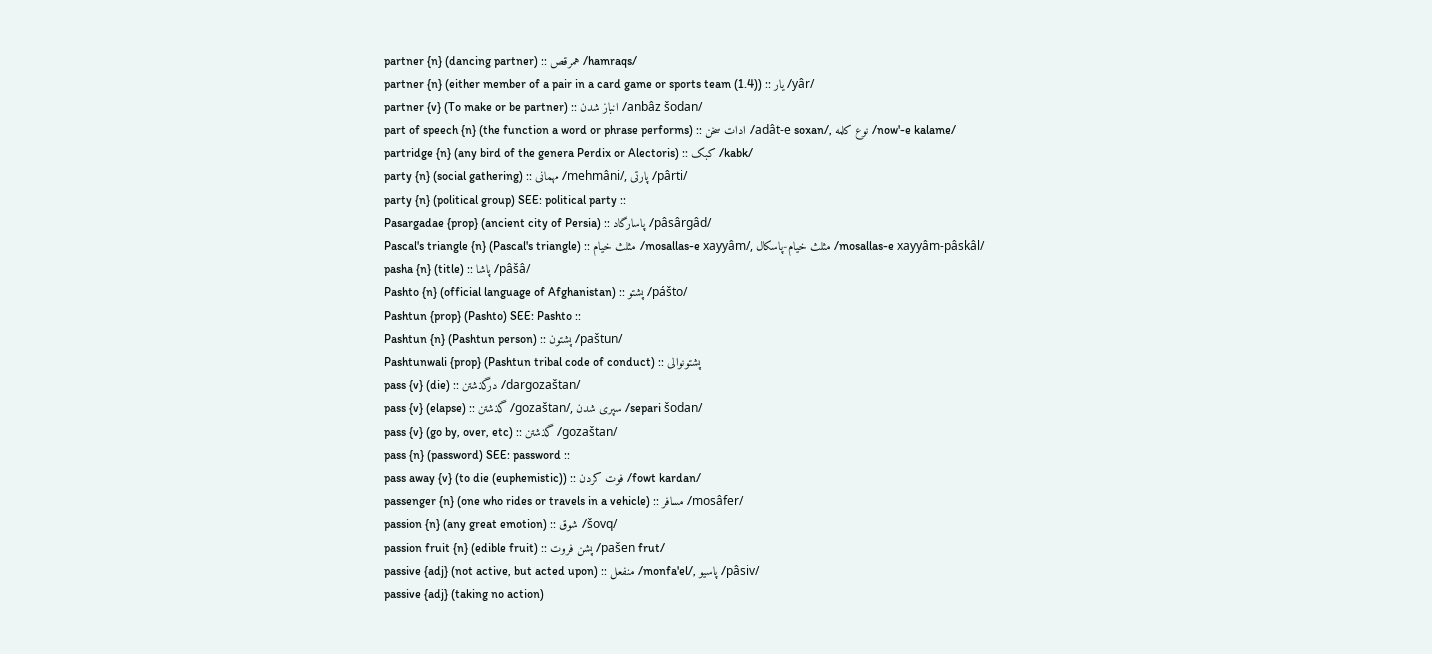partner {n} (dancing partner) :: همرقص /hamraqs/
partner {n} (either member of a pair in a card game or sports team (1.4)) :: یار /yâr/
partner {v} (To make or be partner) :: انباز شدن /anbâz šodan/
part of speech {n} (the function a word or phrase performs) :: ادات سخن /adât-e soxan/, نوع کلمه /now'-e kalame/
partridge {n} (any bird of the genera Perdix or Alectoris) :: کبک /kabk/
party {n} (social gathering) :: مهمانی /mehmâni/, پارتی /pârti/
party {n} (political group) SEE: political party ::
Pasargadae {prop} (ancient city of Persia) :: پاسارگاد /pâsârgâd/
Pascal's triangle {n} (Pascal's triangle) :: مثلث خیام /mosallas-e xayyâm/, مثلث خیام-پاسکال /mosallas-e xayyâm-pâskâl/
pasha {n} (title) :: پاشا /pâšâ/
Pashto {n} (official language of Afghanistan) :: پشتو /pášto/
Pashtun {prop} (Pashto) SEE: Pashto ::
Pashtun {n} (Pashtun person) :: پشتون /paštun/
Pashtunwali {prop} (Pashtun tribal code of conduct) :: پشتونوالی
pass {v} (die) :: درگذشتن /dargozaštan/
pass {v} (elapse) :: گذشتن /gozaštan/, سپری شدن /separi šodan/
pass {v} (go by, over, etc) :: گذشتن /gozaštan/
pass {n} (password) SEE: password ::
pass away {v} (to die (euphemistic)) :: فوت کردن /fowt kardan/
passenger {n} (one who rides or travels in a vehicle) :: مسافر /mosâfer/
passion {n} (any great emotion) :: شوق /šovq/
passion fruit {n} (edible fruit) :: پشن فروت /pašen frut/
passive {adj} (not active, but acted upon) :: منفعل /monfa'el/, پاسیو /pâsiv/
passive {adj} (taking no action)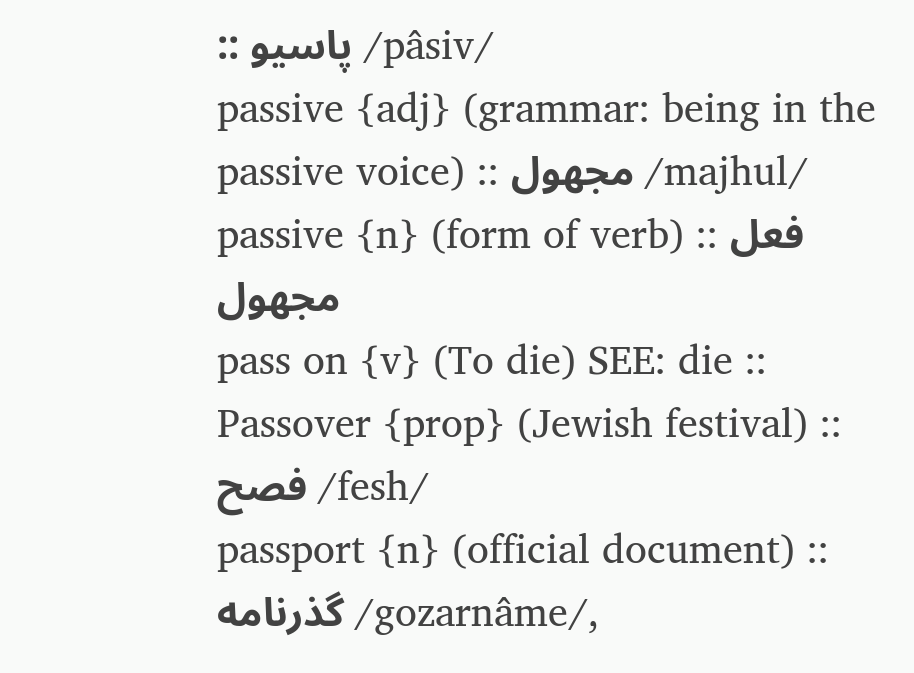:: پاسیو /pâsiv/
passive {adj} (grammar: being in the passive voice) :: مجهول /majhul/
passive {n} (form of verb) :: فعل مجهول
pass on {v} (To die) SEE: die ::
Passover {prop} (Jewish festival) :: فصح /fesh/
passport {n} (official document) :: گذرنامه /gozarnâme/,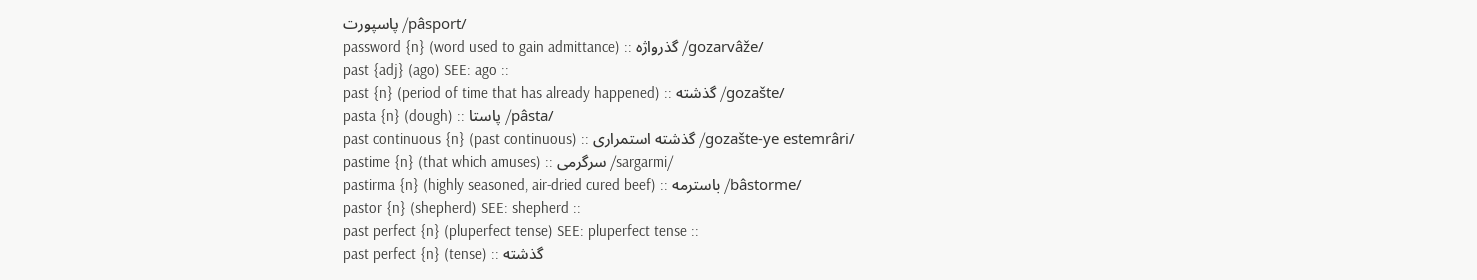پاسپورت /pâsport/
password {n} (word used to gain admittance) :: گذرواژه /gozarvâže/
past {adj} (ago) SEE: ago ::
past {n} (period of time that has already happened) :: گذشته /gozašte/
pasta {n} (dough) :: پاستا /pâsta/
past continuous {n} (past continuous) :: گذشته استمراری /gozašte-ye estemrâri/
pastime {n} (that which amuses) :: سرگرمی /sargarmi/
pastirma {n} (highly seasoned, air-dried cured beef) :: باسترمه /bâstorme/
pastor {n} (shepherd) SEE: shepherd ::
past perfect {n} (pluperfect tense) SEE: pluperfect tense ::
past perfect {n} (tense) :: گذشته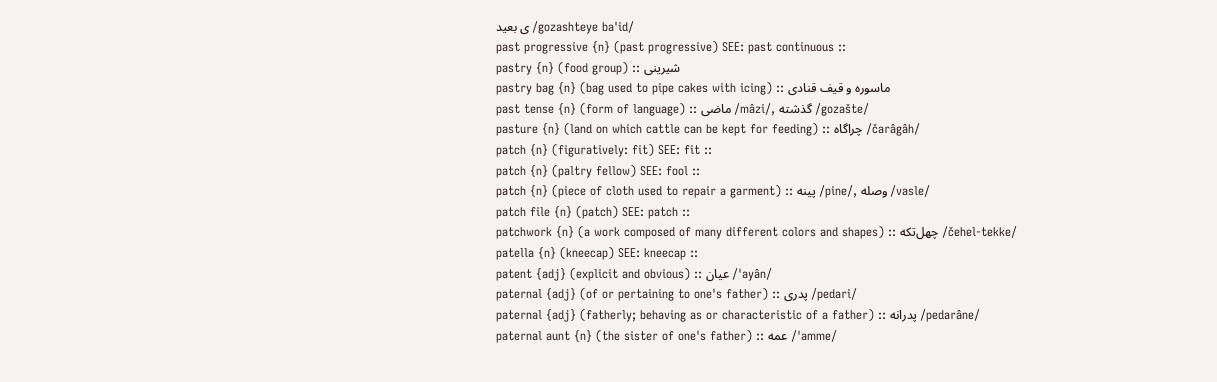ی بعید /gozashteye ba'id/
past progressive {n} (past progressive) SEE: past continuous ::
pastry {n} (food group) :: شیرینی
pastry bag {n} (bag used to pipe cakes with icing) :: ماسوره و قیف قنادی
past tense {n} (form of language) :: ماضی /mâzi/, گذشته /gozašte/
pasture {n} (land on which cattle can be kept for feeding) :: چراگاه /čarâgâh/
patch {n} (figuratively: fit) SEE: fit ::
patch {n} (paltry fellow) SEE: fool ::
patch {n} (piece of cloth used to repair a garment) :: پینه /pine/, وصله /vasle/
patch file {n} (patch) SEE: patch ::
patchwork {n} (a work composed of many different colors and shapes) :: چهل‌تکه /čehel-tekke/
patella {n} (kneecap) SEE: kneecap ::
patent {adj} (explicit and obvious) :: عیان /'ayân/
paternal {adj} (of or pertaining to one's father) :: پدری /pedari/
paternal {adj} (fatherly; behaving as or characteristic of a father) :: پدرانه /pedarâne/
paternal aunt {n} (the sister of one's father) :: عمه /'amme/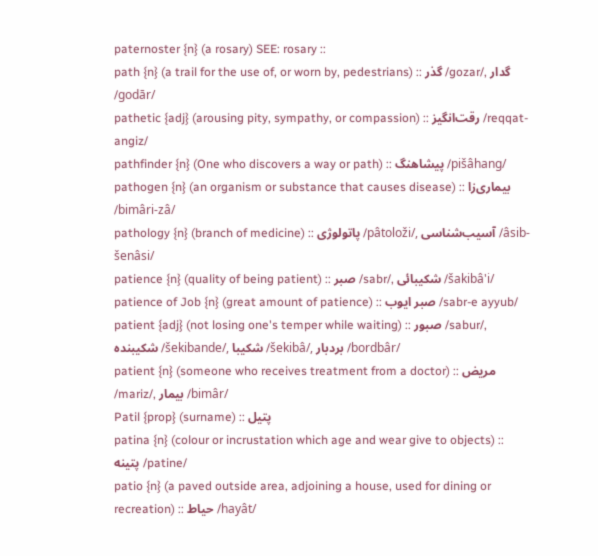paternoster {n} (a rosary) SEE: rosary ::
path {n} (a trail for the use of, or worn by, pedestrians) :: گذر /gozar/, گدار /godār/
pathetic {adj} (arousing pity, sympathy, or compassion) :: رقت‌انگیز /reqqat-angiz/
pathfinder {n} (One who discovers a way or path) :: پیشاهنگ /pišâhang/
pathogen {n} (an organism or substance that causes disease) :: بیماری‌زا /bimâri-zâ/
pathology {n} (branch of medicine) :: پاتولوژی /pâtoloži/, آسیب‌شناسی /âsib-šenâsi/
patience {n} (quality of being patient) :: صبر /sabr/, شکیبائی /šakibâ'i/
patience of Job {n} (great amount of patience) :: صبر ایوب /sabr-e ayyub/
patient {adj} (not losing one's temper while waiting) :: صبور /sabur/, شکیبنده /šekibande/, شکیبا /šekibâ/, بردبار /bordbâr/
patient {n} (someone who receives treatment from a doctor) :: مریض /mariz/, بیمار /bimâr/
Patil {prop} (surname) :: پتیل
patina {n} (colour or incrustation which age and wear give to objects) :: پتینه /patine/
patio {n} (a paved outside area, adjoining a house, used for dining or recreation) :: حیاط /hayât/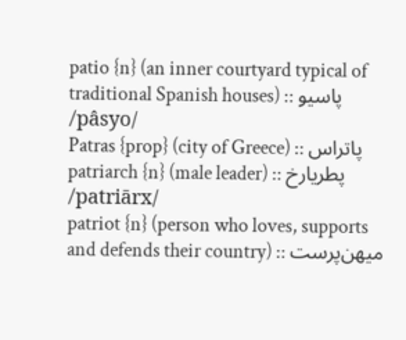patio {n} (an inner courtyard typical of traditional Spanish houses) :: پاسیو /pâsyo/
Patras {prop} (city of Greece) :: پاتراس
patriarch {n} (male leader) :: پطریارخ /patriārx/
patriot {n} (person who loves, supports and defends their country) :: میهن‌پرست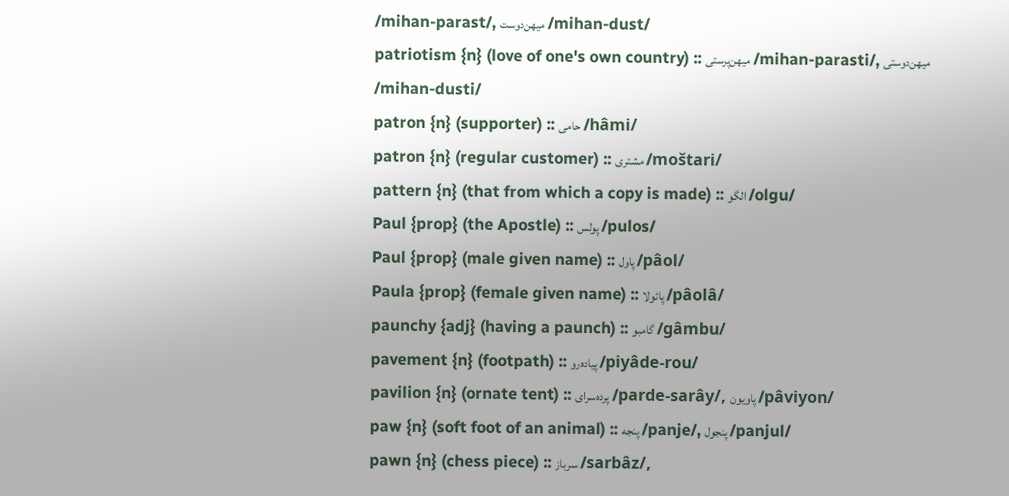/mihan-parast/, میهن‌دوست /mihan-dust/
patriotism {n} (love of one's own country) :: میهن‌پرستی /mihan-parasti/, میهن‌دوستی /mihan-dusti/
patron {n} (supporter) :: حامی /hâmi/
patron {n} (regular customer) :: مشتری /moštari/
pattern {n} (that from which a copy is made) :: الگو /olgu/
Paul {prop} (the Apostle) :: پولس /pulos/
Paul {prop} (male given name) :: پاول /pâol/
Paula {prop} (female given name) :: پائولا /pâolâ/
paunchy {adj} (having a paunch) :: گامبو /gâmbu/
pavement {n} (footpath) :: پیاده‌رو /piyâde-rou/
pavilion {n} (ornate tent) :: پرده‌سرای /parde-sarây/, پاویون /pâviyon/
paw {n} (soft foot of an animal) :: پنجه /panje/, پنجول /panjul/
pawn {n} (chess piece) :: سرباز /sarbâz/,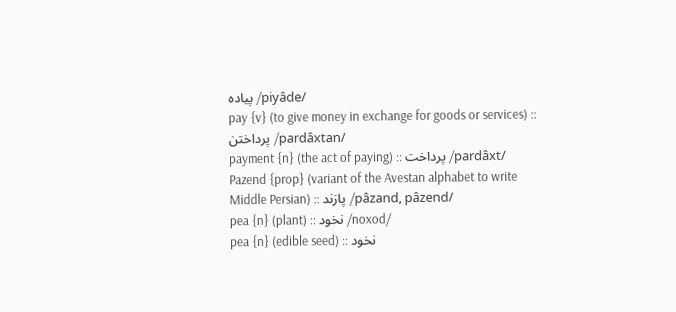پیاده /piyâde/
pay {v} (to give money in exchange for goods or services) :: پرداختن /pardâxtan/
payment {n} (the act of paying) :: پرداخت /pardâxt/
Pazend {prop} (variant of the Avestan alphabet to write Middle Persian) :: پازند /pâzand, pâzend/
pea {n} (plant) :: نخود /noxod/
pea {n} (edible seed) :: نخود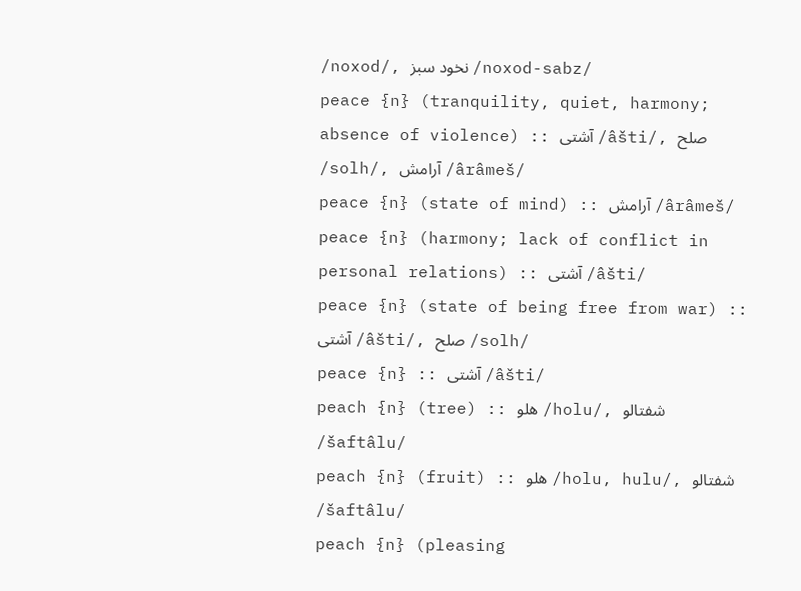/noxod/, نخود سبز /noxod-sabz/
peace {n} (tranquility, quiet, harmony; absence of violence) :: آشتی /âšti/, صلح /solh/, آرامش /ârâmeš/
peace {n} (state of mind) :: آرامش /ârâmeš/
peace {n} (harmony; lack of conflict in personal relations) :: آشتی /âšti/
peace {n} (state of being free from war) :: آشتی /âšti/, صلح /solh/
peace {n} :: آشتی /âšti/
peach {n} (tree) :: هلو /holu/, شفتالو /šaftâlu/
peach {n} (fruit) :: هلو /holu, hulu/, شفتالو /šaftâlu/
peach {n} (pleasing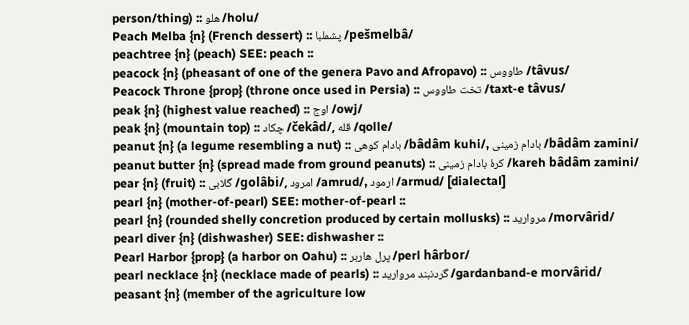person/thing) :: هلو /holu/
Peach Melba {n} (French dessert) :: پشملبا /pešmelbâ/
peachtree {n} (peach) SEE: peach ::
peacock {n} (pheasant of one of the genera Pavo and Afropavo) :: طاووس /tâvus/
Peacock Throne {prop} (throne once used in Persia) :: تخت طاووس /taxt-e tâvus/
peak {n} (highest value reached) :: اوج /owj/
peak {n} (mountain top) :: چکاد /čekâd/, قله /qolle/
peanut {n} (a legume resembling a nut) :: بادام کوهی /bâdâm kuhi/, بادام زمینی /bâdâm zamini/
peanut butter {n} (spread made from ground peanuts) :: کرهٔ بادام زمینی /kareh bâdâm zamini/
pear {n} (fruit) :: گلابی /golâbi/, امرود /amrud/, ارمود /armud/ [dialectal]
pearl {n} (mother-of-pearl) SEE: mother-of-pearl ::
pearl {n} (rounded shelly concretion produced by certain mollusks) :: مروارید /morvârid/
pearl diver {n} (dishwasher) SEE: dishwasher ::
Pearl Harbor {prop} (a harbor on Oahu) :: پرل هاربر /perl hârbor/
pearl necklace {n} (necklace made of pearls) :: گردنبند مروارید /gardanband-e morvârid/
peasant {n} (member of the agriculture low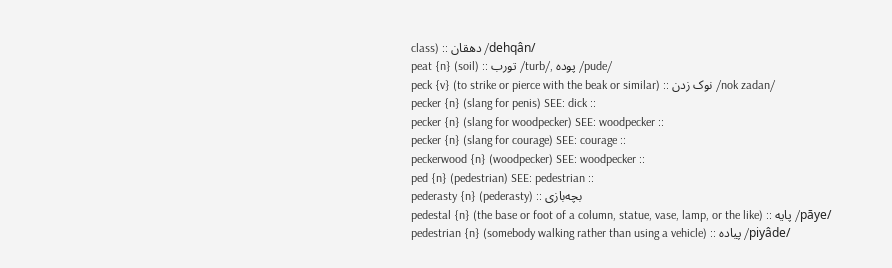class) :: دهقان /dehqân/
peat {n} (soil) :: تورب /turb/, پوده /pude/
peck {v} (to strike or pierce with the beak or similar) :: نوک زدن /nok zadan/
pecker {n} (slang for penis) SEE: dick ::
pecker {n} (slang for woodpecker) SEE: woodpecker ::
pecker {n} (slang for courage) SEE: courage ::
peckerwood {n} (woodpecker) SEE: woodpecker ::
ped {n} (pedestrian) SEE: pedestrian ::
pederasty {n} (pederasty) :: بچه‌بازی
pedestal {n} (the base or foot of a column, statue, vase, lamp, or the like) :: پایه /pāye/
pedestrian {n} (somebody walking rather than using a vehicle) :: پیاده /piyâde/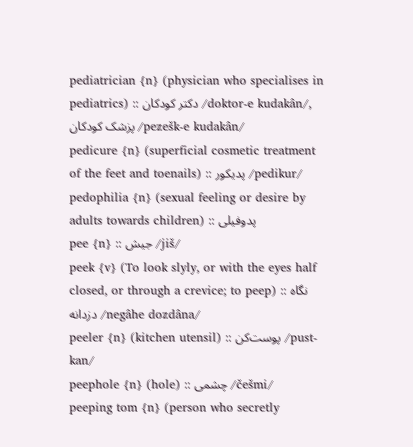pediatrician {n} (physician who specialises in pediatrics) :: دکتر کودکان /doktor-e kudakân/, پزشک کودکان /pezešk-e kudakân/
pedicure {n} (superficial cosmetic treatment of the feet and toenails) :: پدیکور /pedikur/
pedophilia {n} (sexual feeling or desire by adults towards children) :: پدوفیلی
pee {n} :: جیش /jiš/
peek {v} (To look slyly, or with the eyes half closed, or through a crevice; to peep) :: نگاه دزدانه /negâhe dozdâna/
peeler {n} (kitchen utensil) :: پوست‌کن /pust-kan/
peephole {n} (hole) :: چشمی /češmi/
peeping tom {n} (person who secretly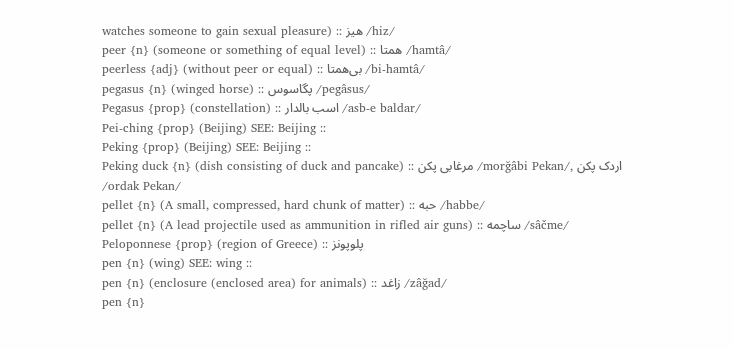watches someone to gain sexual pleasure) :: هیز /hiz/
peer {n} (someone or something of equal level) :: همتا /hamtâ/
peerless {adj} (without peer or equal) :: بی‌همتا /bi-hamtâ/
pegasus {n} (winged horse) :: پگاسوس /pegâsus/
Pegasus {prop} (constellation) :: اسب بالدار /asb-e baldar/
Pei-ching {prop} (Beijing) SEE: Beijing ::
Peking {prop} (Beijing) SEE: Beijing ::
Peking duck {n} (dish consisting of duck and pancake) :: مرغابی پکن /morğâbi Pekan/, اردک پکن /ordak Pekan/
pellet {n} (A small, compressed, hard chunk of matter) :: حبه /habbe/
pellet {n} (A lead projectile used as ammunition in rifled air guns) :: ساچمه /sâčme/
Peloponnese {prop} (region of Greece) :: پلوپونز
pen {n} (wing) SEE: wing ::
pen {n} (enclosure (enclosed area) for animals) :: زاغد /zâğad/
pen {n}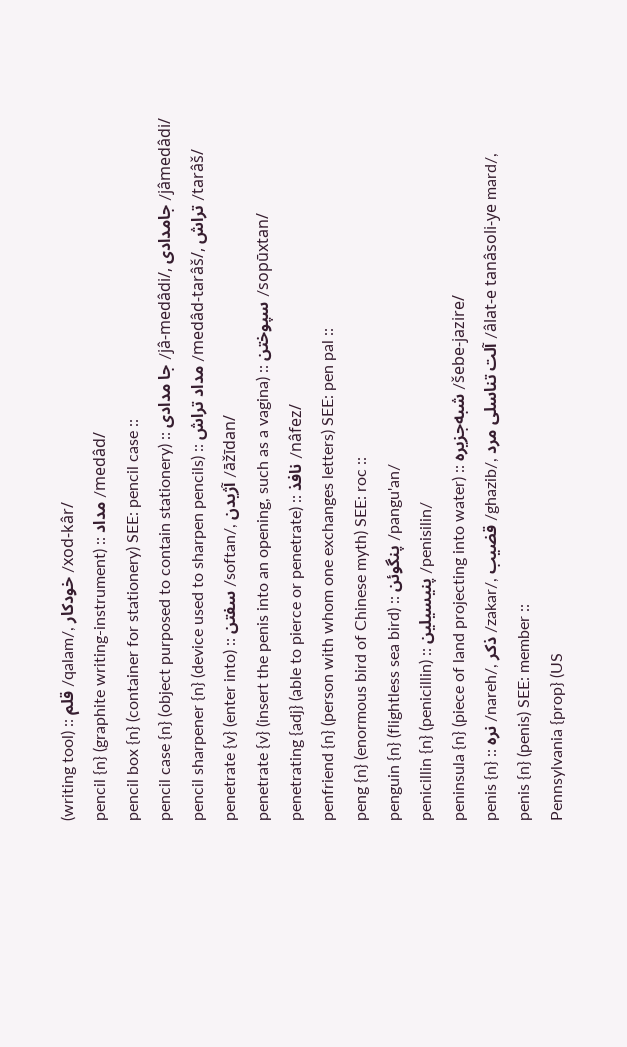(writing tool) :: قلم /qalam/, خودکار /xod-kâr/
pencil {n} (graphite writing-instrument) :: مداد /medâd/
pencil box {n} (container for stationery) SEE: pencil case ::
pencil case {n} (object purposed to contain stationery) :: جا مدادی /jâ-medâdi/, جامدادی /jâmedâdi/
pencil sharpener {n} (device used to sharpen pencils) :: مداد تراش /medâd-tarâš/, تراش /tarâš/
penetrate {v} (enter into) :: سفتن /softan/, آژیدن /āžīdan/
penetrate {v} (insert the penis into an opening, such as a vagina) :: سپوختن /sopūxtan/
penetrating {adj} (able to pierce or penetrate) :: نافذ /nâfez/
penfriend {n} (person with whom one exchanges letters) SEE: pen pal ::
peng {n} (enormous bird of Chinese myth) SEE: roc ::
penguin {n} (flightless sea bird) :: پنگوئن /pangu'an/
penicillin {n} (penicillin) :: پنیسیلین /penisilin/
peninsula {n} (piece of land projecting into water) :: شبه‌جزیره /šebe-jazire/
penis {n} :: نره /nareh/, ذکر /zakar/, قضیب /ghazib/, آلت تناسلی مرد /âlat-e tanâsoli-ye mard/,
penis {n} (penis) SEE: member ::
Pennsylvania {prop} (US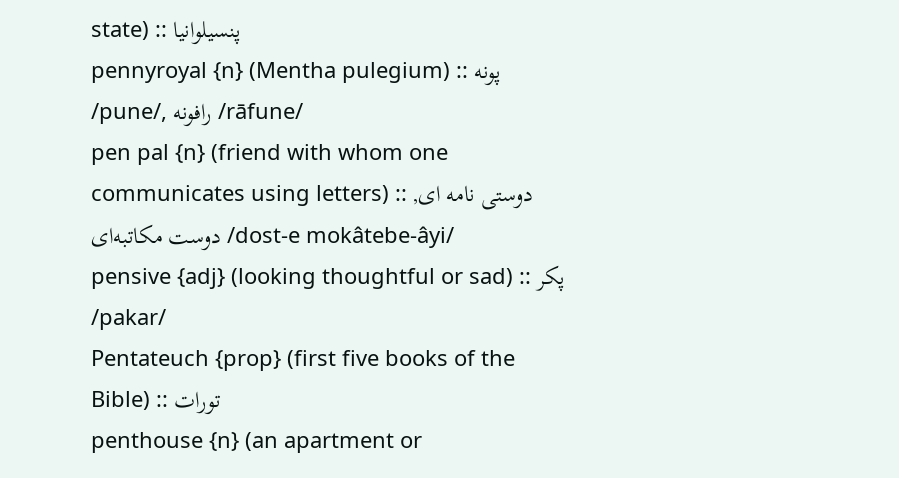state) :: پنسیلوانیا
pennyroyal {n} (Mentha pulegium) :: پونه /pune/, رافونه /rāfune/
pen pal {n} (friend with whom one communicates using letters) :: دوستی نامه ای, دوست مکاتبه‌ای /dost-e mokâtebe-âyi/
pensive {adj} (looking thoughtful or sad) :: پکر /pakar/
Pentateuch {prop} (first five books of the Bible) :: تورات
penthouse {n} (an apartment or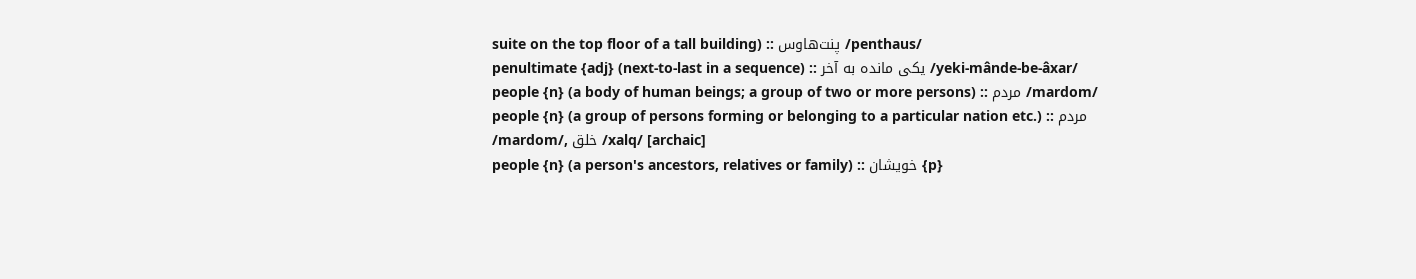suite on the top floor of a tall building) :: پنت‌هاوس /penthaus/
penultimate {adj} (next-to-last in a sequence) :: یکی مانده به آخر /yeki-mânde-be-âxar/
people {n} (a body of human beings; a group of two or more persons) :: مردم /mardom/
people {n} (a group of persons forming or belonging to a particular nation etc.) :: مردم /mardom/, خلق /xalq/ [archaic]
people {n} (a person's ancestors, relatives or family) :: خویشان {p}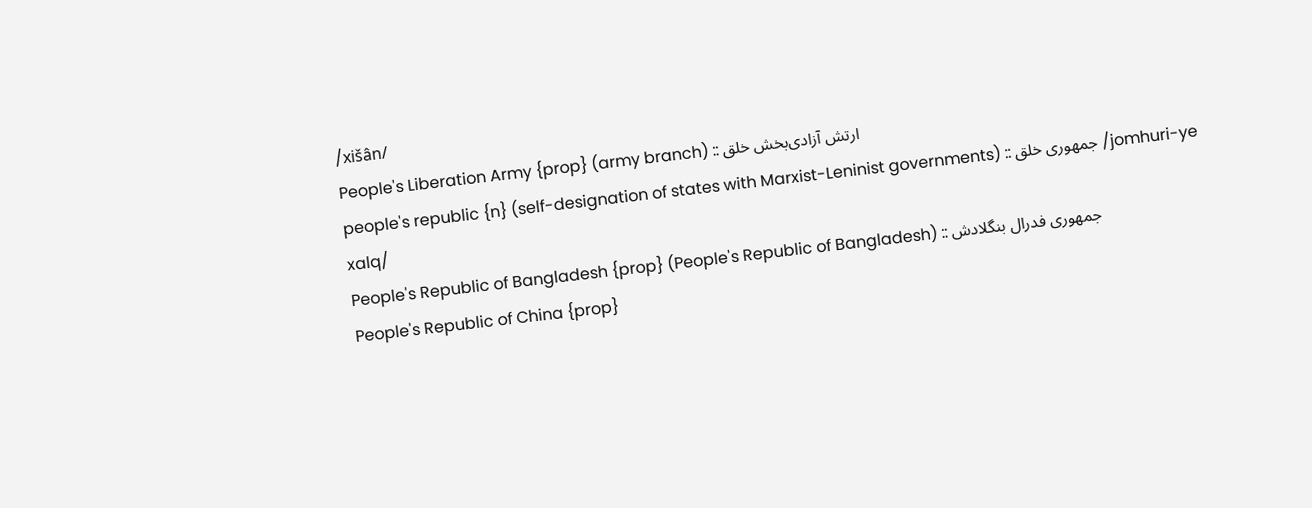/xišân/
People's Liberation Army {prop} (army branch) :: ارتش آزادی‌بخش خلق
people's republic {n} (self-designation of states with Marxist-Leninist governments) :: جمهوری خلق /jomhuri-ye xalq/
People's Republic of Bangladesh {prop} (People's Republic of Bangladesh) :: جمهوری فدرال بنگلادش
People's Republic of China {prop}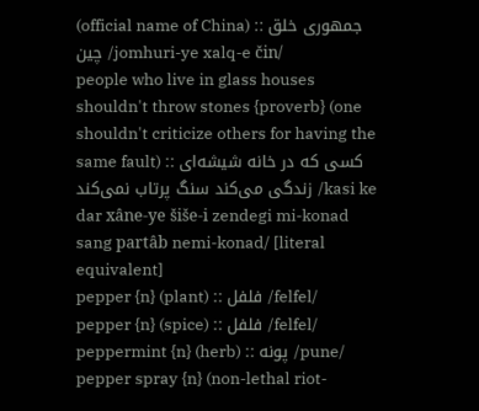(official name of China) :: جمهوری خلق چین /jomhuri-ye xalq-e čin/
people who live in glass houses shouldn't throw stones {proverb} (one shouldn't criticize others for having the same fault) :: کسی که در خانه شیشه‌ای زندگی می‌کند سنگ پرتاب نمی‌کند /kasi ke dar xâne-ye šiše-i zendegi mi-konad sang partâb nemi-konad/ [literal equivalent]
pepper {n} (plant) :: فلفل /felfel/
pepper {n} (spice) :: فلفل /felfel/
peppermint {n} (herb) :: پونه /pune/
pepper spray {n} (non-lethal riot-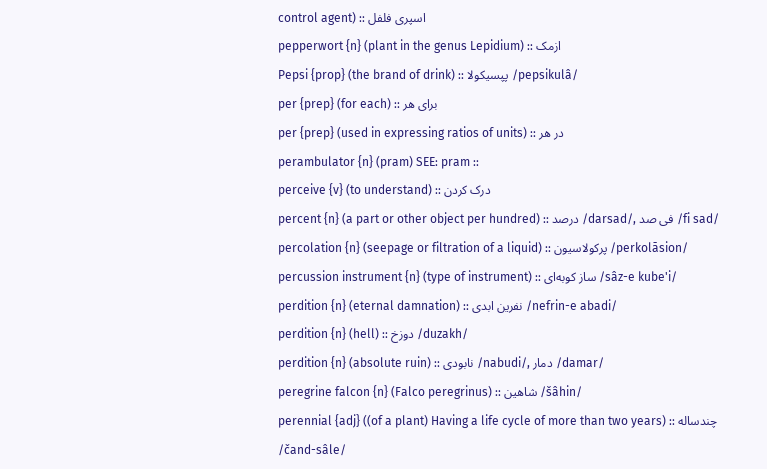control agent) :: اسپری فلفل
pepperwort {n} (plant in the genus Lepidium) :: ازمک
Pepsi {prop} (the brand of drink) :: پپسیکولا /pepsikulâ/
per {prep} (for each) :: برای هر
per {prep} (used in expressing ratios of units) :: در هر
perambulator {n} (pram) SEE: pram ::
perceive {v} (to understand) :: درک کردن
percent {n} (a part or other object per hundred) :: درصد /darsad/, فی صد /fi sad/
percolation {n} (seepage or filtration of a liquid) :: پرکولاسیون /perkolāsion/
percussion instrument {n} (type of instrument) :: ساز کوبه‌ای /sâz-e kube'i/
perdition {n} (eternal damnation) :: نفرین ابدی /nefrin-e abadi/
perdition {n} (hell) :: دوزخ /duzakh/
perdition {n} (absolute ruin) :: نابودی /nabudi/, دمار /damar/
peregrine falcon {n} (Falco peregrinus) :: شاهین /šâhin/
perennial {adj} ((of a plant) Having a life cycle of more than two years) :: چندساله /čand-sâle/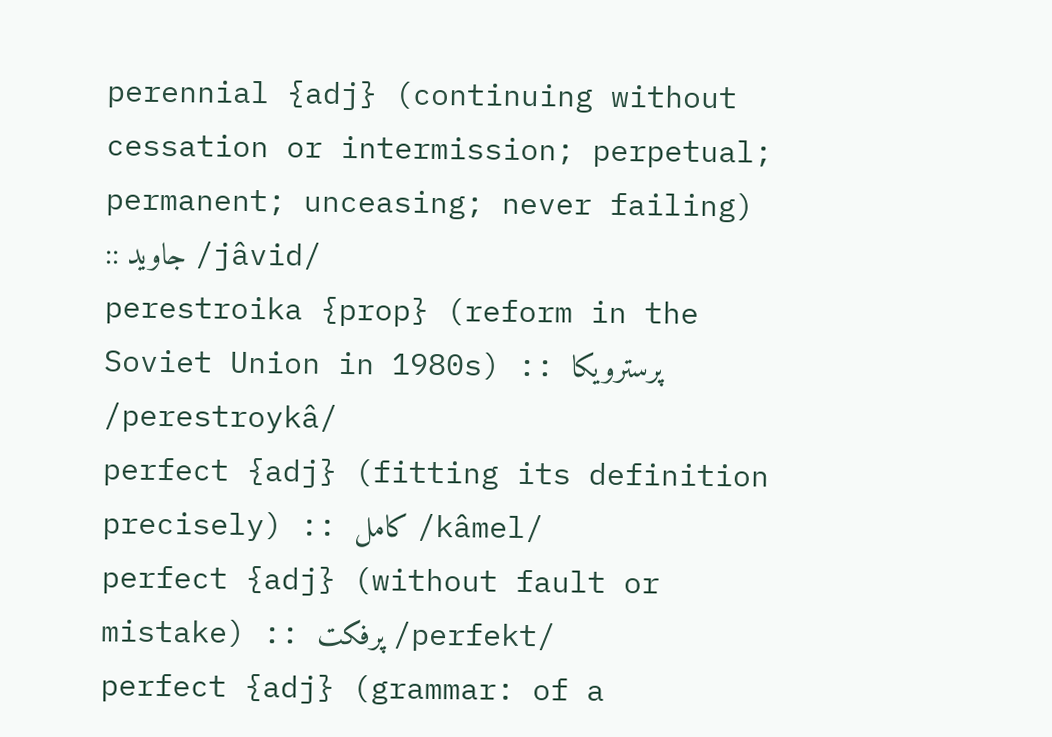perennial {adj} (continuing without cessation or intermission; perpetual; permanent; unceasing; never failing) :: جاوید /jâvid/
perestroika {prop} (reform in the Soviet Union in 1980s) :: پرسترویکا /perestroykâ/
perfect {adj} (fitting its definition precisely) :: کامل /kâmel/
perfect {adj} (without fault or mistake) :: پرفکت /perfekt/
perfect {adj} (grammar: of a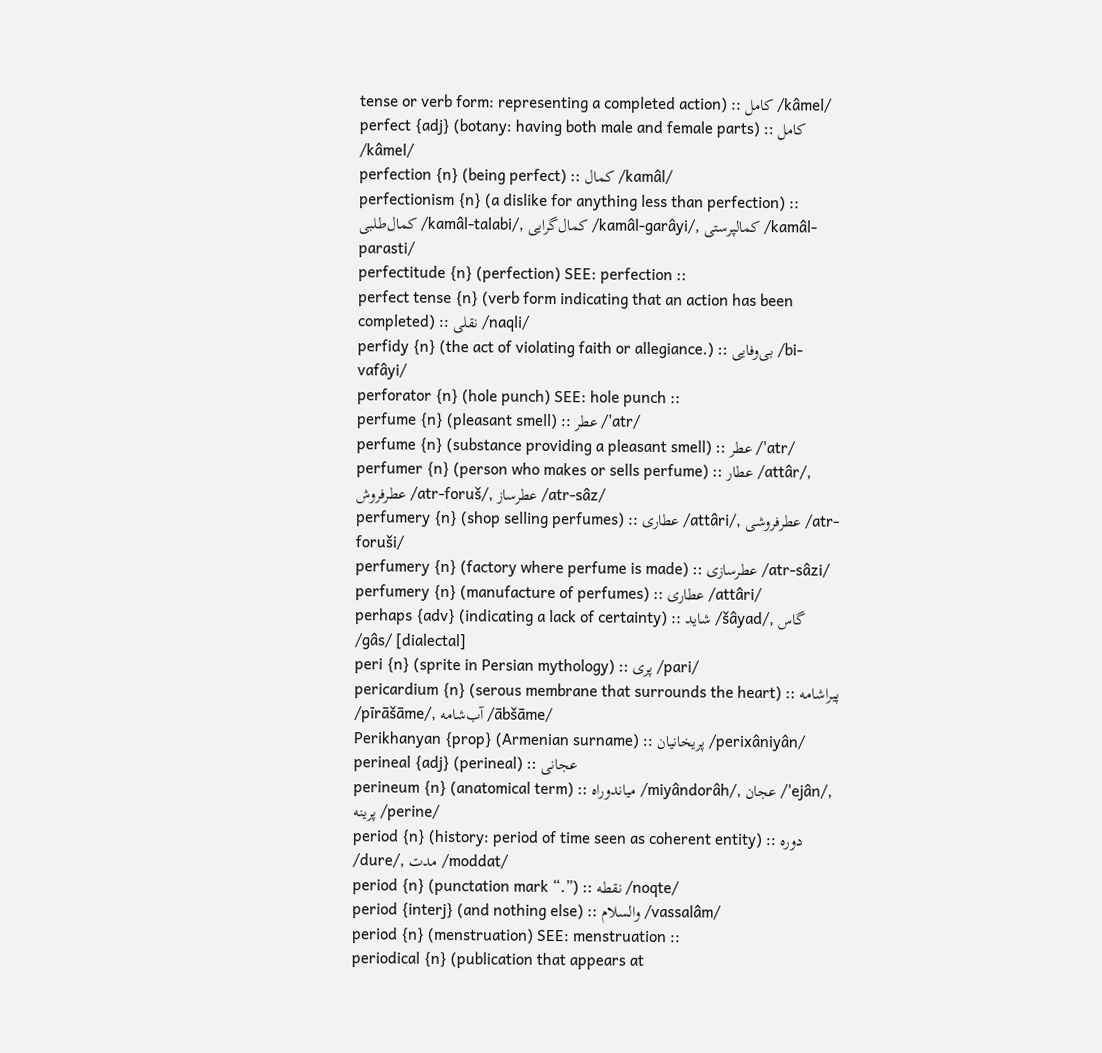tense or verb form: representing a completed action) :: کامل /kâmel/
perfect {adj} (botany: having both male and female parts) :: کامل /kâmel/
perfection {n} (being perfect) :: کمال /kamâl/
perfectionism {n} (a dislike for anything less than perfection) :: کمال‌طلبی /kamâl-talabi/, کمال‌گرایی /kamâl-garâyi/, کمالپرستی /kamâl-parasti/
perfectitude {n} (perfection) SEE: perfection ::
perfect tense {n} (verb form indicating that an action has been completed) :: نقلی /naqli/
perfidy {n} (the act of violating faith or allegiance.) :: بی‌وفایی /bi-vafâyi/
perforator {n} (hole punch) SEE: hole punch ::
perfume {n} (pleasant smell) :: عطر /'atr/
perfume {n} (substance providing a pleasant smell) :: عطر /'atr/
perfumer {n} (person who makes or sells perfume) :: عطار /attâr/, عطرفروش /atr-foruš/, عطرساز /atr-sâz/
perfumery {n} (shop selling perfumes) :: عطاری /attâri/, عطرفروشی /atr-foruši/
perfumery {n} (factory where perfume is made) :: عطرسازی /atr-sâzi/
perfumery {n} (manufacture of perfumes) :: عطاری /attâri/
perhaps {adv} (indicating a lack of certainty) :: شاید /šâyad/, گاس /gâs/ [dialectal]
peri {n} (sprite in Persian mythology) :: پری /pari/
pericardium {n} (serous membrane that surrounds the heart) :: پیراشامه /pīrāšāme/, آب‌شامه /ābšāme/
Perikhanyan {prop} (Armenian surname) :: پریخانیان /perixâniyân/
perineal {adj} (perineal) :: عجانی
perineum {n} (anatomical term) :: میاندوراه /miyândorâh/, عجان /'ejân/, پرینه /perine/
period {n} (history: period of time seen as coherent entity) :: دوره /dure/, مدت /moddat/
period {n} (punctation mark “.”) :: نقطه /noqte/
period {interj} (and nothing else) :: والسلام /vassalâm/
period {n} (menstruation) SEE: menstruation ::
periodical {n} (publication that appears at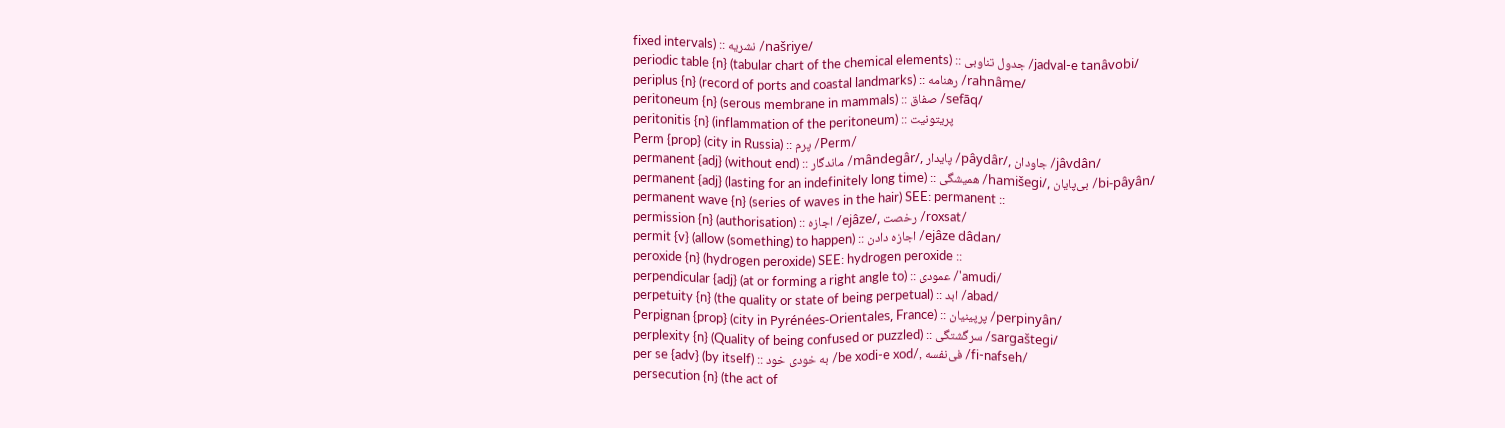fixed intervals) :: نشریه /našriye/
periodic table {n} (tabular chart of the chemical elements) :: جدول تناوبی /jadval-e tanâvobi/
periplus {n} (record of ports and coastal landmarks) :: رهنامه /rahnâme/
peritoneum {n} (serous membrane in mammals) :: صفاق /sefāq/
peritonitis {n} (inflammation of the peritoneum) :: پریتونیت
Perm {prop} (city in Russia) :: پرم /Perm/
permanent {adj} (without end) :: ماندگار /mândegâr/, پایدار /pâydâr/, جاودان /jâvdân/
permanent {adj} (lasting for an indefinitely long time) :: همیشگی /hamišegi/, بی‌پایان /bi-pâyân/
permanent wave {n} (series of waves in the hair) SEE: permanent ::
permission {n} (authorisation) :: اجازه /ejâze/, رخصت /roxsat/
permit {v} (allow (something) to happen) :: اجازه دادن /ejâze dâdan/
peroxide {n} (hydrogen peroxide) SEE: hydrogen peroxide ::
perpendicular {adj} (at or forming a right angle to) :: عمودی /'amudi/
perpetuity {n} (the quality or state of being perpetual) :: ابد /abad/
Perpignan {prop} (city in Pyrénées-Orientales, France) :: پرپینیان /perpinyân/
perplexity {n} (Quality of being confused or puzzled) :: سرگشتگی /sargaštegi/
per se {adv} (by itself) :: به خودی خود /be xodi-e xod/, فی‌نفسه /fi-nafseh/
persecution {n} (the act of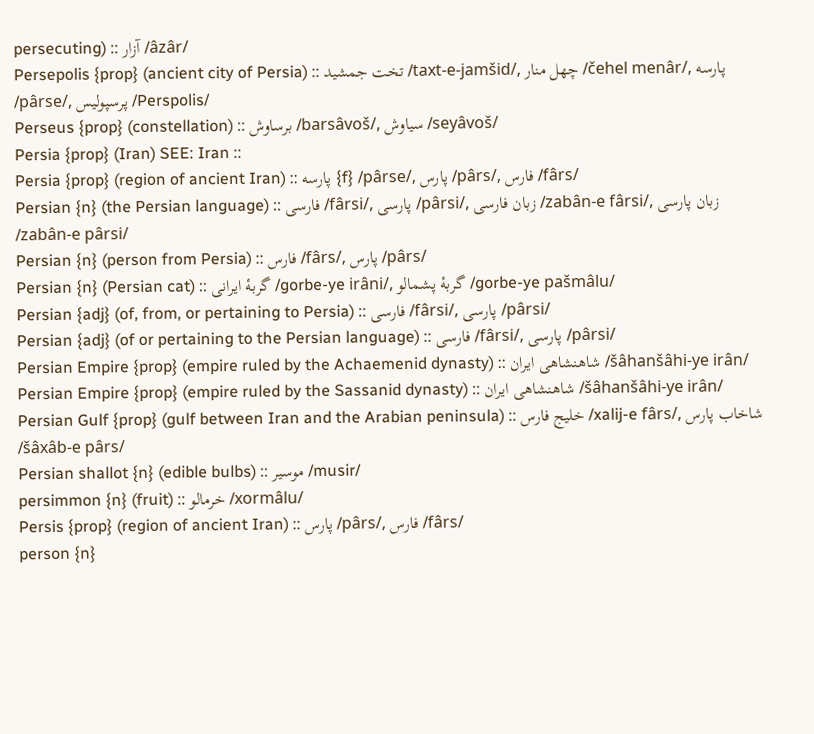persecuting) :: آزار /âzâr/
Persepolis {prop} (ancient city of Persia) :: تخت جمشید /taxt-e-jamšid/, چهل منار /čehel menâr/, پارسه /pârse/, پرسپولیس /Perspolis/
Perseus {prop} (constellation) :: برساوش /barsâvoš/, سیاوش /seyâvoš/
Persia {prop} (Iran) SEE: Iran ::
Persia {prop} (region of ancient Iran) :: پارسه {f} /pârse/, پارس /pârs/, فارس /fârs/
Persian {n} (the Persian language) :: فارسی /fârsi/, پارسی /pârsi/, زبان فارسی /zabân-e fârsi/, زبان پارسی /zabân-e pârsi/
Persian {n} (person from Persia) :: فارس /fârs/, پارس /pârs/
Persian {n} (Persian cat) :: گربۀ ایرانی /gorbe-ye irâni/, گربۀ پشمالو /gorbe-ye pašmâlu/
Persian {adj} (of, from, or pertaining to Persia) :: فارسی /fârsi/, پارسی /pârsi/
Persian {adj} (of or pertaining to the Persian language) :: فارسی /fârsi/, پارسی /pârsi/
Persian Empire {prop} (empire ruled by the Achaemenid dynasty) :: شاهنشاهی ایران /šâhanšâhi-ye irân/
Persian Empire {prop} (empire ruled by the Sassanid dynasty) :: شاهنشاهی ایران /šâhanšâhi-ye irân/
Persian Gulf {prop} (gulf between Iran and the Arabian peninsula) :: خلیج فارس /xalij-e fârs/, شاخاب پارس /šâxâb-e pârs/
Persian shallot {n} (edible bulbs) :: موسیر /musir/
persimmon {n} (fruit) :: خرمالو /xormâlu/
Persis {prop} (region of ancient Iran) :: پارس /pârs/, فارس /fârs/
person {n}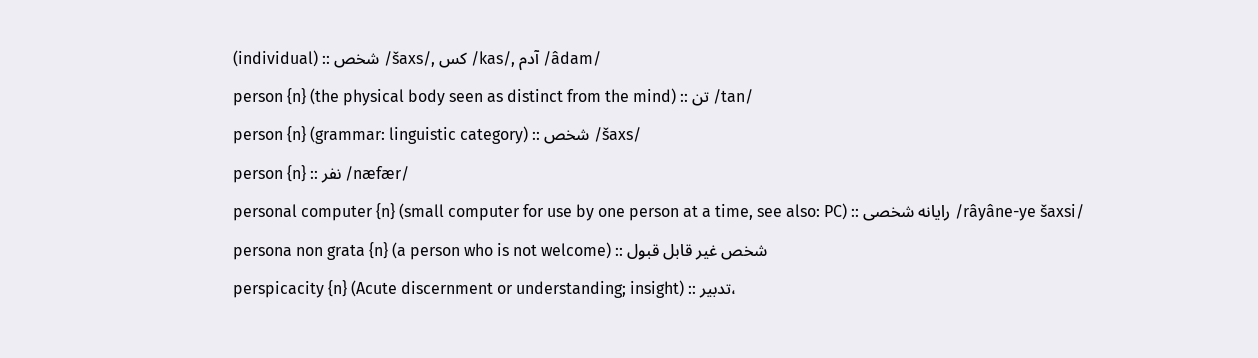(individual) :: شخص /šaxs/, کس /kas/, آدم /âdam/
person {n} (the physical body seen as distinct from the mind) :: تن /tan/
person {n} (grammar: linguistic category) :: شخص /šaxs/
person {n} :: نفر /næfær/
personal computer {n} (small computer for use by one person at a time, see also: PC) :: رایانه شخصی /râyâne-ye šaxsi/
persona non grata {n} (a person who is not welcome) :: شخص غیر قابل قبول
perspicacity {n} (Acute discernment or understanding; insight) :: تدبیر،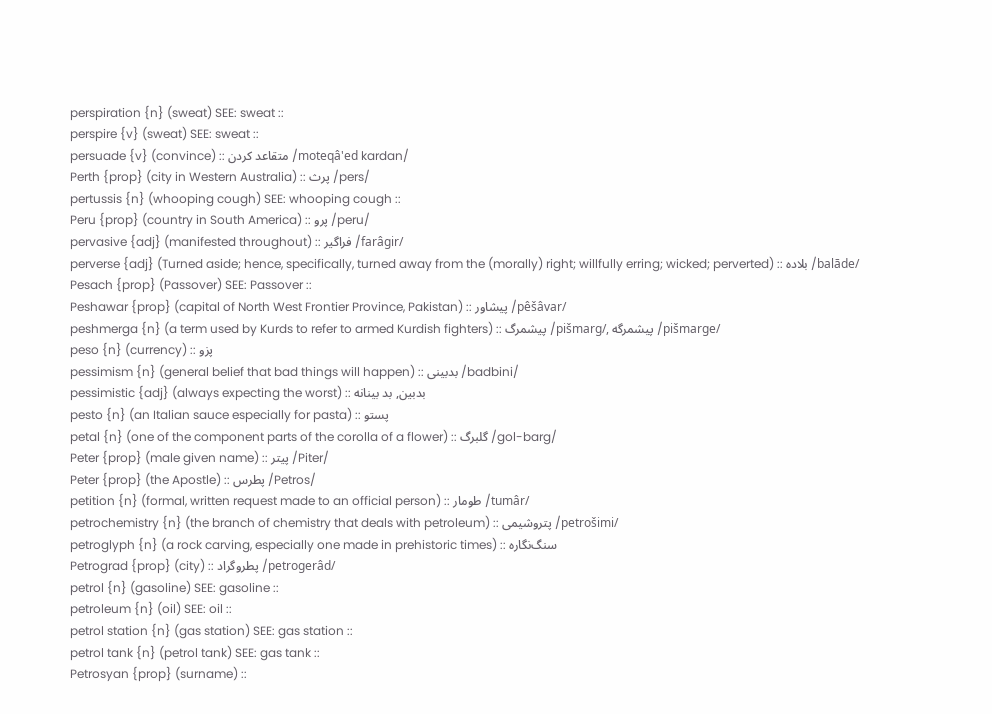perspiration {n} (sweat) SEE: sweat ::
perspire {v} (sweat) SEE: sweat ::
persuade {v} (convince) :: متقاعد کردن /moteqâ'ed kardan/
Perth {prop} (city in Western Australia) :: پرث /pers/
pertussis {n} (whooping cough) SEE: whooping cough ::
Peru {prop} (country in South America) :: پرو /peru/
pervasive {adj} (manifested throughout) :: فراگیر /farâgir/
perverse {adj} (Turned aside; hence, specifically, turned away from the (morally) right; willfully erring; wicked; perverted) :: بلاده /balāde/
Pesach {prop} (Passover) SEE: Passover ::
Peshawar {prop} (capital of North West Frontier Province, Pakistan) :: پیشاور /pêšâvar/
peshmerga {n} (a term used by Kurds to refer to armed Kurdish fighters) :: پیشمرگ /pišmarg/, پیشمرگه /pišmarge/
peso {n} (currency) :: پزو
pessimism {n} (general belief that bad things will happen) :: بدبینی /badbini/
pessimistic {adj} (always expecting the worst) :: بدبین, بد بینانه
pesto {n} (an Italian sauce especially for pasta) :: پستو
petal {n} (one of the component parts of the corolla of a flower) :: گلبرگ /gol-barg/
Peter {prop} (male given name) :: پیتر /Piter/
Peter {prop} (the Apostle) :: پطرس /Petros/
petition {n} (formal, written request made to an official person) :: طومار /tumâr/
petrochemistry {n} (the branch of chemistry that deals with petroleum) :: پتروشیمی /petrošimi/
petroglyph {n} (a rock carving, especially one made in prehistoric times) :: سنگ‌نگاره
Petrograd {prop} (city) :: پطروگراد /petrogerâd/
petrol {n} (gasoline) SEE: gasoline ::
petroleum {n} (oil) SEE: oil ::
petrol station {n} (gas station) SEE: gas station ::
petrol tank {n} (petrol tank) SEE: gas tank ::
Petrosyan {prop} (surname) ::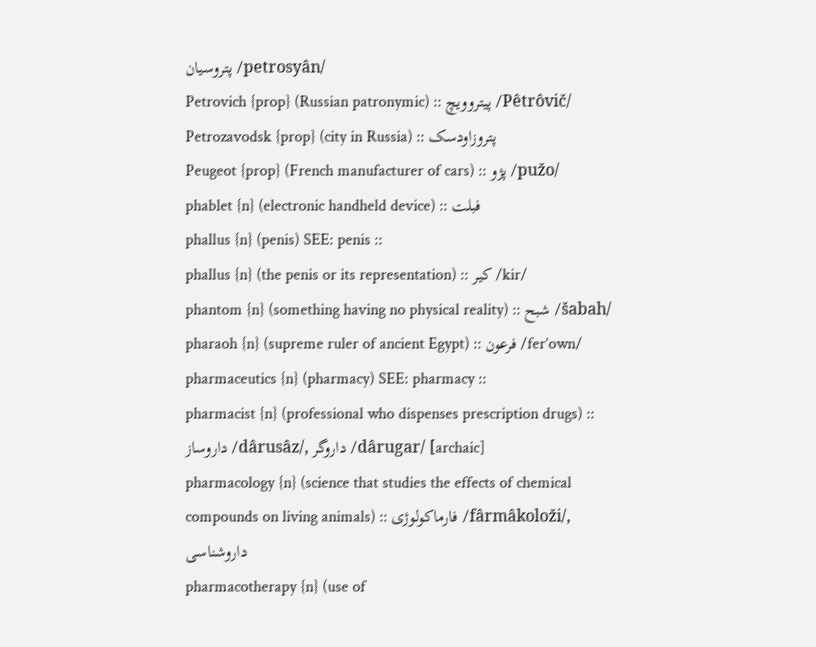پتروسیان /petrosyân/
Petrovich {prop} (Russian patronymic) :: پیتروویچ /Pêtrôvič/
Petrozavodsk {prop} (city in Russia) :: پتروزاودسک
Peugeot {prop} (French manufacturer of cars) :: پژو /pužo/
phablet {n} (electronic handheld device) :: فبلت
phallus {n} (penis) SEE: penis ::
phallus {n} (the penis or its representation) :: کیر /kir/
phantom {n} (something having no physical reality) :: شبح /šabah/
pharaoh {n} (supreme ruler of ancient Egypt) :: فرعون /fer’own/
pharmaceutics {n} (pharmacy) SEE: pharmacy ::
pharmacist {n} (professional who dispenses prescription drugs) :: داروساز /dârusâz/, داروگر /dârugar/ [archaic]
pharmacology {n} (science that studies the effects of chemical compounds on living animals) :: فارماکولوژی /fârmâkoloži/, داروشناسی
pharmacotherapy {n} (use of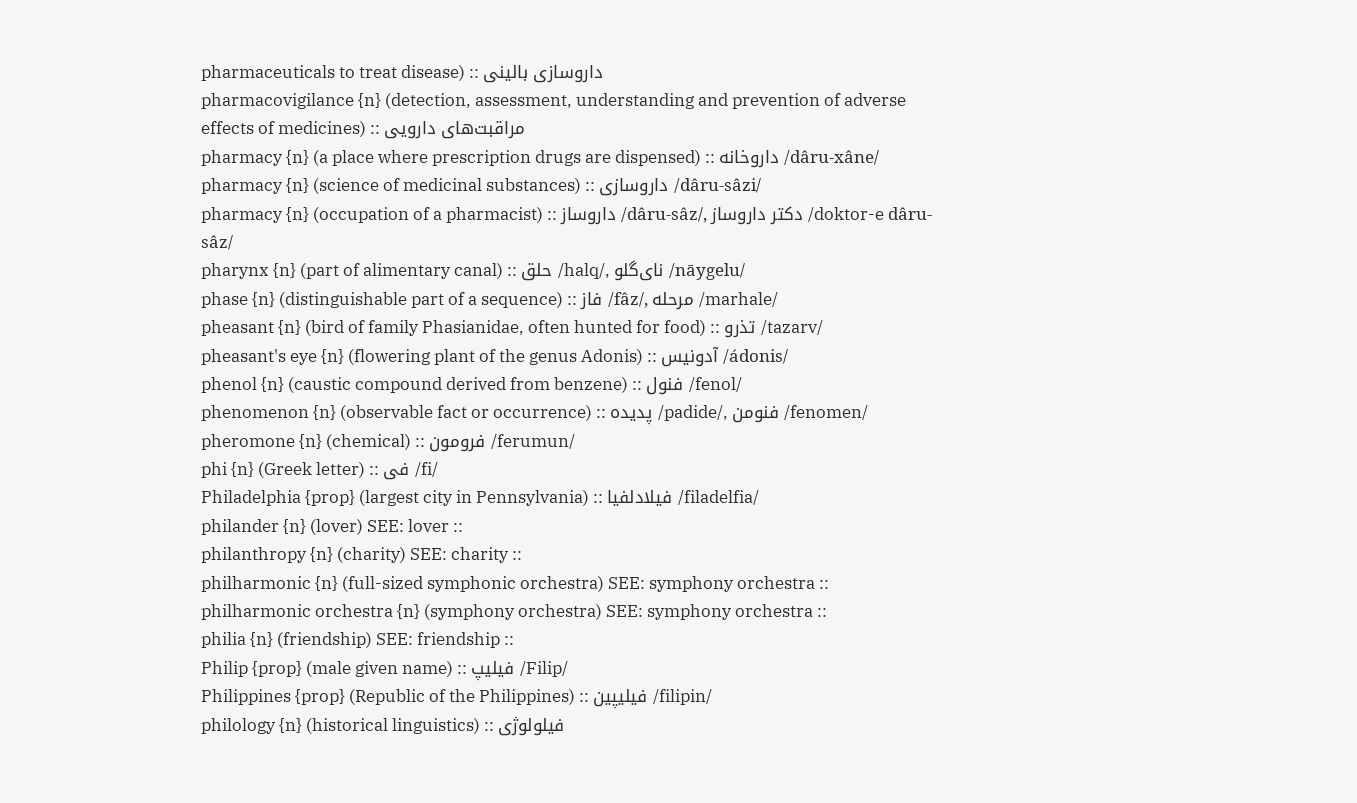pharmaceuticals to treat disease) :: داروسازی بالینی
pharmacovigilance {n} (detection, assessment, understanding and prevention of adverse effects of medicines) :: مراقبت‌های دارویی
pharmacy {n} (a place where prescription drugs are dispensed) :: داروخانه /dâru-xâne/
pharmacy {n} (science of medicinal substances) :: داروسازی /dâru-sâzi/
pharmacy {n} (occupation of a pharmacist) :: داروساز /dâru-sâz/, دکتر داروساز /doktor-e dâru-sâz/
pharynx {n} (part of alimentary canal) :: حلق /halq/, نای‌گلو /nāygelu/
phase {n} (distinguishable part of a sequence) :: فاز /fâz/, مرحله /marhale/
pheasant {n} (bird of family Phasianidae, often hunted for food) :: تذرو /tazarv/
pheasant's eye {n} (flowering plant of the genus Adonis) :: آدونیس /ádonis/
phenol {n} (caustic compound derived from benzene) :: فنول /fenol/
phenomenon {n} (observable fact or occurrence) :: پدیده /padide/, فنومن /fenomen/
pheromone {n} (chemical) :: فرومون /ferumun/
phi {n} (Greek letter) :: فی /fi/
Philadelphia {prop} (largest city in Pennsylvania) :: فیلادلفیا /filadelfia/
philander {n} (lover) SEE: lover ::
philanthropy {n} (charity) SEE: charity ::
philharmonic {n} (full-sized symphonic orchestra) SEE: symphony orchestra ::
philharmonic orchestra {n} (symphony orchestra) SEE: symphony orchestra ::
philia {n} (friendship) SEE: friendship ::
Philip {prop} (male given name) :: فیلیپ /Filip/
Philippines {prop} (Republic of the Philippines) :: فیلیپین /filipin/
philology {n} (historical linguistics) :: فیلولوژی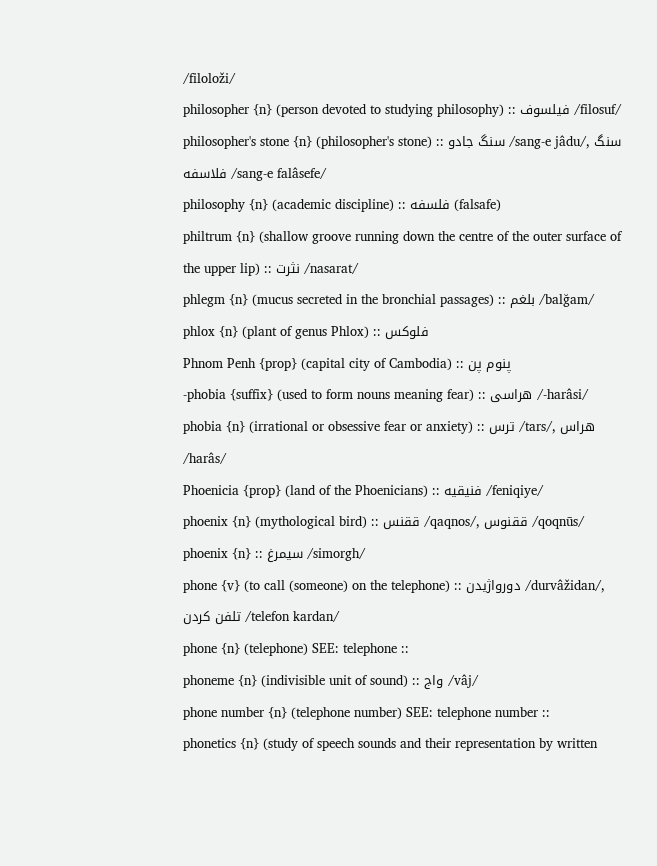/filoloži/
philosopher {n} (person devoted to studying philosophy) :: فیلسوف /filosuf/
philosopher's stone {n} (philosopher's stone) :: سنگ جادو /sang-e jâdu/, سنگ فلاسفه /sang-e falâsefe/
philosophy {n} (academic discipline) :: فلسفه (falsafe)
philtrum {n} (shallow groove running down the centre of the outer surface of the upper lip) :: نثرت /nasarat/
phlegm {n} (mucus secreted in the bronchial passages) :: بلغم /balğam/
phlox {n} (plant of genus Phlox) :: فلوکس
Phnom Penh {prop} (capital city of Cambodia) :: پنوم پن
-phobia {suffix} (used to form nouns meaning fear) :: هراسی /-harâsi/
phobia {n} (irrational or obsessive fear or anxiety) :: ترس /tars/, هراس /harâs/
Phoenicia {prop} (land of the Phoenicians) :: فنیقیه /feniqiye/
phoenix {n} (mythological bird) :: ققنس /qaqnos/, ققنوس /qoqnūs/
phoenix {n} :: سیمرغ /simorgh/
phone {v} (to call (someone) on the telephone) :: دورواژیدن /durvâžidan/, تلفن کردن /telefon kardan/
phone {n} (telephone) SEE: telephone ::
phoneme {n} (indivisible unit of sound) :: واج /vâj/
phone number {n} (telephone number) SEE: telephone number ::
phonetics {n} (study of speech sounds and their representation by written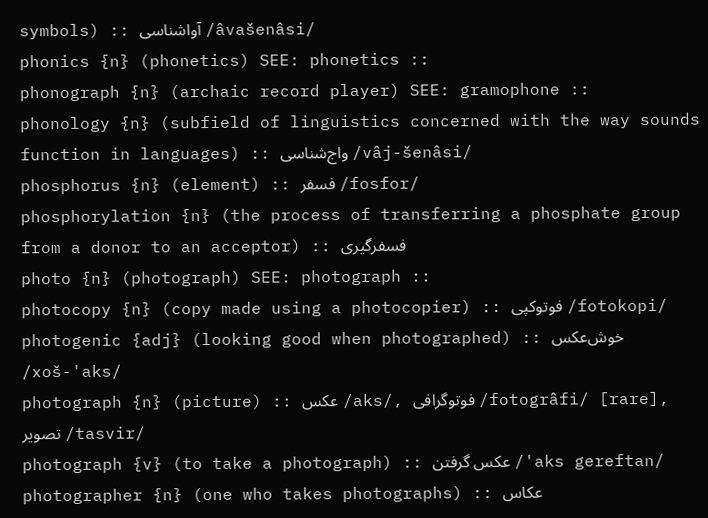symbols) :: آواشناسی /âvašenâsi/
phonics {n} (phonetics) SEE: phonetics ::
phonograph {n} (archaic record player) SEE: gramophone ::
phonology {n} (subfield of linguistics concerned with the way sounds function in languages) :: واج‌شناسی /vâj-šenâsi/
phosphorus {n} (element) :: فسفر /fosfor/
phosphorylation {n} (the process of transferring a phosphate group from a donor to an acceptor) :: فسفرگیری
photo {n} (photograph) SEE: photograph ::
photocopy {n} (copy made using a photocopier) :: فوتوکپی /fotokopi/
photogenic {adj} (looking good when photographed) :: خوش‌عکس /xoš-'aks/
photograph {n} (picture) :: عکس /aks/, فوتوگرافی /fotogrâfi/ [rare], تصویر /tasvir/
photograph {v} (to take a photograph) :: عکس گرفتن /'aks gereftan/
photographer {n} (one who takes photographs) :: عکاس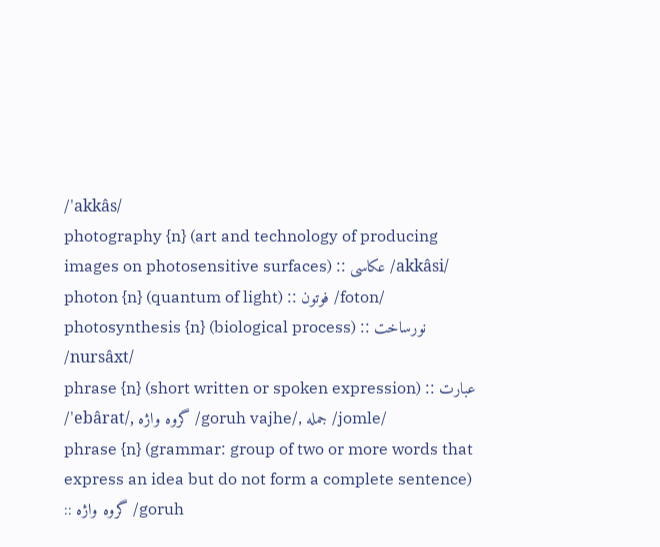/'akkâs/
photography {n} (art and technology of producing images on photosensitive surfaces) :: عکاسی /akkâsi/
photon {n} (quantum of light) :: فوتون /foton/
photosynthesis {n} (biological process) :: نورساخت /nursâxt/
phrase {n} (short written or spoken expression) :: عبارت /'ebârat/, گروه واژه /goruh vajhe/, جمله /jomle/
phrase {n} (grammar: group of two or more words that express an idea but do not form a complete sentence) :: گروه واژه /goruh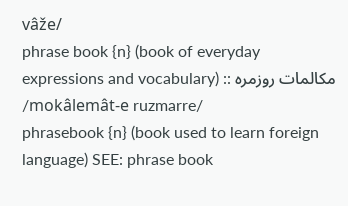vâže/
phrase book {n} (book of everyday expressions and vocabulary) :: مکالمات روزمره /mokâlemât-e ruzmarre/
phrasebook {n} (book used to learn foreign language) SEE: phrase book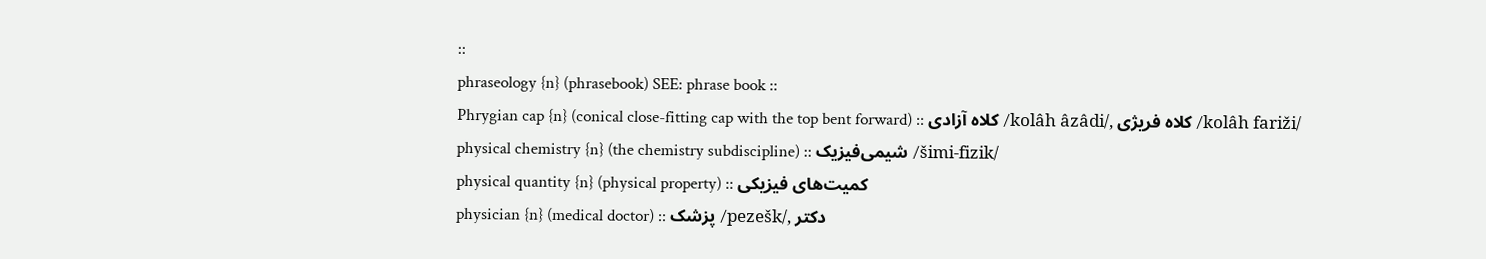::
phraseology {n} (phrasebook) SEE: phrase book ::
Phrygian cap {n} (conical close-fitting cap with the top bent forward) :: کلاه آزادی /kolâh âzâdi/, کلاه فریژی /kolâh fariži/
physical chemistry {n} (the chemistry subdiscipline) :: شیمی‌فیزیک /šimi-fizik/
physical quantity {n} (physical property) :: کمیت‌های فیزیکی
physician {n} (medical doctor) :: پزشک /pezešk/, دکتر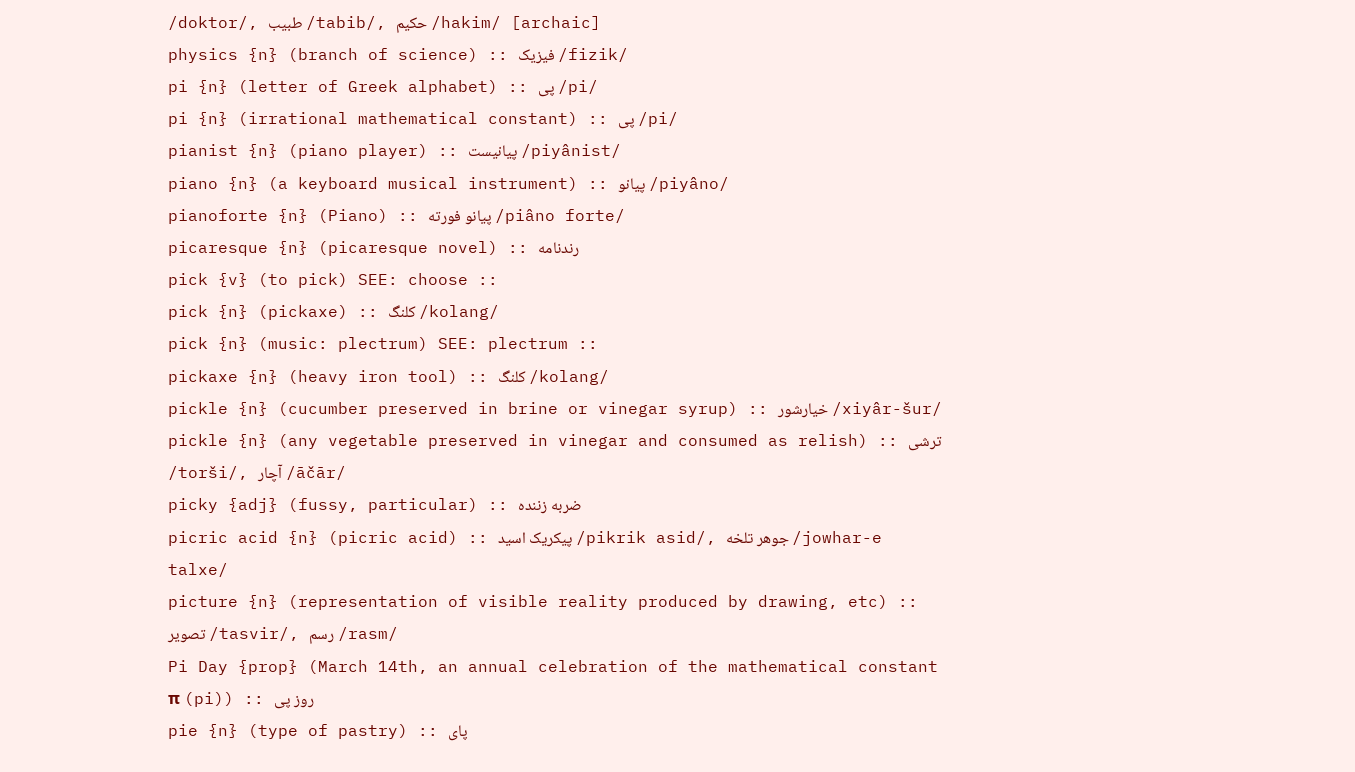/doktor/, طبیب /tabib/, حکیم /hakim/ [archaic]
physics {n} (branch of science) :: فیزیک /fizik/
pi {n} (letter of Greek alphabet) :: پی /pi/
pi {n} (irrational mathematical constant) :: پی /pi/
pianist {n} (piano player) :: پیانیست /piyânist/
piano {n} (a keyboard musical instrument) :: پیانو /piyâno/
pianoforte {n} (Piano) :: پیانو فورته /piâno forte/
picaresque {n} (picaresque novel) :: رندنامه
pick {v} (to pick) SEE: choose ::
pick {n} (pickaxe) :: کلنگ /kolang/
pick {n} (music: plectrum) SEE: plectrum ::
pickaxe {n} (heavy iron tool) :: کلنگ /kolang/
pickle {n} (cucumber preserved in brine or vinegar syrup) :: خیارشور /xiyâr-šur/
pickle {n} (any vegetable preserved in vinegar and consumed as relish) :: ترشی /torši/, آچار /āčār/
picky {adj} (fussy, particular) :: ضربه زننده
picric acid {n} (picric acid) :: پیکریک اسید /pikrik asid/, جوهر تلخه /jowhar-e talxe/
picture {n} (representation of visible reality produced by drawing, etc) :: تصویر /tasvir/, رسم /rasm/
Pi Day {prop} (March 14th, an annual celebration of the mathematical constant π (pi)) :: روز پی
pie {n} (type of pastry) :: پای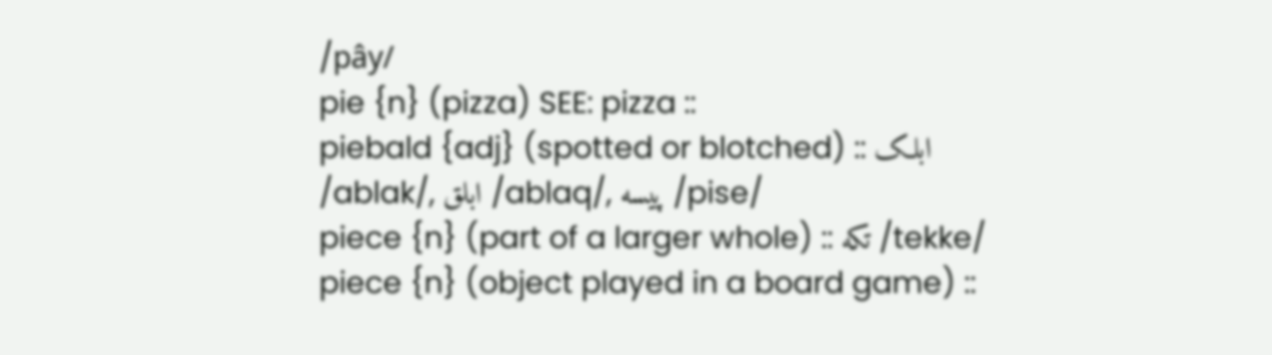/pây/
pie {n} (pizza) SEE: pizza ::
piebald {adj} (spotted or blotched) :: ابلک /ablak/, ابلق /ablaq/, پیسه /pise/
piece {n} (part of a larger whole) :: تکه /tekke/
piece {n} (object played in a board game) ::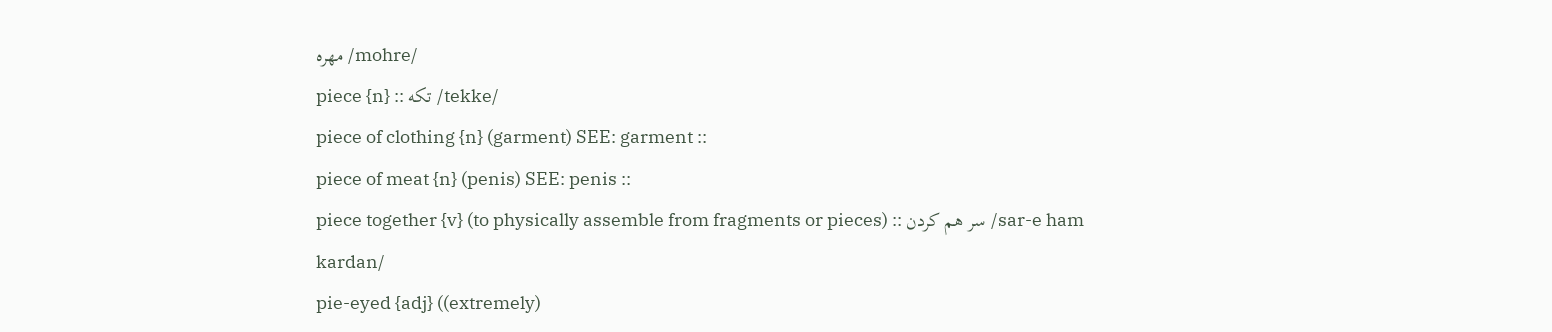مهره /mohre/
piece {n} :: تکه /tekke/
piece of clothing {n} (garment) SEE: garment ::
piece of meat {n} (penis) SEE: penis ::
piece together {v} (to physically assemble from fragments or pieces) :: سر هم کردن /sar-e ham kardan/
pie-eyed {adj} ((extremely)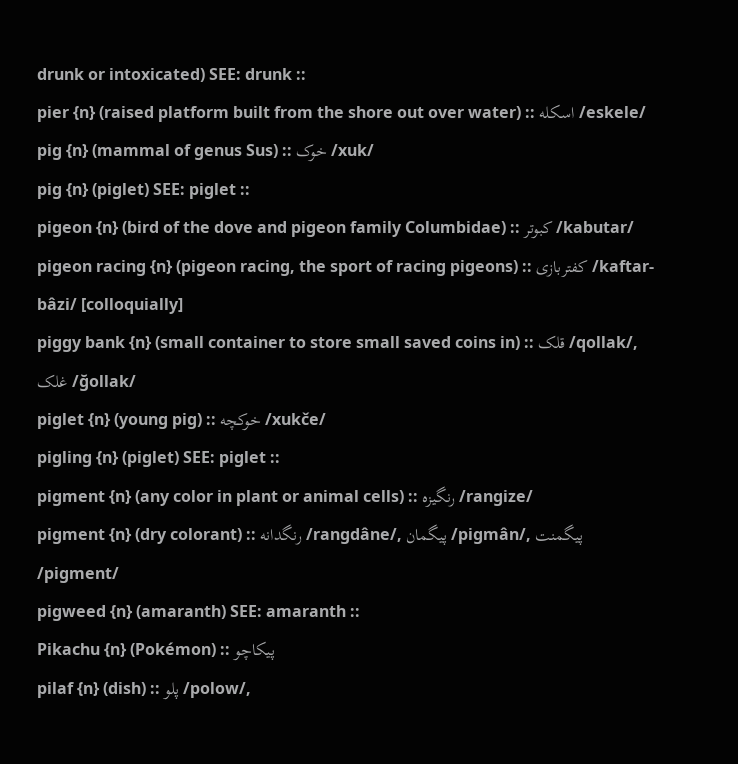drunk or intoxicated) SEE: drunk ::
pier {n} (raised platform built from the shore out over water) :: اسکله /eskele/
pig {n} (mammal of genus Sus) :: خوک /xuk/
pig {n} (piglet) SEE: piglet ::
pigeon {n} (bird of the dove and pigeon family Columbidae) :: کبوتر /kabutar/
pigeon racing {n} (pigeon racing, the sport of racing pigeons) :: کفتربازی /kaftar-bâzi/ [colloquially]
piggy bank {n} (small container to store small saved coins in) :: قلک /qollak/, غلک /ğollak/
piglet {n} (young pig) :: خوکچه /xukče/
pigling {n} (piglet) SEE: piglet ::
pigment {n} (any color in plant or animal cells) :: رنگیزه /rangize/
pigment {n} (dry colorant) :: رنگدانه /rangdâne/, پیگمان /pigmân/, پیگمنت /pigment/
pigweed {n} (amaranth) SEE: amaranth ::
Pikachu {n} (Pokémon) :: پیکاچو
pilaf {n} (dish) :: پلو /polow/,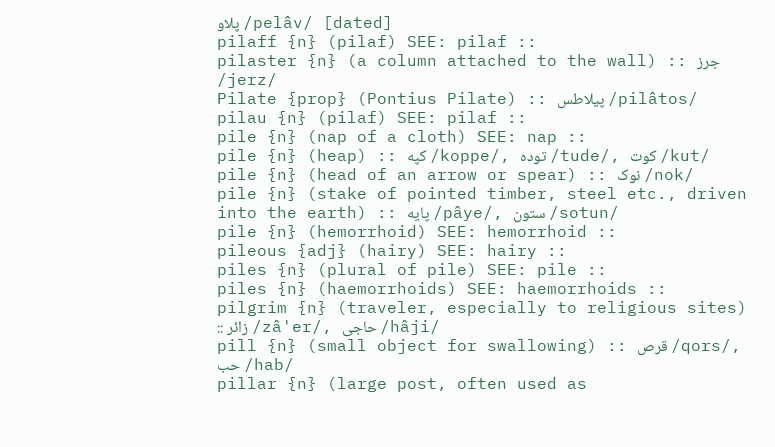پلاو /pelâv/ [dated]
pilaff {n} (pilaf) SEE: pilaf ::
pilaster {n} (a column attached to the wall) :: جرز /jerz/
Pilate {prop} (Pontius Pilate) :: پیلاطس /pilâtos/
pilau {n} (pilaf) SEE: pilaf ::
pile {n} (nap of a cloth) SEE: nap ::
pile {n} (heap) :: کپه /koppe/, توده /tude/, کوت /kut/
pile {n} (head of an arrow or spear) :: نوک /nok/
pile {n} (stake of pointed timber, steel etc., driven into the earth) :: پایه /pâye/, ستون /sotun/
pile {n} (hemorrhoid) SEE: hemorrhoid ::
pileous {adj} (hairy) SEE: hairy ::
piles {n} (plural of pile) SEE: pile ::
piles {n} (haemorrhoids) SEE: haemorrhoids ::
pilgrim {n} (traveler, especially to religious sites) :: زائر /zâ'er/, حاجی /hâji/
pill {n} (small object for swallowing) :: قرص /qors/, حب /hab/
pillar {n} (large post, often used as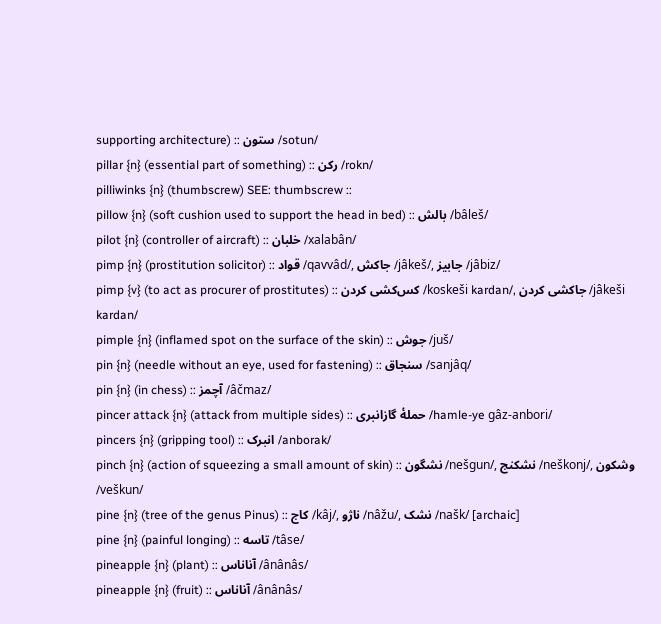supporting architecture) :: ستون /sotun/
pillar {n} (essential part of something) :: رکن /rokn/
pilliwinks {n} (thumbscrew) SEE: thumbscrew ::
pillow {n} (soft cushion used to support the head in bed) :: بالش /bâleš/
pilot {n} (controller of aircraft) :: خلبان /xalabân/
pimp {n} (prostitution solicitor) :: قواد /qavvâd/, جاکش /jâkeš/, جابیز /jâbiz/
pimp {v} (to act as procurer of prostitutes) :: کس‌کشی کردن /koskeši kardan/, جاکشی کردن /jâkeši kardan/
pimple {n} (inflamed spot on the surface of the skin) :: جوش /juš/
pin {n} (needle without an eye, used for fastening) :: سنجاق /sanjâq/
pin {n} (in chess) :: آچمز /âčmaz/
pincer attack {n} (attack from multiple sides) :: حملهٔ گازانبری /hamle-ye gâz-anbori/
pincers {n} (gripping tool) :: انبرک /anborak/
pinch {n} (action of squeezing a small amount of skin) :: نشگون /nešgun/, نشکنج /neškonj/, وشکون /veškun/
pine {n} (tree of the genus Pinus) :: کاج /kâj/, ناژو /nâžu/, نشک /našk/ [archaic]
pine {n} (painful longing) :: تاسه /tâse/
pineapple {n} (plant) :: آناناس /ânânâs/
pineapple {n} (fruit) :: آناناس /ânânâs/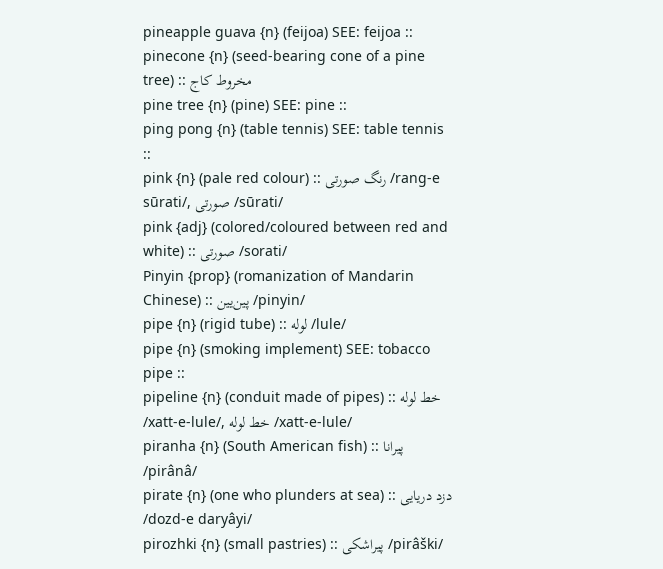pineapple guava {n} (feijoa) SEE: feijoa ::
pinecone {n} (seed-bearing cone of a pine tree) :: مخروط کاج
pine tree {n} (pine) SEE: pine ::
ping pong {n} (table tennis) SEE: table tennis ::
pink {n} (pale red colour) :: رنگ صورتی /rang-e sūrati/, صورتی /sūrati/
pink {adj} (colored/coloured between red and white) :: صورتی /sorati/
Pinyin {prop} (romanization of Mandarin Chinese) :: پین‌یین /pinyin/
pipe {n} (rigid tube) :: لوله /lule/
pipe {n} (smoking implement) SEE: tobacco pipe ::
pipeline {n} (conduit made of pipes) :: خط لوله /xatt-e-lule/, خط لوله /xatt-e-lule/
piranha {n} (South American fish) :: پیرانا /pirânâ/
pirate {n} (one who plunders at sea) :: دزد دریایی /dozd-e daryâyi/
pirozhki {n} (small pastries) :: پیراشکی /pirâški/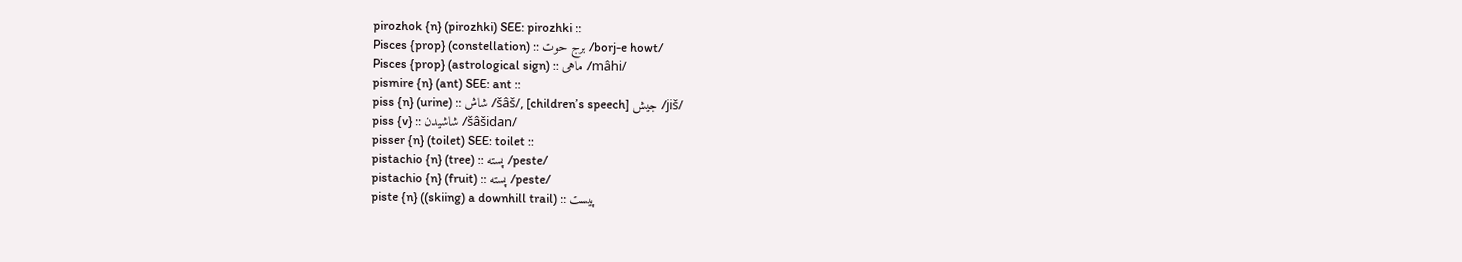pirozhok {n} (pirozhki) SEE: pirozhki ::
Pisces {prop} (constellation) :: برج حوت /borj-e howt/
Pisces {prop} (astrological sign) :: ماهی /mâhi/
pismire {n} (ant) SEE: ant ::
piss {n} (urine) :: شاش /šâš/, [children’s speech] جیش /jiš/
piss {v} :: شاشیدن /šâšidan/
pisser {n} (toilet) SEE: toilet ::
pistachio {n} (tree) :: پسته /peste/
pistachio {n} (fruit) :: پسته /peste/
piste {n} ((skiing) a downhill trail) :: پیست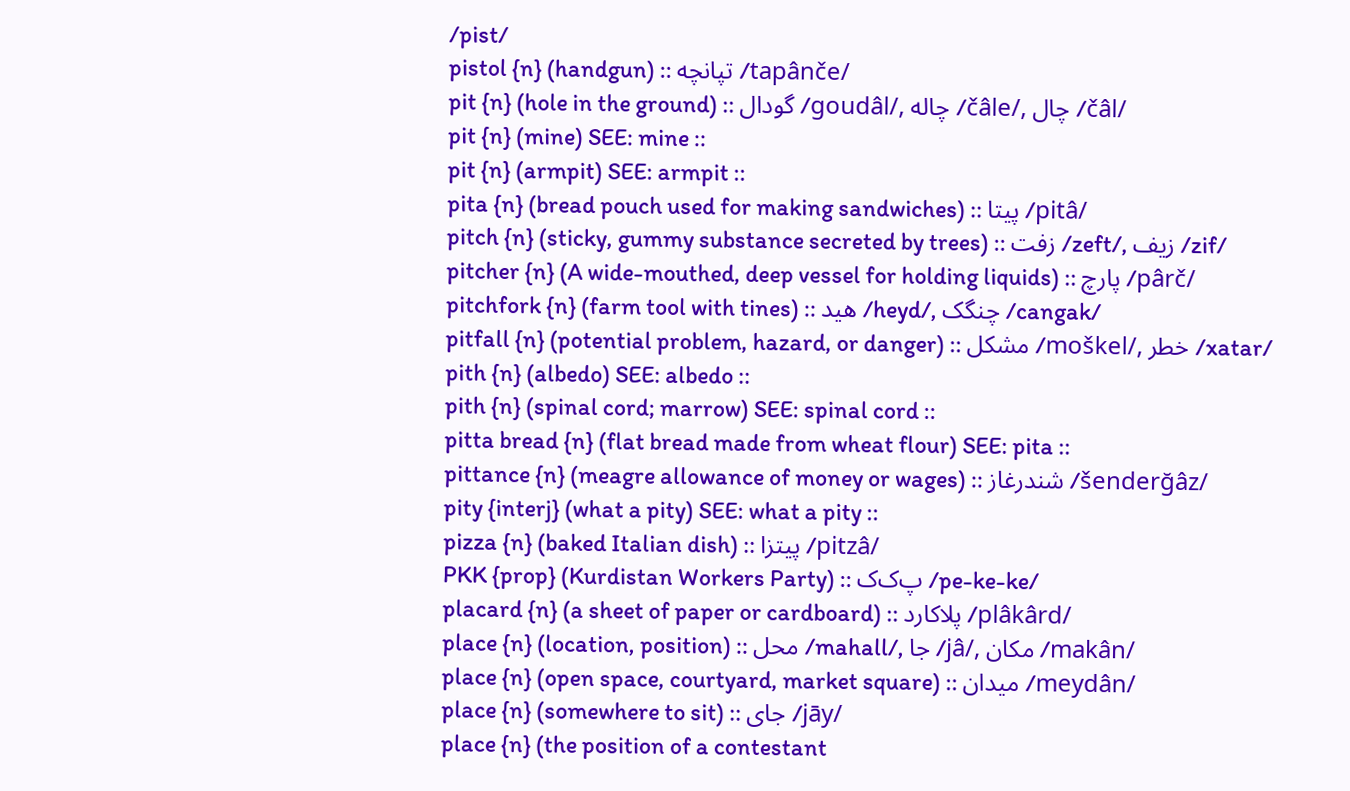/pist/
pistol {n} (handgun) :: تپانچه /tapânče/
pit {n} (hole in the ground) :: گودال /goudâl/, چاله /čâle/, چال /čâl/
pit {n} (mine) SEE: mine ::
pit {n} (armpit) SEE: armpit ::
pita {n} (bread pouch used for making sandwiches) :: پیتا /pitâ/
pitch {n} (sticky, gummy substance secreted by trees) :: زفت /zeft/, زیف /zif/
pitcher {n} (A wide-mouthed, deep vessel for holding liquids) :: پارچ /pârč/
pitchfork {n} (farm tool with tines) :: هید /heyd/, چنگک /cangak/
pitfall {n} (potential problem, hazard, or danger) :: مشکل /moškel/, خطر /xatar/
pith {n} (albedo) SEE: albedo ::
pith {n} (spinal cord; marrow) SEE: spinal cord ::
pitta bread {n} (flat bread made from wheat flour) SEE: pita ::
pittance {n} (meagre allowance of money or wages) :: شندرغاز /šenderğâz/
pity {interj} (what a pity) SEE: what a pity ::
pizza {n} (baked Italian dish) :: پیتزا /pitzâ/
PKK {prop} (Kurdistan Workers Party) :: پ‌ک‌ک /pe-ke-ke/
placard {n} (a sheet of paper or cardboard) :: پلاکارد /plâkârd/
place {n} (location, position) :: محل /mahall/, جا /jâ/, مکان /makân/
place {n} (open space, courtyard, market square) :: میدان /meydân/
place {n} (somewhere to sit) :: جای /jāy/
place {n} (the position of a contestant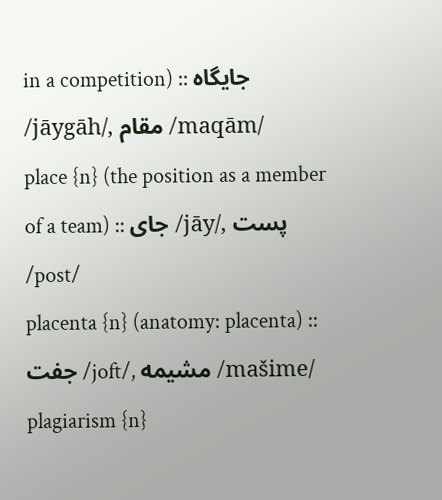in a competition) :: جایگاه /jāygāh/, مقام /maqām/
place {n} (the position as a member of a team) :: جای /jāy/, پست /post/
placenta {n} (anatomy: placenta) :: جفت /joft/, مشیمه /mašime/
plagiarism {n}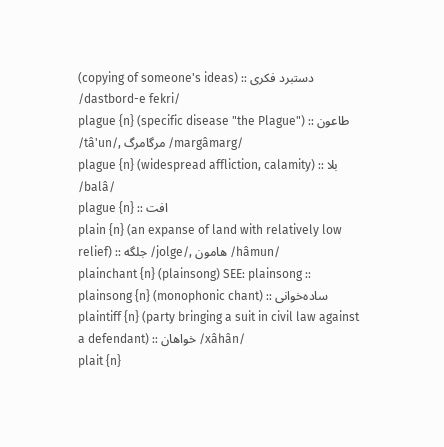(copying of someone's ideas) :: دستبرد فکری /dastbord-e fekri/
plague {n} (specific disease "the Plague") :: طاعون /tâ'un/, مرگامرگ /margâmarg/
plague {n} (widespread affliction, calamity) :: بلا /balâ/
plague {n} :: افت
plain {n} (an expanse of land with relatively low relief) :: جلگه /jolge/, هامون /hâmun/
plainchant {n} (plainsong) SEE: plainsong ::
plainsong {n} (monophonic chant) :: ساده‌خوانی
plaintiff {n} (party bringing a suit in civil law against a defendant) :: خواهان /xâhân/
plait {n}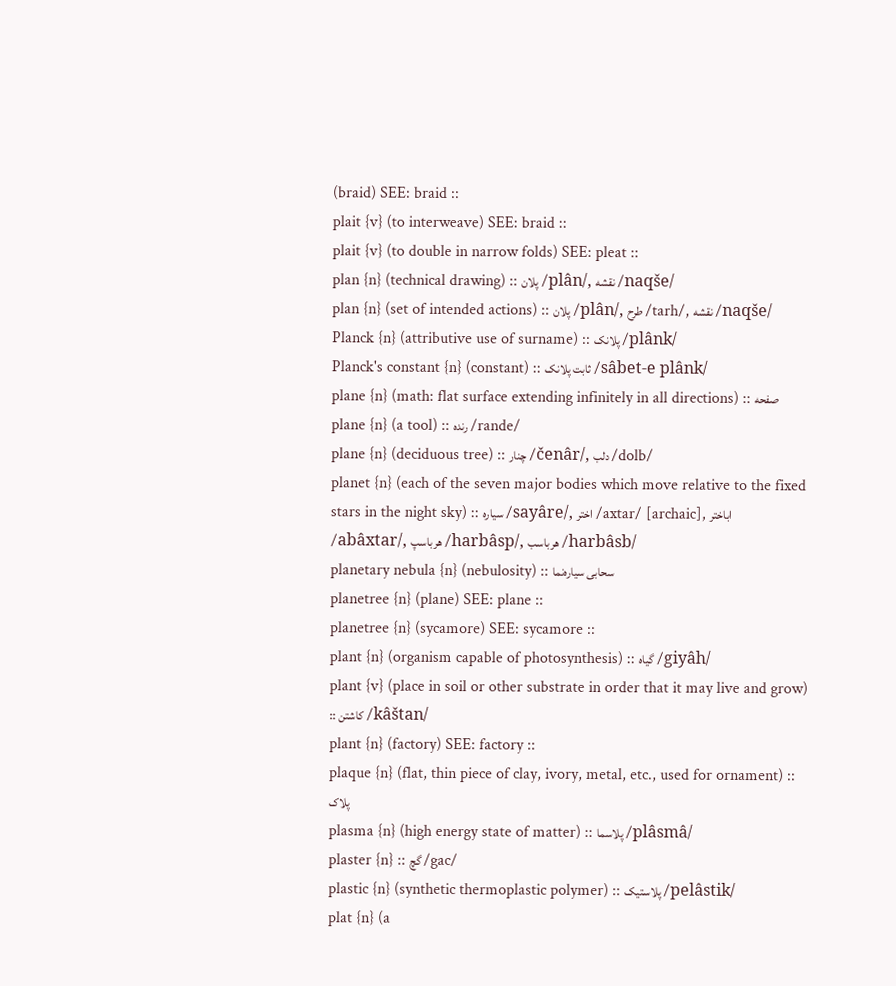(braid) SEE: braid ::
plait {v} (to interweave) SEE: braid ::
plait {v} (to double in narrow folds) SEE: pleat ::
plan {n} (technical drawing) :: پلان /plân/, نقشه /naqše/
plan {n} (set of intended actions) :: پلان /plân/, طرح /tarh/, نقشه /naqše/
Planck {n} (attributive use of surname) :: پلانک /plânk/
Planck's constant {n} (constant) :: ثابت پلانک /sâbet-e plânk/
plane {n} (math: flat surface extending infinitely in all directions) :: صفحه
plane {n} (a tool) :: رنده /rande/
plane {n} (deciduous tree) :: چنار /čenâr/, دلب /dolb/
planet {n} (each of the seven major bodies which move relative to the fixed stars in the night sky) :: سیاره /sayâre/, اختر /axtar/ [archaic], اباختر /abâxtar/, هرباسپ /harbâsp/, هرباسب /harbâsb/
planetary nebula {n} (nebulosity) :: سحابی سیاره‌نما
planetree {n} (plane) SEE: plane ::
planetree {n} (sycamore) SEE: sycamore ::
plant {n} (organism capable of photosynthesis) :: گیاه /giyâh/
plant {v} (place in soil or other substrate in order that it may live and grow) :: کاشتن /kâštan/
plant {n} (factory) SEE: factory ::
plaque {n} (flat, thin piece of clay, ivory, metal, etc., used for ornament) :: پلاک
plasma {n} (high energy state of matter) :: پلاسما /plâsmâ/
plaster {n} :: گچ /gac/
plastic {n} (synthetic thermoplastic polymer) :: پلاستیک /pelâstik/
plat {n} (a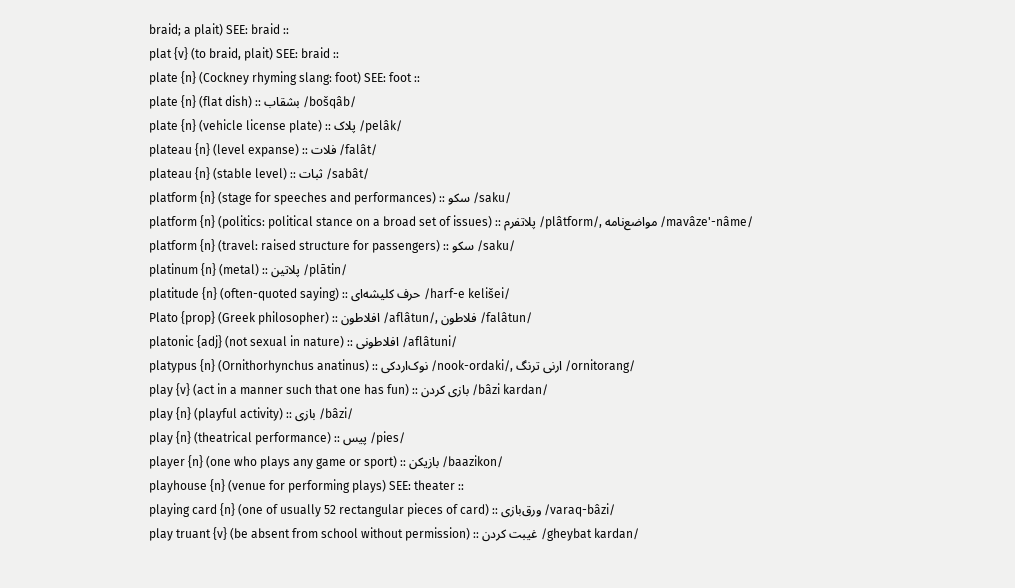braid; a plait) SEE: braid ::
plat {v} (to braid, plait) SEE: braid ::
plate {n} (Cockney rhyming slang: foot) SEE: foot ::
plate {n} (flat dish) :: بشقاب /bošqâb/
plate {n} (vehicle license plate) :: پلاک /pelâk/
plateau {n} (level expanse) :: فلات /falât/
plateau {n} (stable level) :: ثبات /sabât/
platform {n} (stage for speeches and performances) :: سکو /saku/
platform {n} (politics: political stance on a broad set of issues) :: پلاتفرم /plâtform/, مواضع‌نامه /mavâze'-nâme/
platform {n} (travel: raised structure for passengers) :: سکو /saku/
platinum {n} (metal) :: پلاتین /plātin/
platitude {n} (often-quoted saying) :: حرف کلیشه‌ای /harf-e kelišei/
Plato {prop} (Greek philosopher) :: افلاطون /aflâtun/, فلاطون /falâtun/
platonic {adj} (not sexual in nature) :: افلاطونی /aflâtuni/
platypus {n} (Ornithorhynchus anatinus) :: نوک‌اردکی /nook-ordaki/, ارنی ترنگ /ornitorang/
play {v} (act in a manner such that one has fun) :: بازی کردن /bâzi kardan/
play {n} (playful activity) :: بازی /bâzi/
play {n} (theatrical performance) :: پیس /pies/
player {n} (one who plays any game or sport) :: بازیکن /baazikon/
playhouse {n} (venue for performing plays) SEE: theater ::
playing card {n} (one of usually 52 rectangular pieces of card) :: ورق‌بازی /varaq-bâzi/
play truant {v} (be absent from school without permission) :: غیبت کردن /gheybat kardan/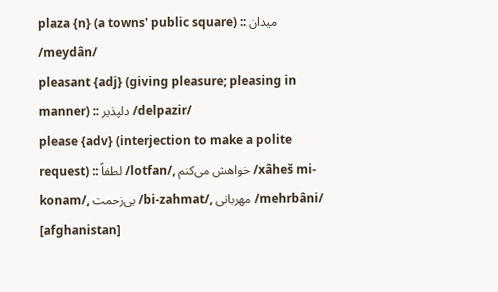plaza {n} (a towns' public square) :: میدان /meydân/
pleasant {adj} (giving pleasure; pleasing in manner) :: دلپذیر /delpazir/
please {adv} (interjection to make a polite request) :: لطفاً /lotfan/, خواهش می‌کنم /xâheš mi-konam/, بی‌زحمت /bi-zahmat/, مهربانی /mehrbâni/ [afghanistan]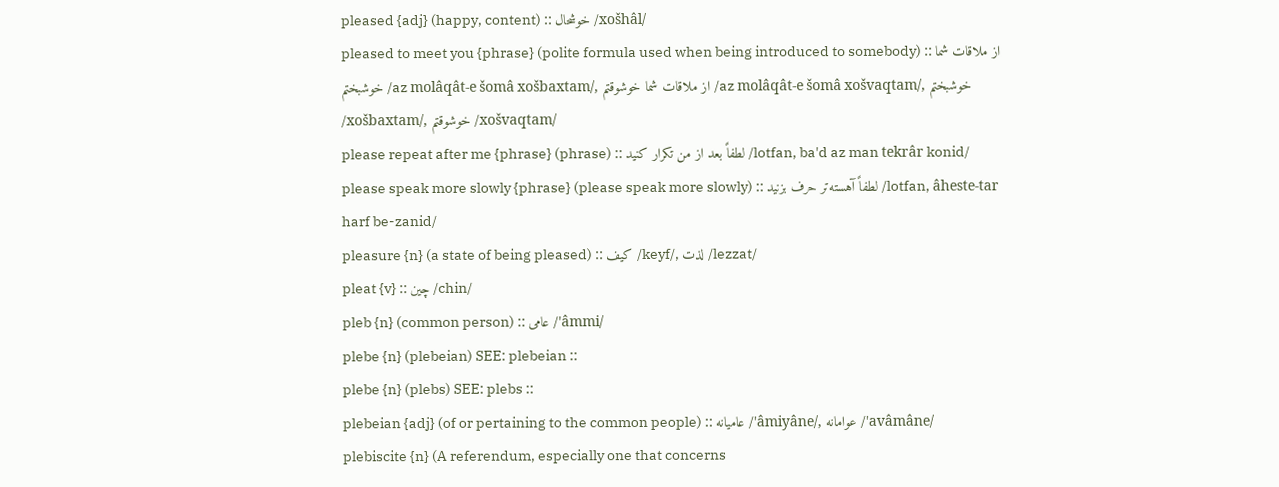pleased {adj} (happy, content) :: خوشحال /xošhâl/
pleased to meet you {phrase} (polite formula used when being introduced to somebody) :: از ملاقات شما خوشبختم /az molâqât-e šomâ xošbaxtam/, از ملاقات شما خوشوقتم /az molâqât-e šomâ xošvaqtam/, خوشبختم /xošbaxtam/, خوشوقتم /xošvaqtam/
please repeat after me {phrase} (phrase) :: لطفاً بعد از من تکرار کنید /lotfan, ba'd az man tekrâr konid/
please speak more slowly {phrase} (please speak more slowly) :: لطفاً آهسته‌تر حرف بزنید /lotfan, âheste-tar harf be-zanid/
pleasure {n} (a state of being pleased) :: کیف /keyf/, لذت /lezzat/
pleat {v} :: چین /chin/
pleb {n} (common person) :: عامی /'âmmi/
plebe {n} (plebeian) SEE: plebeian ::
plebe {n} (plebs) SEE: plebs ::
plebeian {adj} (of or pertaining to the common people) :: عامیانه /'âmiyâne/, عوامانه /'avâmâne/
plebiscite {n} (A referendum, especially one that concerns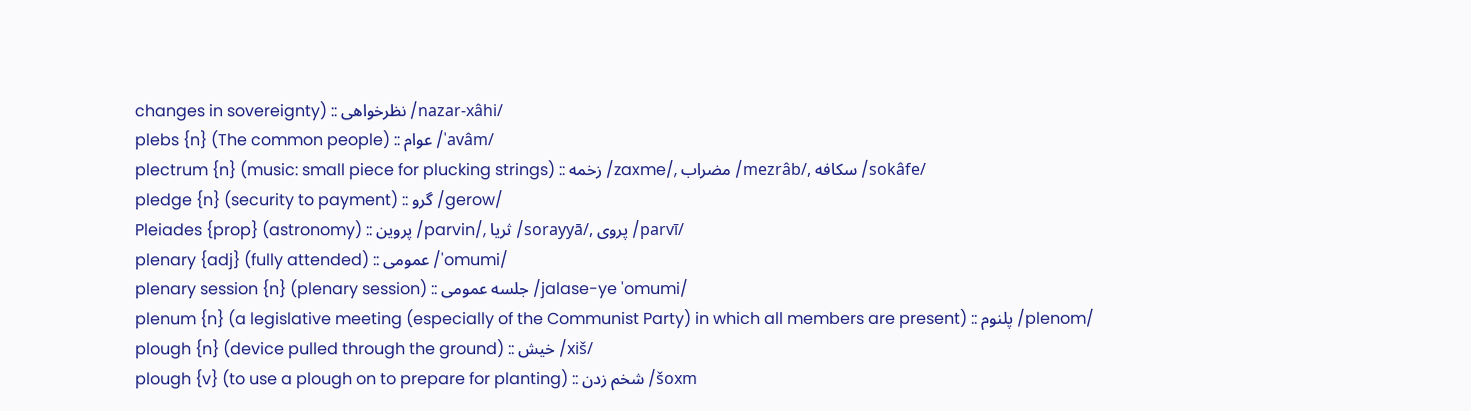changes in sovereignty) :: نظرخواهی /nazar-xâhi/
plebs {n} (The common people) :: عوام /'avâm/
plectrum {n} (music: small piece for plucking strings) :: زخمه /zaxme/, مضراب /mezrâb/, سکافه /sokâfe/
pledge {n} (security to payment) :: گرو /gerow/
Pleiades {prop} (astronomy) :: پروین /parvin/, ثریا /sorayyā/, پروی /parvī/
plenary {adj} (fully attended) :: عمومی /'omumi/
plenary session {n} (plenary session) :: جلسه عمومی /jalase-ye 'omumi/
plenum {n} (a legislative meeting (especially of the Communist Party) in which all members are present) :: پلنوم /plenom/
plough {n} (device pulled through the ground) :: خیش /xiš/
plough {v} (to use a plough on to prepare for planting) :: شخم زدن /šoxm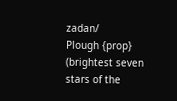zadan/
Plough {prop} (brightest seven stars of the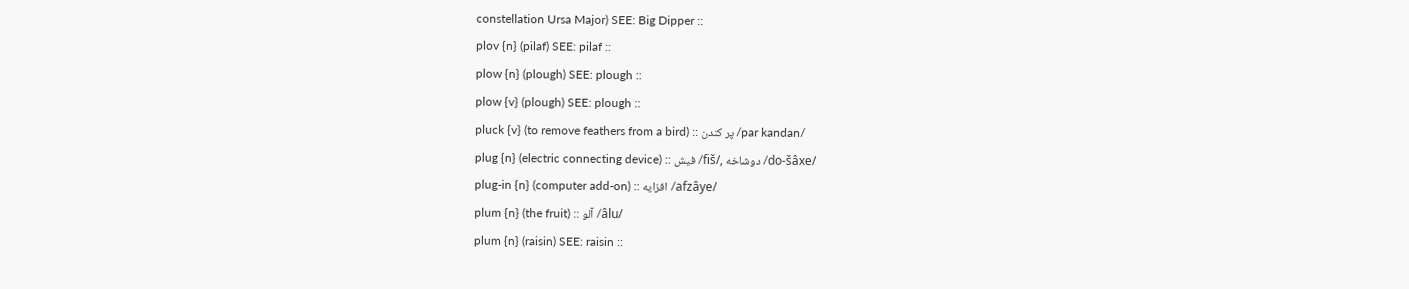constellation Ursa Major) SEE: Big Dipper ::
plov {n} (pilaf) SEE: pilaf ::
plow {n} (plough) SEE: plough ::
plow {v} (plough) SEE: plough ::
pluck {v} (to remove feathers from a bird) :: پر کندن /par kandan/
plug {n} (electric connecting device) :: فیش /fiš/, دوشاخه /do-šâxe/
plug-in {n} (computer add-on) :: افزایه /afzâye/
plum {n} (the fruit) :: آلو /âlu/
plum {n} (raisin) SEE: raisin ::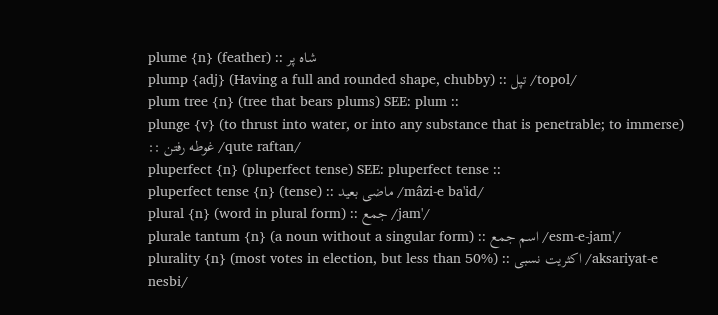plume {n} (feather) :: شاه پر
plump {adj} (Having a full and rounded shape, chubby) :: تپل /topol/
plum tree {n} (tree that bears plums) SEE: plum ::
plunge {v} (to thrust into water, or into any substance that is penetrable; to immerse) :: غوطه رفتن /qute raftan/
pluperfect {n} (pluperfect tense) SEE: pluperfect tense ::
pluperfect tense {n} (tense) :: ماضی بعید /mâzi-e ba'id/
plural {n} (word in plural form) :: جمع /jam'/
plurale tantum {n} (a noun without a singular form) :: اسم جمع /esm-e-jam'/
plurality {n} (most votes in election, but less than 50%) :: اکثریت نسبی /aksariyat-e nesbi/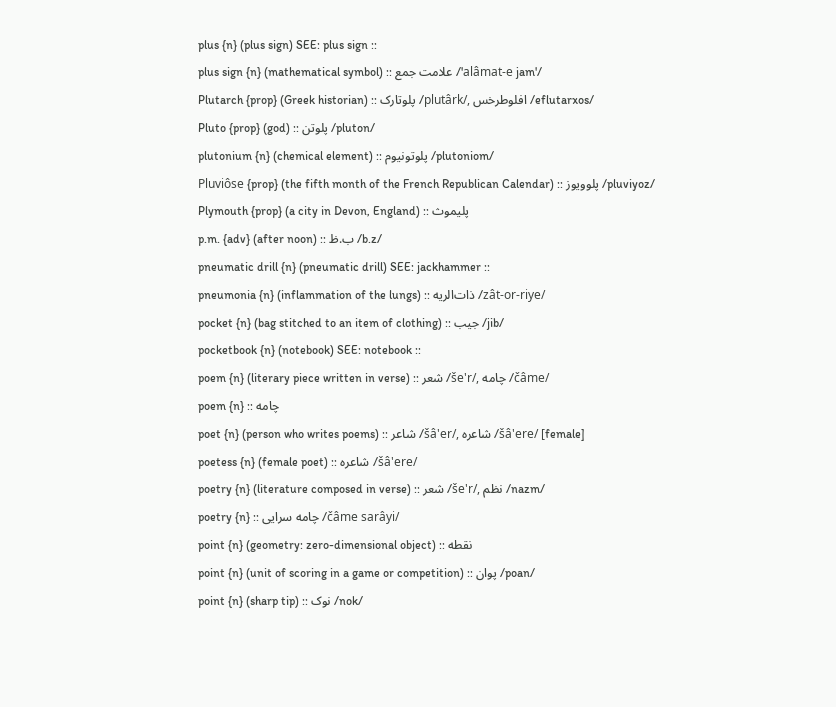plus {n} (plus sign) SEE: plus sign ::
plus sign {n} (mathematical symbol) :: علامت جمع /'alâmat-e jam'/
Plutarch {prop} (Greek historian) :: پلوتارک /plutârk/, افلوطرخس /eflutarxos/
Pluto {prop} (god) :: پلوتن /pluton/
plutonium {n} (chemical element) :: پلوتونیوم /plutoniom/
Pluviôse {prop} (the fifth month of the French Republican Calendar) :: پلوویوز /pluviyoz/
Plymouth {prop} (a city in Devon, England) :: پلیموث
p.m. {adv} (after noon) :: ب.ظ /b.z/
pneumatic drill {n} (pneumatic drill) SEE: jackhammer ::
pneumonia {n} (inflammation of the lungs) :: ذات‌الریه /zât-or-riye/
pocket {n} (bag stitched to an item of clothing) :: جیب /jib/
pocketbook {n} (notebook) SEE: notebook ::
poem {n} (literary piece written in verse) :: شعر /še'r/, چامه /čâme/
poem {n} :: چامه
poet {n} (person who writes poems) :: شاعر /šâ'er/, شاعره /šâ'ere/ [female]
poetess {n} (female poet) :: شاعره /šâ'ere/
poetry {n} (literature composed in verse) :: شعر /še'r/, نظم /nazm/
poetry {n} :: چامه سرایی /čâme sarâyi/
point {n} (geometry: zero-dimensional object) :: نقطه
point {n} (unit of scoring in a game or competition) :: پوان /poan/
point {n} (sharp tip) :: نوک /nok/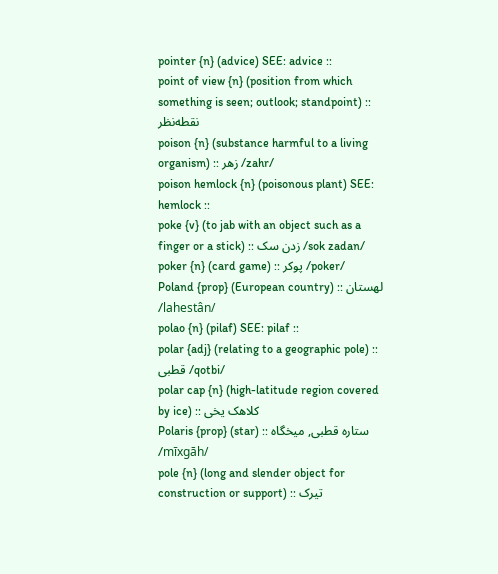pointer {n} (advice) SEE: advice ::
point of view {n} (position from which something is seen; outlook; standpoint) :: نقطه‌نظر
poison {n} (substance harmful to a living organism) :: زهر /zahr/
poison hemlock {n} (poisonous plant) SEE: hemlock ::
poke {v} (to jab with an object such as a finger or a stick) :: زدن سک /sok zadan/
poker {n} (card game) :: پوکر /poker/
Poland {prop} (European country) :: لهستان /lahestân/
polao {n} (pilaf) SEE: pilaf ::
polar {adj} (relating to a geographic pole) :: قطبی /qotbi/
polar cap {n} (high-latitude region covered by ice) :: کلاهک یخی
Polaris {prop} (star) :: ستاره قطبی, میخگاه /mīxgāh/
pole {n} (long and slender object for construction or support) :: تیرک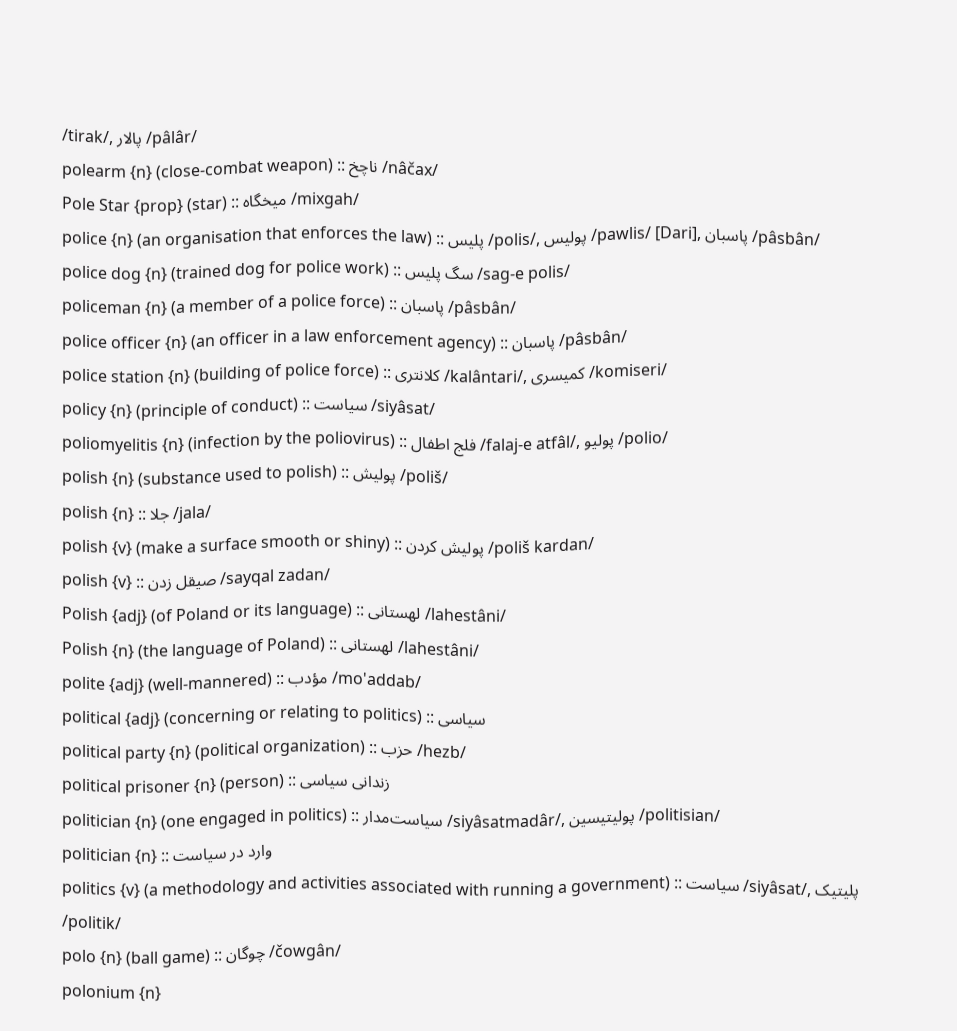/tirak/, پالار /pâlâr/
polearm {n} (close-combat weapon) :: ناچخ /nâčax/
Pole Star {prop} (star) :: میخگاه /mixgah/
police {n} (an organisation that enforces the law) :: پلیس /polis/, پولیس /pawlis/ [Dari], پاسبان /pâsbân/
police dog {n} (trained dog for police work) :: سگ پلیس /sag-e polis/
policeman {n} (a member of a police force) :: پاسبان /pâsbân/
police officer {n} (an officer in a law enforcement agency) :: پاسبان /pâsbân/
police station {n} (building of police force) :: کلانتری /kalântari/, کمیسری /komiseri/
policy {n} (principle of conduct) :: سیاست /siyâsat/
poliomyelitis {n} (infection by the poliovirus) :: فلج اطفال /falaj-e atfâl/, پولیو /polio/
polish {n} (substance used to polish) :: پولیش /poliš/
polish {n} :: جلا /jala/
polish {v} (make a surface smooth or shiny) :: پولیش کردن /poliš kardan/
polish {v} :: صیقل زدن /sayqal zadan/
Polish {adj} (of Poland or its language) :: لهستانی /lahestâni/
Polish {n} (the language of Poland) :: لهستانی /lahestâni/
polite {adj} (well-mannered) :: مؤدب /mo'addab/
political {adj} (concerning or relating to politics) :: سیاسی
political party {n} (political organization) :: حزب /hezb/
political prisoner {n} (person) :: زندانی سیاسی
politician {n} (one engaged in politics) :: سیاست‌مدار /siyâsatmadâr/, پولیتیسین /politisian/
politician {n} :: وارد در سیاست
politics {v} (a methodology and activities associated with running a government) :: سیاست /siyâsat/, پلیتیک /politik/
polo {n} (ball game) :: چوگان /čowgân/
polonium {n}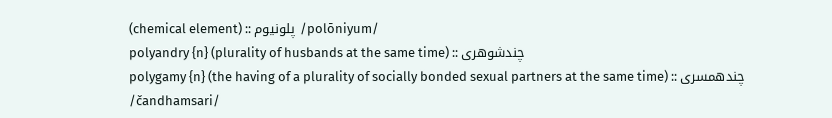(chemical element) :: پلونیوم /polōniyum/
polyandry {n} (plurality of husbands at the same time) :: چندشوهری
polygamy {n} (the having of a plurality of socially bonded sexual partners at the same time) :: چندهمسری /čandhamsari/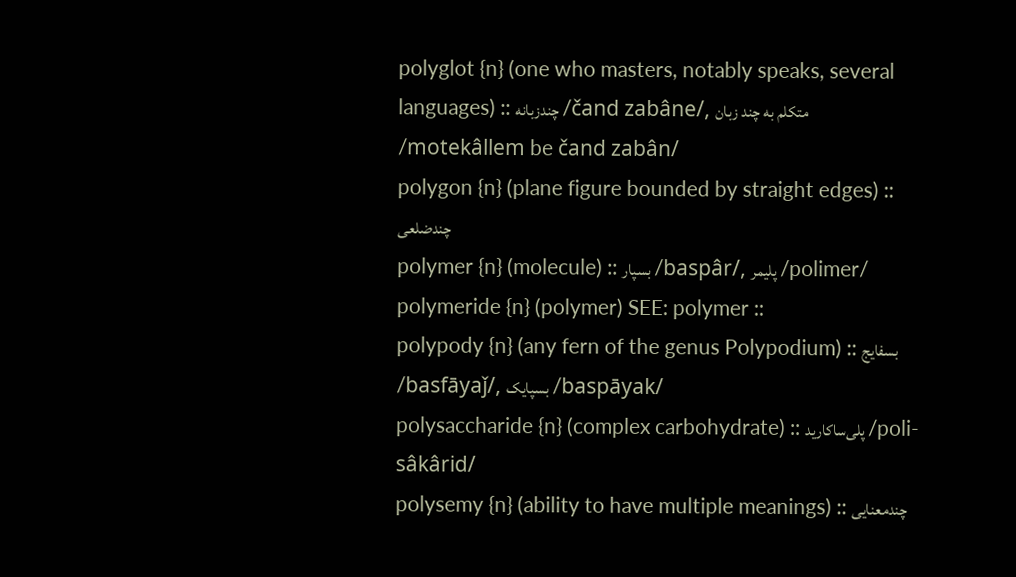polyglot {n} (one who masters, notably speaks, several languages) :: چندزبانه /čand zabâne/, متکلم به چند زبان /motekâllem be čand zabân/
polygon {n} (plane figure bounded by straight edges) :: چندضلعی
polymer {n} (molecule) :: بسپار /baspâr/, پلیمر /polimer/
polymeride {n} (polymer) SEE: polymer ::
polypody {n} (any fern of the genus Polypodium) :: بسفایج /basfāyaǰ/, بسپایک /baspāyak/
polysaccharide {n} (complex carbohydrate) :: پلی‌ساکارید /poli-sâkârid/
polysemy {n} (ability to have multiple meanings) :: چندمعنایی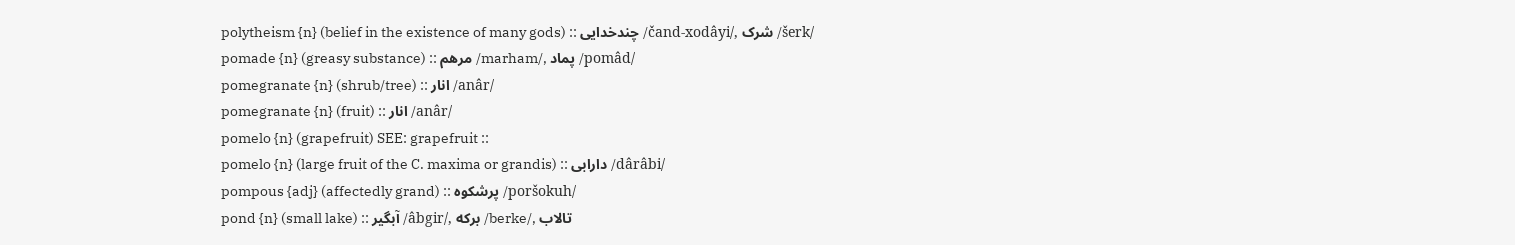polytheism {n} (belief in the existence of many gods) :: چندخدایی /čand-xodâyi/, شرک /šerk/
pomade {n} (greasy substance) :: مرهم /marham/, پماد /pomâd/
pomegranate {n} (shrub/tree) :: انار /anâr/
pomegranate {n} (fruit) :: انار /anâr/
pomelo {n} (grapefruit) SEE: grapefruit ::
pomelo {n} (large fruit of the C. maxima or grandis) :: دارابی /dârâbi/
pompous {adj} (affectedly grand) :: پرشکوه /poršokuh/
pond {n} (small lake) :: آبگیر /âbgir/, برکه /berke/, تالاب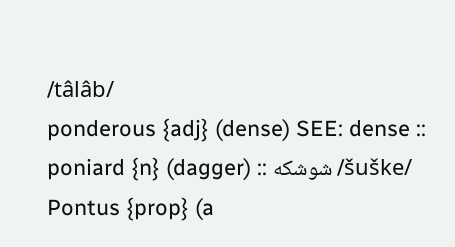/tâlâb/
ponderous {adj} (dense) SEE: dense ::
poniard {n} (dagger) :: شوشکه /šuške/
Pontus {prop} (a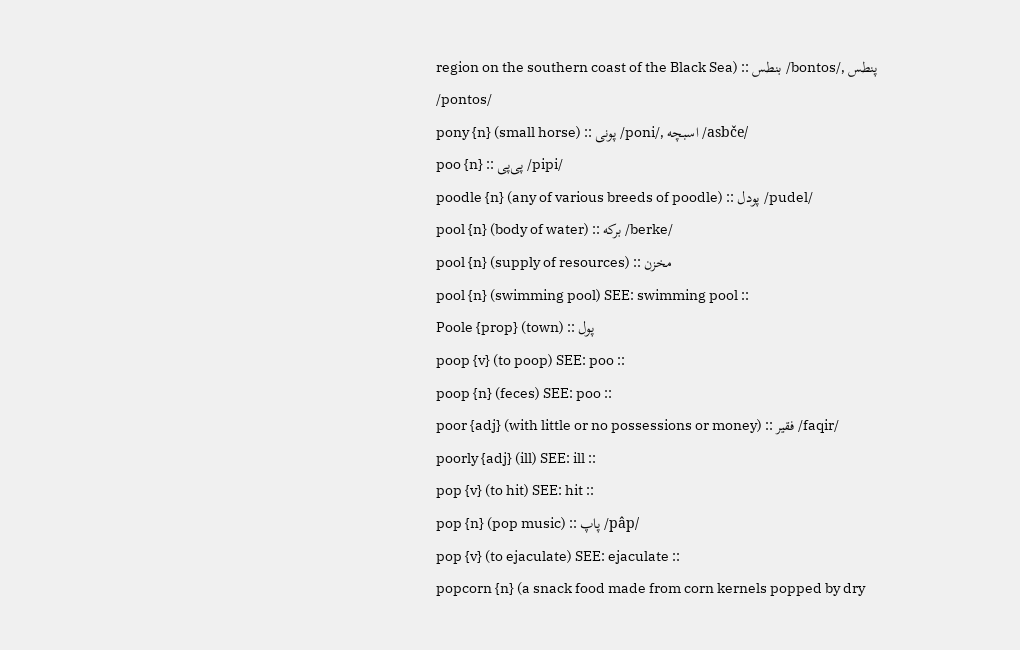region on the southern coast of the Black Sea) :: بنطس /bontos/, پنطس /pontos/
pony {n} (small horse) :: پونی /poni/, اسبچه /asbče/
poo {n} :: پی‌پی /pipi/
poodle {n} (any of various breeds of poodle) :: پودل /pudel/
pool {n} (body of water) :: برکه /berke/
pool {n} (supply of resources) :: مخزن
pool {n} (swimming pool) SEE: swimming pool ::
Poole {prop} (town) :: پول
poop {v} (to poop) SEE: poo ::
poop {n} (feces) SEE: poo ::
poor {adj} (with little or no possessions or money) :: فقیر /faqir/
poorly {adj} (ill) SEE: ill ::
pop {v} (to hit) SEE: hit ::
pop {n} (pop music) :: پاپ /pâp/
pop {v} (to ejaculate) SEE: ejaculate ::
popcorn {n} (a snack food made from corn kernels popped by dry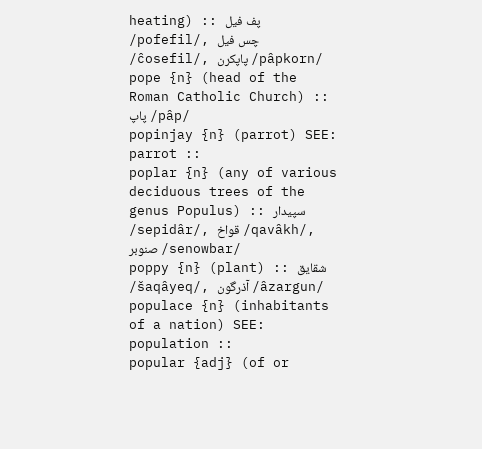heating) :: پف فیل /pofefil/, چس فیل /ĉosefil/, پاپکرن /pâpkorn/
pope {n} (head of the Roman Catholic Church) :: پاپ /pâp/
popinjay {n} (parrot) SEE: parrot ::
poplar {n} (any of various deciduous trees of the genus Populus) :: سپیدار /sepidâr/, قواخ /qavâkh/, صنوبر /senowbar/
poppy {n} (plant) :: شقایق /šaqâyeq/, آذرگون /âzargun/
populace {n} (inhabitants of a nation) SEE: population ::
popular {adj} (of or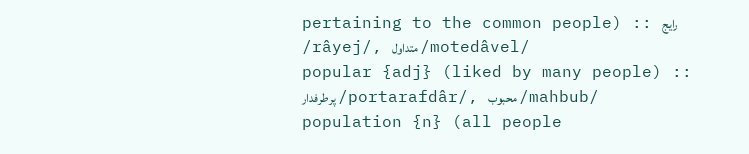pertaining to the common people) :: رایج /râyej/, متداول /motedâvel/
popular {adj} (liked by many people) :: پرطرفدار /portarafdâr/, محبوب /mahbub/
population {n} (all people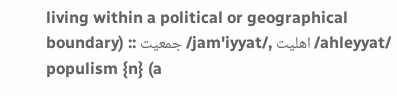living within a political or geographical boundary) :: جمعیت /jam'iyyat/, اهلیت /ahleyyat/
populism {n} (a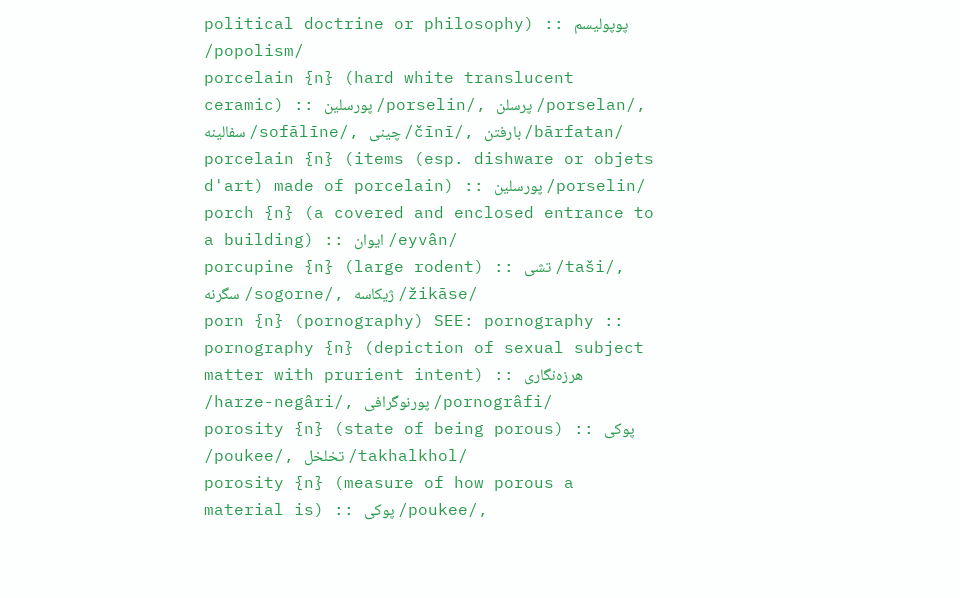political doctrine or philosophy) :: پوپولیسم /popolism/
porcelain {n} (hard white translucent ceramic) :: پورسلین /porselin/, پرسلن /porselan/, سفالینه /sofālīne/, چینی /čīnī/, بارفتن /bārfatan/
porcelain {n} (items (esp. dishware or objets d'art) made of porcelain) :: پورسلین /porselin/
porch {n} (a covered and enclosed entrance to a building) :: ایوان /eyvân/
porcupine {n} (large rodent) :: تشی /taši/, سگرنه /sogorne/, ژیکاسه /žikāse/
porn {n} (pornography) SEE: pornography ::
pornography {n} (depiction of sexual subject matter with prurient intent) :: هرزه‌نگاری /harze-negâri/, پورنوگرافی /pornogrâfi/
porosity {n} (state of being porous) :: پوکی /poukee/, تخلخل /takhalkhol/
porosity {n} (measure of how porous a material is) :: پوکی /poukee/,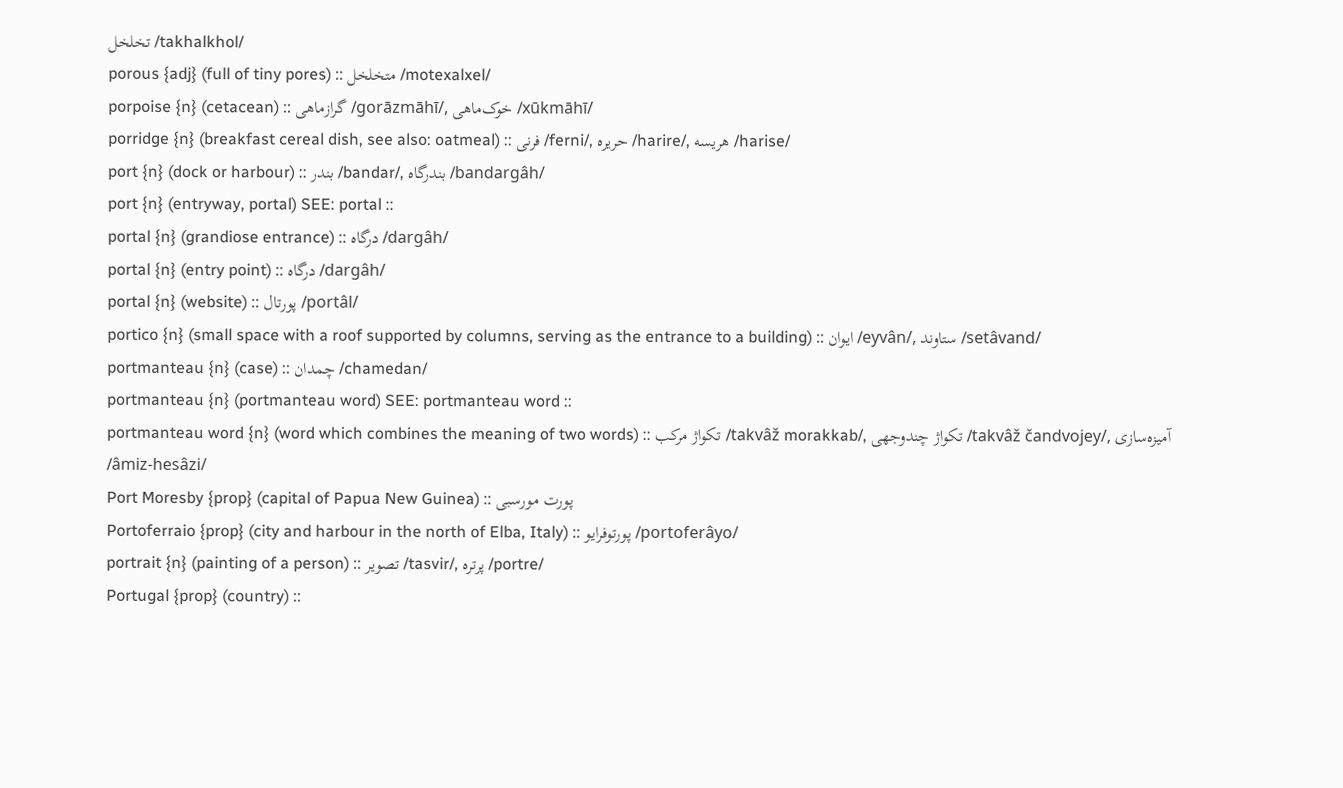تخلخل /takhalkhol/
porous {adj} (full of tiny pores) :: متخلخل /motexalxel/
porpoise {n} (cetacean) :: گرازماهی /gorāzmāhī/, خوک‌ماهی /xūkmāhī/
porridge {n} (breakfast cereal dish, see also: oatmeal) :: فرنی /ferni/, حریره /harire/, هریسه /harise/
port {n} (dock or harbour) :: بندر /bandar/, بندرگاه /bandargâh/
port {n} (entryway, portal) SEE: portal ::
portal {n} (grandiose entrance) :: درگاه /dargâh/
portal {n} (entry point) :: درگاه /dargâh/
portal {n} (website) :: پورتال /portâl/
portico {n} (small space with a roof supported by columns, serving as the entrance to a building) :: ایوان /eyvân/, ستاوند /setâvand/
portmanteau {n} (case) :: چمدان /chamedan/
portmanteau {n} (portmanteau word) SEE: portmanteau word ::
portmanteau word {n} (word which combines the meaning of two words) :: تکواژ مرکب /takvâž morakkab/, تکواژ چندوجهی /takvâž čandvojey/, آمیزه‌سازی /âmiz-hesâzi/
Port Moresby {prop} (capital of Papua New Guinea) :: پورت مورسبی
Portoferraio {prop} (city and harbour in the north of Elba, Italy) :: پورتوفرایو /portoferâyo/
portrait {n} (painting of a person) :: تصویر /tasvir/, پرتره /portre/
Portugal {prop} (country) ::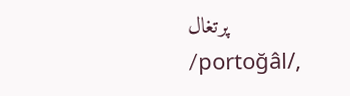پرتغال /portoğâl/,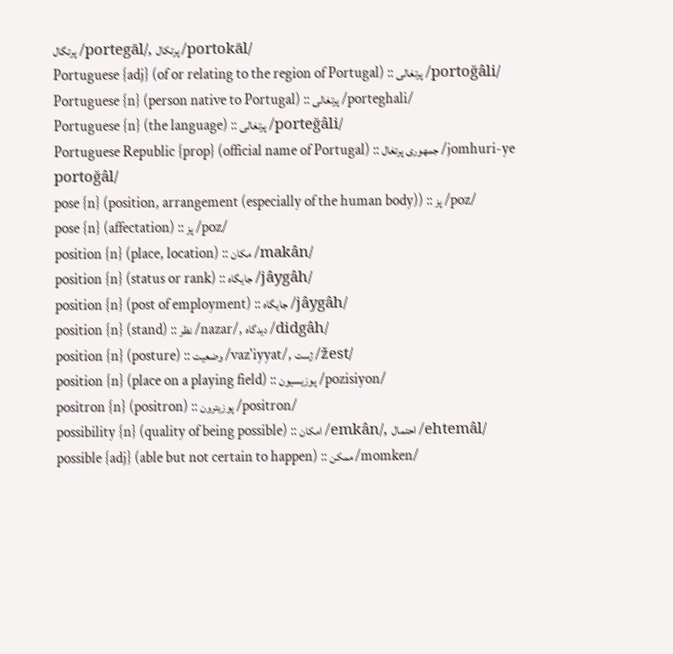پرتگال /portegāl/, پرتکال /portokāl/
Portuguese {adj} (of or relating to the region of Portugal) :: پرتغالی /portoğâli/
Portuguese {n} (person native to Portugal) :: پرتغالی /porteghali/
Portuguese {n} (the language) :: پرتغالی /porteğâli/
Portuguese Republic {prop} (official name of Portugal) :: جمهوری پرتغال /jomhuri-ye portoğâl/
pose {n} (position, arrangement (especially of the human body)) :: پز /poz/
pose {n} (affectation) :: پز /poz/
position {n} (place, location) :: مکان /makân/
position {n} (status or rank) :: جایگاه /jâygâh/
position {n} (post of employment) :: جایگاه /jâygâh/
position {n} (stand) :: نظر /nazar/, دیدگاه /didgâh/
position {n} (posture) :: وضعیت /vaz'iyyat/, ژست /žest/
position {n} (place on a playing field) :: پوزیسیون /pozisiyon/
positron {n} (positron) :: پوزیترون /positron/
possibility {n} (quality of being possible) :: امکان /emkân/, احتمال /ehtemâl/
possible {adj} (able but not certain to happen) :: ممکن /momken/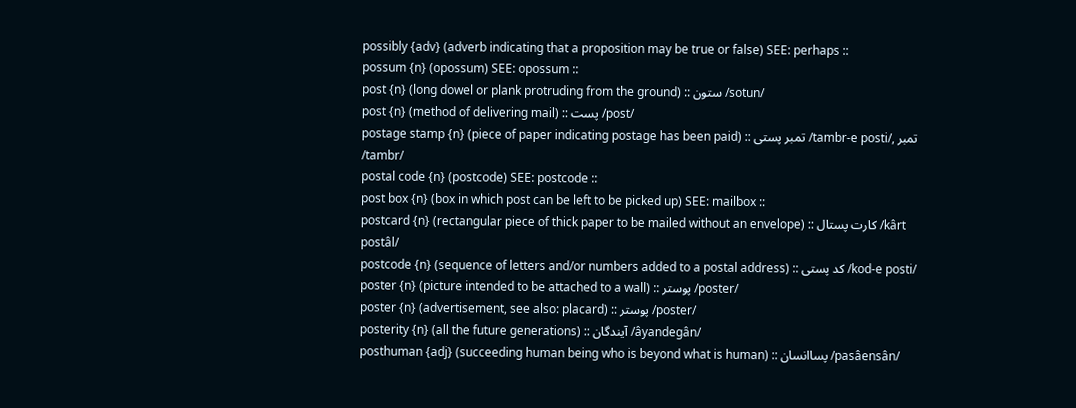possibly {adv} (adverb indicating that a proposition may be true or false) SEE: perhaps ::
possum {n} (opossum) SEE: opossum ::
post {n} (long dowel or plank protruding from the ground) :: ستون /sotun/
post {n} (method of delivering mail) :: پست /post/
postage stamp {n} (piece of paper indicating postage has been paid) :: تمبر پستی /tambr-e posti/, تمبر /tambr/
postal code {n} (postcode) SEE: postcode ::
post box {n} (box in which post can be left to be picked up) SEE: mailbox ::
postcard {n} (rectangular piece of thick paper to be mailed without an envelope) :: کارت پستال /kârt postâl/
postcode {n} (sequence of letters and/or numbers added to a postal address) :: کد پستی /kod-e posti/
poster {n} (picture intended to be attached to a wall) :: پوستر /poster/
poster {n} (advertisement, see also: placard) :: پوستر /poster/
posterity {n} (all the future generations) :: آیندگان /âyandegân/
posthuman {adj} (succeeding human being who is beyond what is human) :: پساانسان /pasâensân/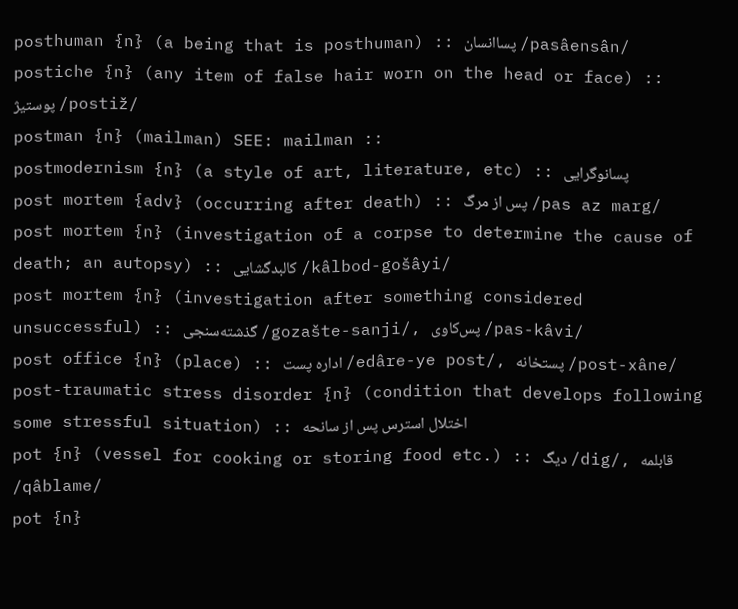posthuman {n} (a being that is posthuman) :: پساانسان /pasâensân/
postiche {n} (any item of false hair worn on the head or face) :: پوستیژ /postiž/
postman {n} (mailman) SEE: mailman ::
postmodernism {n} (a style of art, literature, etc) :: پسانوگرایی
post mortem {adv} (occurring after death) :: پس از مرگ /pas az marg/
post mortem {n} (investigation of a corpse to determine the cause of death; an autopsy) :: کالبدگشایی /kâlbod-gošâyi/
post mortem {n} (investigation after something considered unsuccessful) :: گذشته‌سنجی /gozašte-sanji/, پس‌کاوی /pas-kâvi/
post office {n} (place) :: اداره پست /edâre-ye post/, پستخانه /post-xâne/
post-traumatic stress disorder {n} (condition that develops following some stressful situation) :: اختلال استرس پس از سانحه
pot {n} (vessel for cooking or storing food etc.) :: دیگ /dig/, قابلمه /qâblame/
pot {n}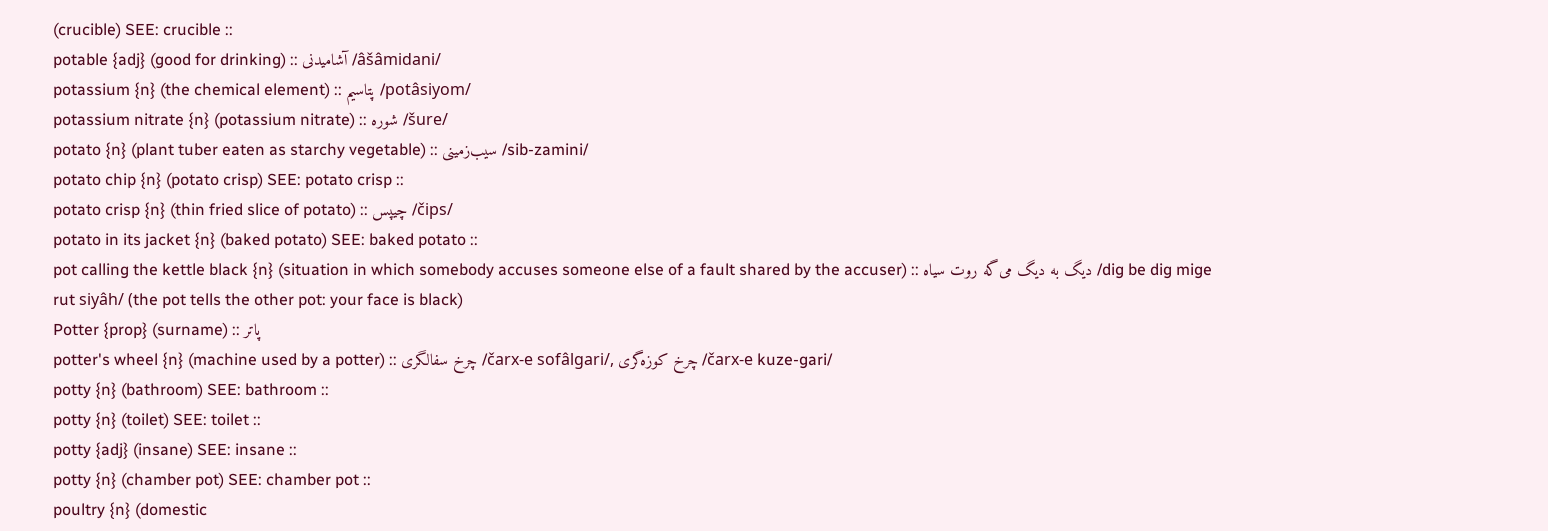(crucible) SEE: crucible ::
potable {adj} (good for drinking) :: آشامیدنی /âšâmidani/
potassium {n} (the chemical element) :: پتاسیم /potâsiyom/
potassium nitrate {n} (potassium nitrate) :: شوره /šure/
potato {n} (plant tuber eaten as starchy vegetable) :: سیب‌زمینی /sib-zamini/
potato chip {n} (potato crisp) SEE: potato crisp ::
potato crisp {n} (thin fried slice of potato) :: چیپس /čips/
potato in its jacket {n} (baked potato) SEE: baked potato ::
pot calling the kettle black {n} (situation in which somebody accuses someone else of a fault shared by the accuser) :: دیگ به دیگ می‌گه روت سیاه /dig be dig mige rut siyâh/ (the pot tells the other pot: your face is black)
Potter {prop} (surname) :: پاتر
potter's wheel {n} (machine used by a potter) :: چرخ سفالگری /čarx-e sofâlgari/, چرخ کوزه‌گری /čarx-e kuze-gari/
potty {n} (bathroom) SEE: bathroom ::
potty {n} (toilet) SEE: toilet ::
potty {adj} (insane) SEE: insane ::
potty {n} (chamber pot) SEE: chamber pot ::
poultry {n} (domestic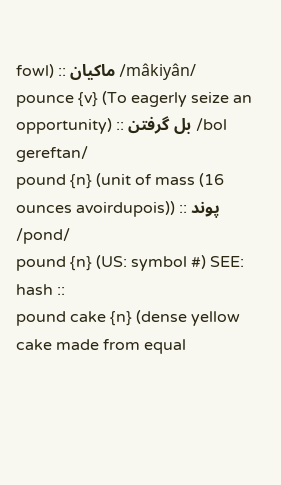fowl) :: ماکیان /mâkiyân/
pounce {v} (To eagerly seize an opportunity) :: بل گرفتن /bol gereftan/
pound {n} (unit of mass (16 ounces avoirdupois)) :: پوند /pond/
pound {n} (US: symbol #) SEE: hash ::
pound cake {n} (dense yellow cake made from equal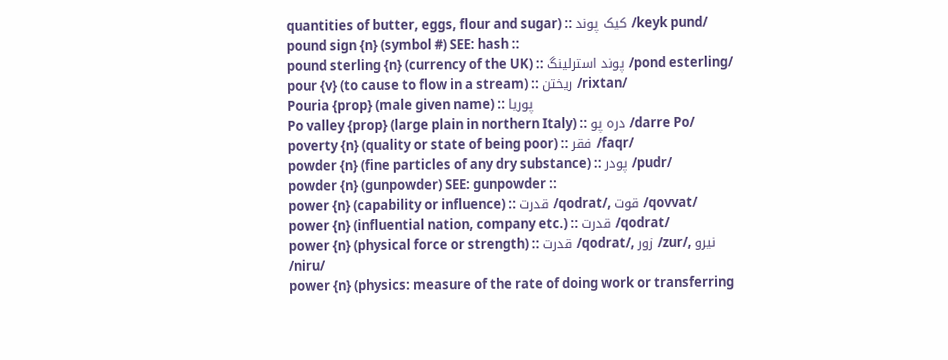quantities of butter, eggs, flour and sugar) :: کیک پوند /keyk pund/
pound sign {n} (symbol #) SEE: hash ::
pound sterling {n} (currency of the UK) :: پوند استرلینگ /pond esterling/
pour {v} (to cause to flow in a stream) :: ریختن /rixtan/
Pouria {prop} (male given name) :: پوریا
Po valley {prop} (large plain in northern Italy) :: دره پو /darre Po/
poverty {n} (quality or state of being poor) :: فقر /faqr/
powder {n} (fine particles of any dry substance) :: پودر /pudr/
powder {n} (gunpowder) SEE: gunpowder ::
power {n} (capability or influence) :: قدرت /qodrat/, قوت /qovvat/
power {n} (influential nation, company etc.) :: قدرت /qodrat/
power {n} (physical force or strength) :: قدرت /qodrat/, زور /zur/, نیرو /niru/
power {n} (physics: measure of the rate of doing work or transferring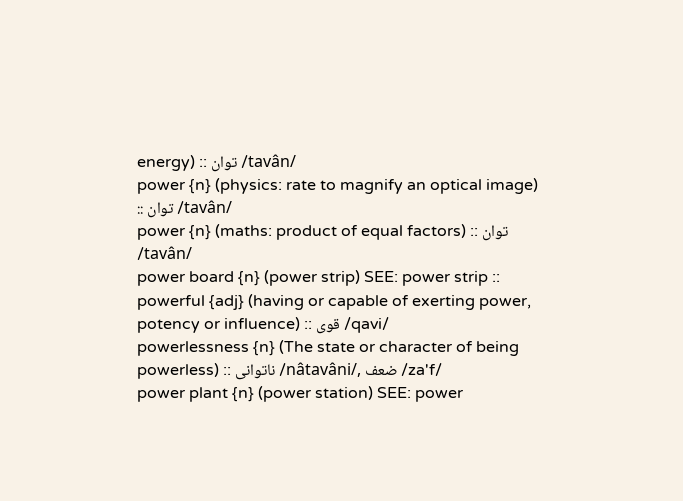energy) :: توان /tavân/
power {n} (physics: rate to magnify an optical image) :: توان /tavân/
power {n} (maths: product of equal factors) :: توان /tavân/
power board {n} (power strip) SEE: power strip ::
powerful {adj} (having or capable of exerting power, potency or influence) :: قوی /qavi/
powerlessness {n} (The state or character of being powerless) :: ناتوانی /nâtavâni/, ضعف /za'f/
power plant {n} (power station) SEE: power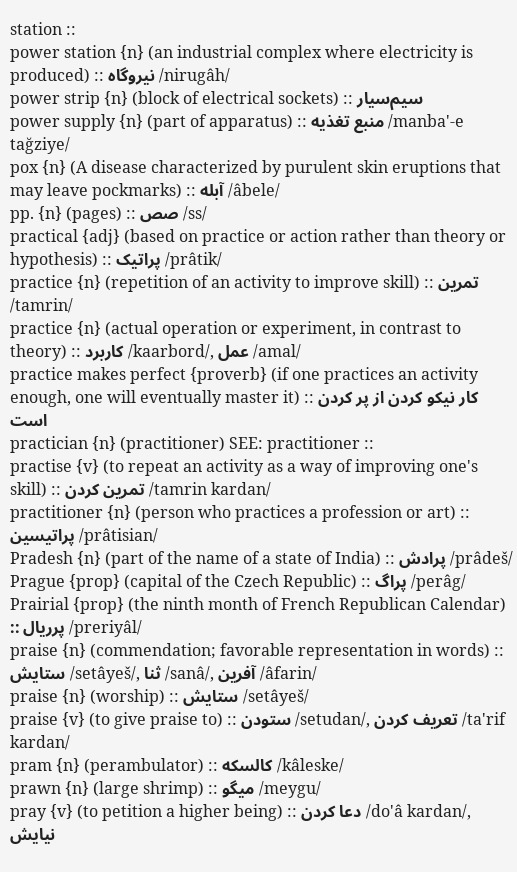station ::
power station {n} (an industrial complex where electricity is produced) :: نیروگاه /nirugâh/
power strip {n} (block of electrical sockets) :: سیم‌سیار
power supply {n} (part of apparatus) :: منبع تغذیه /manba'-e tağziye/
pox {n} (A disease characterized by purulent skin eruptions that may leave pockmarks) :: آبله /âbele/
pp. {n} (pages) :: صص /ss/
practical {adj} (based on practice or action rather than theory or hypothesis) :: پراتیک /prâtik/
practice {n} (repetition of an activity to improve skill) :: تمرین /tamrin/
practice {n} (actual operation or experiment, in contrast to theory) :: کاربرد /kaarbord/, عمل /amal/
practice makes perfect {proverb} (if one practices an activity enough, one will eventually master it) :: کار نیکو کردن از پر کردن است
practician {n} (practitioner) SEE: practitioner ::
practise {v} (to repeat an activity as a way of improving one's skill) :: تمرین کردن /tamrin kardan/
practitioner {n} (person who practices a profession or art) :: پراتیسین /prâtisian/
Pradesh {n} (part of the name of a state of India) :: پرادش /prâdeš/
Prague {prop} (capital of the Czech Republic) :: پراگ /perâg/
Prairial {prop} (the ninth month of French Republican Calendar) :: پرریال /preriyâl/
praise {n} (commendation; favorable representation in words) :: ستایش /setâyeš/, ثنا /sanâ/, آفرین /âfarin/
praise {n} (worship) :: ستایش /setâyeš/
praise {v} (to give praise to) :: ستودن /setudan/, تعریف کردن /ta'rif kardan/
pram {n} (perambulator) :: کالسکه /kâleske/
prawn {n} (large shrimp) :: میگو /meygu/
pray {v} (to petition a higher being) :: دعا کردن /do'â kardan/, نیایش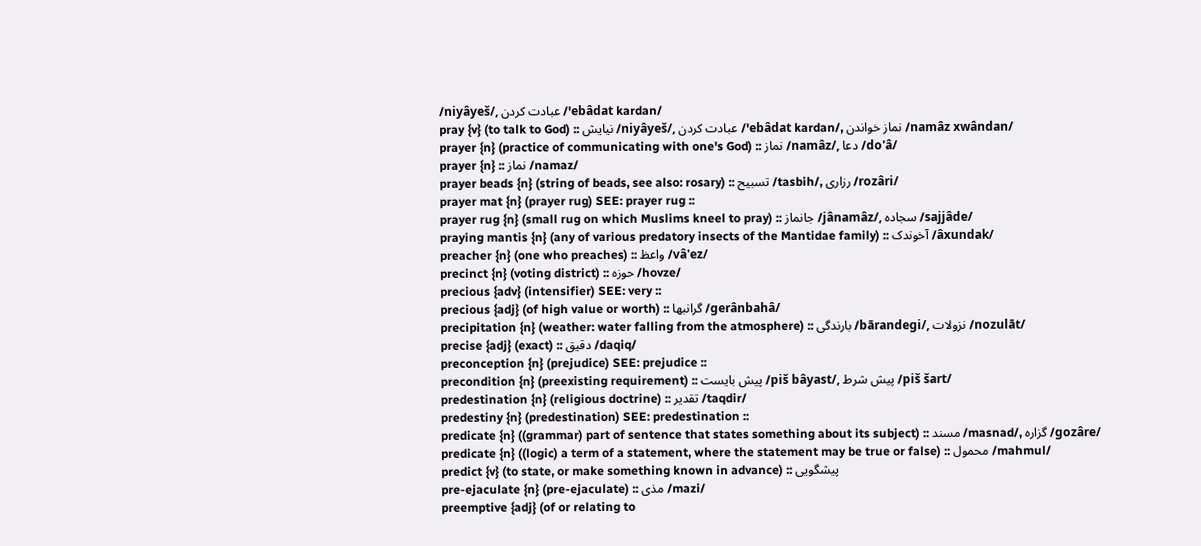/niyâyeš/, عبادت کردن /'ebâdat kardan/
pray {v} (to talk to God) :: نیایش /niyâyeš/, عبادت کردن /'ebâdat kardan/, نماز خواندن /namâz xwândan/
prayer {n} (practice of communicating with one's God) :: نماز /namâz/, دعا /do'â/
prayer {n} :: نماز /namaz/
prayer beads {n} (string of beads, see also: rosary) :: تسبیح /tasbih/, رزاری /rozâri/
prayer mat {n} (prayer rug) SEE: prayer rug ::
prayer rug {n} (small rug on which Muslims kneel to pray) :: جانماز /jânamâz/, سجاده /sajjâde/
praying mantis {n} (any of various predatory insects of the Mantidae family) :: آخوندک /âxundak/
preacher {n} (one who preaches) :: واعظ /vâ'ez/
precinct {n} (voting district) :: حوزه /hovze/
precious {adv} (intensifier) SEE: very ::
precious {adj} (of high value or worth) :: گرانبها /gerânbahâ/
precipitation {n} (weather: water falling from the atmosphere) :: بارندگی /bārandegi/, نزولات /nozulāt/
precise {adj} (exact) :: دقیق /daqiq/
preconception {n} (prejudice) SEE: prejudice ::
precondition {n} (preexisting requirement) :: پیش بایست /piš bâyast/, پیش شرط /piš šart/
predestination {n} (religious doctrine) :: تقدیر /taqdir/
predestiny {n} (predestination) SEE: predestination ::
predicate {n} ((grammar) part of sentence that states something about its subject) :: مسند /masnad/, گزاره /gozâre/
predicate {n} ((logic) a term of a statement, where the statement may be true or false) :: محمول /mahmul/
predict {v} (to state, or make something known in advance) :: پیشگویی
pre-ejaculate {n} (pre-ejaculate) :: مذی /mazi/
preemptive {adj} (of or relating to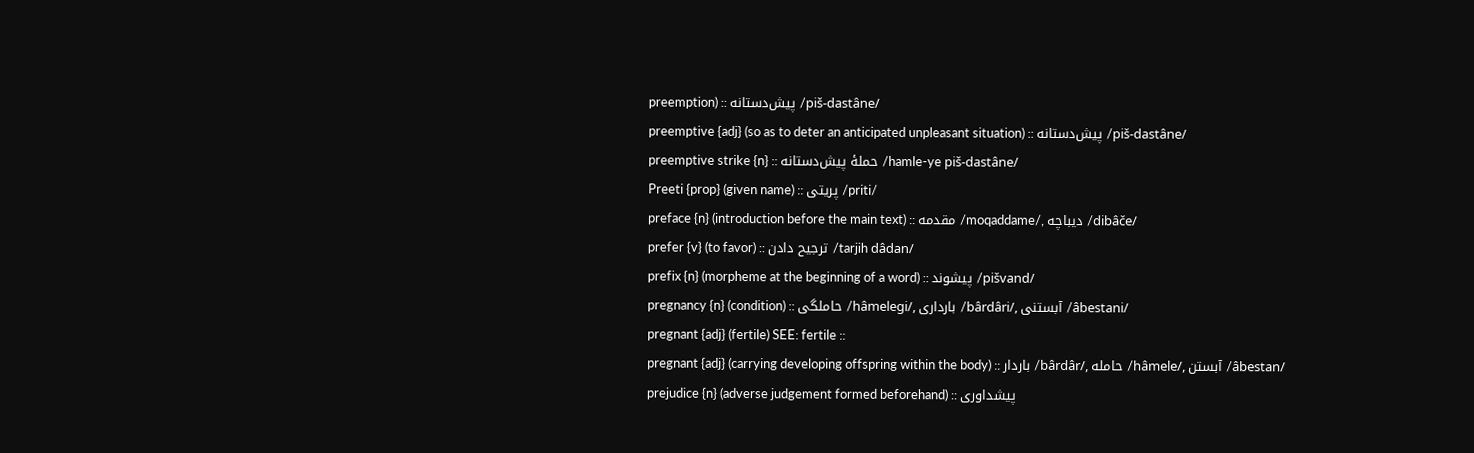preemption) :: پیش‌دستانه /piš-dastâne/
preemptive {adj} (so as to deter an anticipated unpleasant situation) :: پیش‌دستانه /piš-dastâne/
preemptive strike {n} :: حملهٔ پیش‌دستانه /hamle-ye piš-dastâne/
Preeti {prop} (given name) :: پریتی /priti/
preface {n} (introduction before the main text) :: مقدمه /moqaddame/, دیباچه /dibâče/
prefer {v} (to favor) :: ترجیح دادن /tarjih dâdan/
prefix {n} (morpheme at the beginning of a word) :: پیشوند /pišvand/
pregnancy {n} (condition) :: حاملگی /hâmelegi/, بارداری /bârdâri/, آبستنی /âbestani/
pregnant {adj} (fertile) SEE: fertile ::
pregnant {adj} (carrying developing offspring within the body) :: باردار /bârdâr/, حامله /hâmele/, آبستن /âbestan/
prejudice {n} (adverse judgement formed beforehand) :: پیشداوری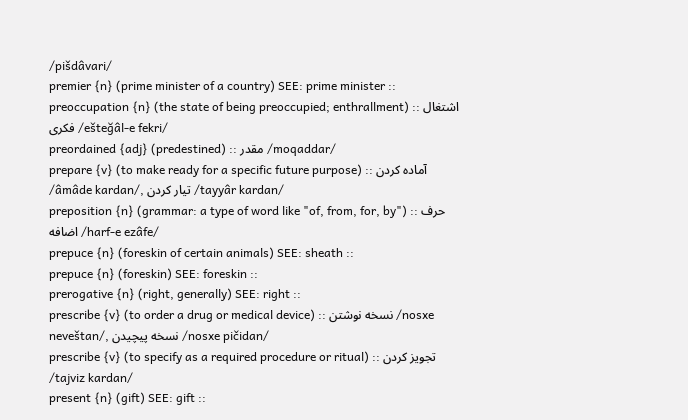/pišdâvari/
premier {n} (prime minister of a country) SEE: prime minister ::
preoccupation {n} (the state of being preoccupied; enthrallment) :: اشتغال فکری /ešteğâl-e fekri/
preordained {adj} (predestined) :: مقدر /moqaddar/
prepare {v} (to make ready for a specific future purpose) :: آماده کردن /âmâde kardan/, تیار کردن /tayyâr kardan/
preposition {n} (grammar: a type of word like "of, from, for, by") :: حرف اضافه /harf-e ezâfe/
prepuce {n} (foreskin of certain animals) SEE: sheath ::
prepuce {n} (foreskin) SEE: foreskin ::
prerogative {n} (right, generally) SEE: right ::
prescribe {v} (to order a drug or medical device) :: نسخه نوشتن /nosxe neveštan/, نسخه پیچیدن /nosxe pičidan/
prescribe {v} (to specify as a required procedure or ritual) :: تجویز کردن /tajviz kardan/
present {n} (gift) SEE: gift ::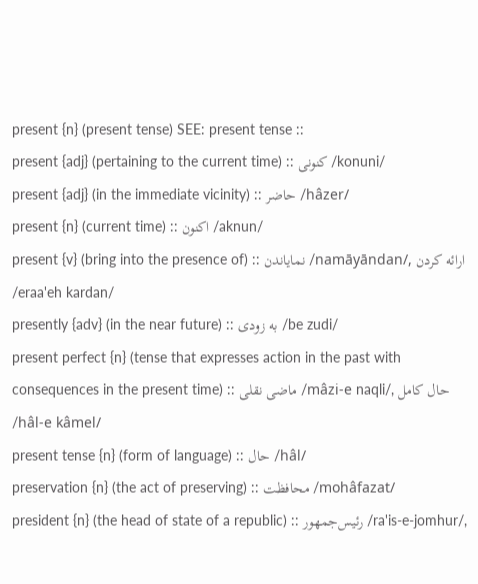present {n} (present tense) SEE: present tense ::
present {adj} (pertaining to the current time) :: کنونی /konuni/
present {adj} (in the immediate vicinity) :: حاضر /hâzer/
present {n} (current time) :: اکنون /aknun/
present {v} (bring into the presence of) :: نمایاندن /namāyāndan/, ارائه کردن /eraa'eh kardan/
presently {adv} (in the near future) :: به زودی /be zudi/
present perfect {n} (tense that expresses action in the past with consequences in the present time) :: ماضی نقلی /mâzi-e naqli/, حال کامل /hâl-e kâmel/
present tense {n} (form of language) :: حال /hâl/
preservation {n} (the act of preserving) :: محافظت /mohâfazat/
president {n} (the head of state of a republic) :: رئیس‌جمهور /ra'is-e-jomhur/,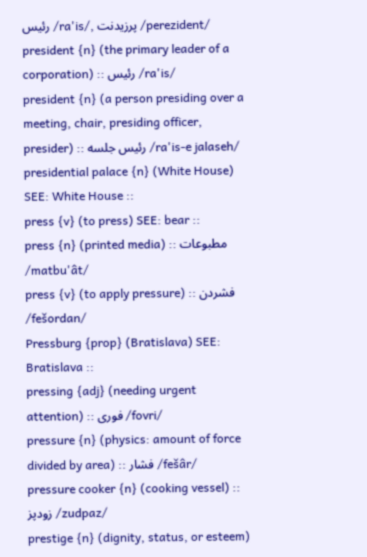رئیس /ra'is/, پرزیدنت /perezident/
president {n} (the primary leader of a corporation) :: رئیس /ra'is/
president {n} (a person presiding over a meeting, chair, presiding officer, presider) :: رئیس جلسه /ra'is-e jalaseh/
presidential palace {n} (White House) SEE: White House ::
press {v} (to press) SEE: bear ::
press {n} (printed media) :: مطبوعات /matbu'ât/
press {v} (to apply pressure) :: فشردن /fešordan/
Pressburg {prop} (Bratislava) SEE: Bratislava ::
pressing {adj} (needing urgent attention) :: فوری /fovri/
pressure {n} (physics: amount of force divided by area) :: فشار /fešâr/
pressure cooker {n} (cooking vessel) :: زودپز /zudpaz/
prestige {n} (dignity, status, or esteem)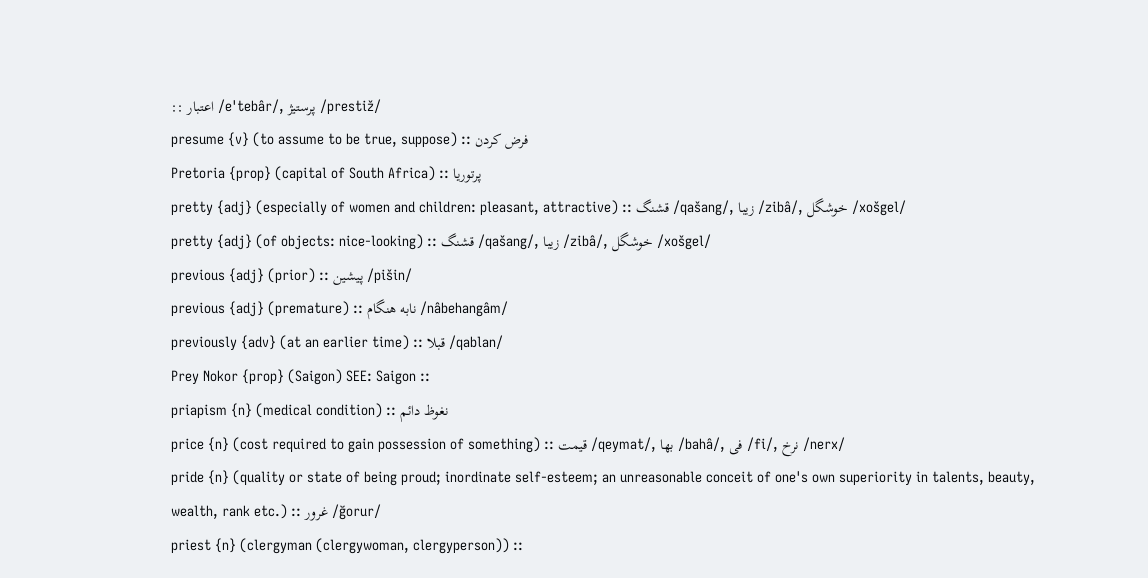:: اعتبار /e'tebâr/, پرستیژ /prestiž/
presume {v} (to assume to be true, suppose) :: فرض کردن
Pretoria {prop} (capital of South Africa) :: پرتوریا
pretty {adj} (especially of women and children: pleasant, attractive) :: قشنگ /qašang/, زیبا /zibâ/, خوشگل /xošgel/
pretty {adj} (of objects: nice-looking) :: قشنگ /qašang/, زیبا /zibâ/, خوشگل /xošgel/
previous {adj} (prior) :: پیشین /pišin/
previous {adj} (premature) :: نابه هنگام /nâbehangâm/
previously {adv} (at an earlier time) :: قبلا /qablan/
Prey Nokor {prop} (Saigon) SEE: Saigon ::
priapism {n} (medical condition) :: نغوظ دائم
price {n} (cost required to gain possession of something) :: قیمت /qeymat/, بها /bahâ/, فی /fi/, نرخ /nerx/
pride {n} (quality or state of being proud; inordinate self-esteem; an unreasonable conceit of one's own superiority in talents, beauty, wealth, rank etc.) :: غرور /ğorur/
priest {n} (clergyman (clergywoman, clergyperson)) ::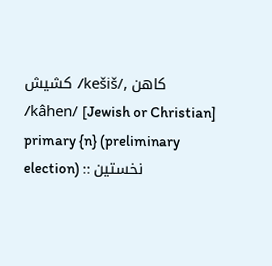کشیش /kešiš/, کاهن /kâhen/ [Jewish or Christian]
primary {n} (preliminary election) :: نخستین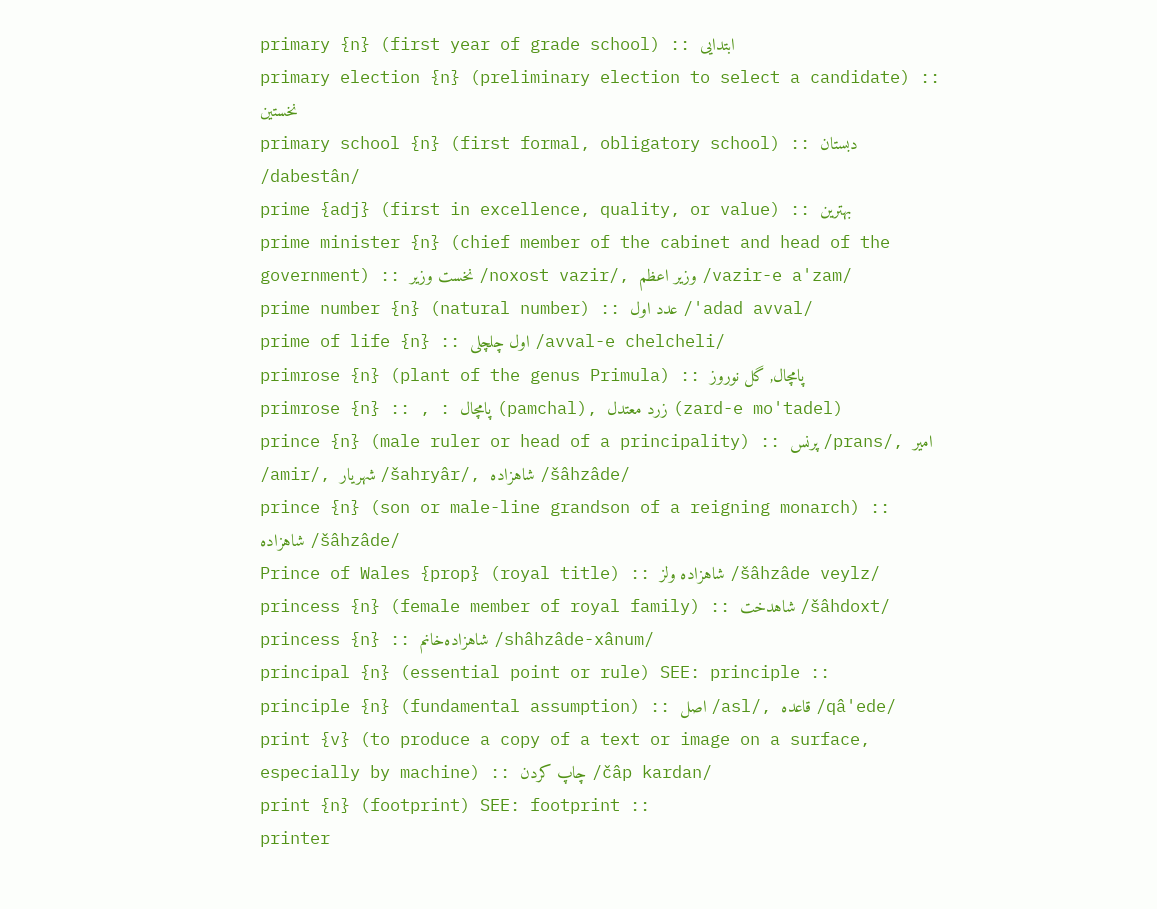primary {n} (first year of grade school) :: ابتدایی
primary election {n} (preliminary election to select a candidate) :: نخستین
primary school {n} (first formal, obligatory school) :: دبستان /dabestân/
prime {adj} (first in excellence, quality, or value) :: بهترین
prime minister {n} (chief member of the cabinet and head of the government) :: نخست وزیر /noxost vazir/, وزیر اعظم /vazir-e a'zam/
prime number {n} (natural number) :: عدد اول /'adad avval/
prime of life {n} :: اول چلچلی /avval-e chelcheli/
primrose {n} (plant of the genus Primula) :: پامچال, گل نوروز
primrose {n} :: , : پامچال (pamchal), زرد معتدل (zard-e mo'tadel)
prince {n} (male ruler or head of a principality) :: پرنس /prans/, امیر /amir/, شهریار /šahryâr/, شاهزاده /šâhzâde/
prince {n} (son or male-line grandson of a reigning monarch) :: شاهزاده /šâhzâde/
Prince of Wales {prop} (royal title) :: شاهزاده ولز /šâhzâde veylz/
princess {n} (female member of royal family) :: شاهدخت /šâhdoxt/
princess {n} :: شاهزاده‌خانم /shâhzâde-xânum/
principal {n} (essential point or rule) SEE: principle ::
principle {n} (fundamental assumption) :: اصل /asl/, قاعده /qâ'ede/
print {v} (to produce a copy of a text or image on a surface, especially by machine) :: چاپ کردن /čâp kardan/
print {n} (footprint) SEE: footprint ::
printer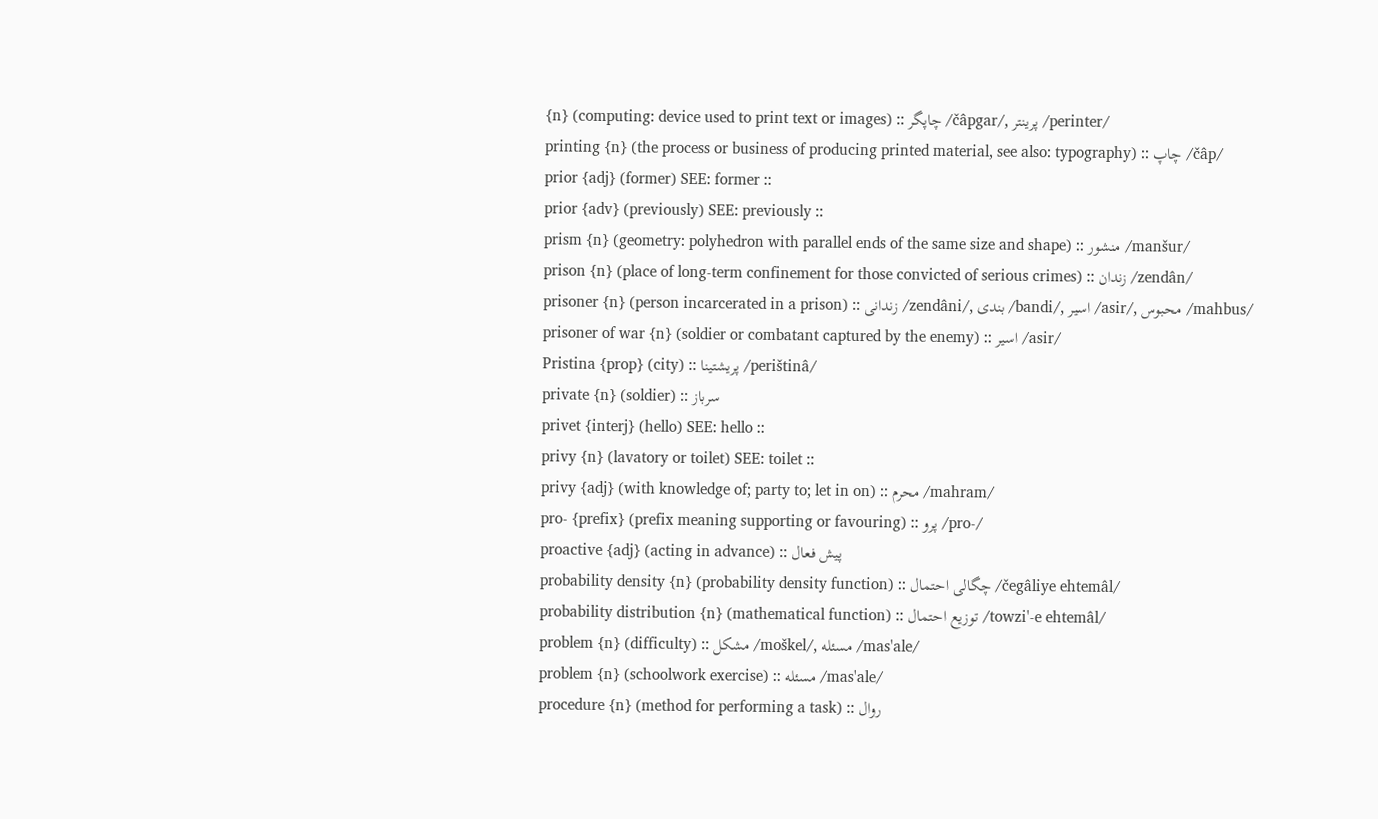{n} (computing: device used to print text or images) :: چاپگر /čâpgar/, پرینتر /perinter/
printing {n} (the process or business of producing printed material, see also: typography) :: چاپ /čâp/
prior {adj} (former) SEE: former ::
prior {adv} (previously) SEE: previously ::
prism {n} (geometry: polyhedron with parallel ends of the same size and shape) :: منشور /manšur/
prison {n} (place of long-term confinement for those convicted of serious crimes) :: زندان /zendân/
prisoner {n} (person incarcerated in a prison) :: زندانی /zendâni/, بندی /bandi/, اسیر /asir/, محبوس /mahbus/
prisoner of war {n} (soldier or combatant captured by the enemy) :: اسیر /asir/
Pristina {prop} (city) :: پریشتینا /perištinâ/
private {n} (soldier) :: سرباز
privet {interj} (hello) SEE: hello ::
privy {n} (lavatory or toilet) SEE: toilet ::
privy {adj} (with knowledge of; party to; let in on) :: محرم /mahram/
pro- {prefix} (prefix meaning supporting or favouring) :: پرو /pro-/
proactive {adj} (acting in advance) :: پیش فعال
probability density {n} (probability density function) :: چگالی احتمال /čegâliye ehtemâl/
probability distribution {n} (mathematical function) :: توزیع احتمال /towzi'-e ehtemâl/
problem {n} (difficulty) :: مشکل /moškel/, مسئله /mas'ale/
problem {n} (schoolwork exercise) :: مسئله /mas'ale/
procedure {n} (method for performing a task) :: روال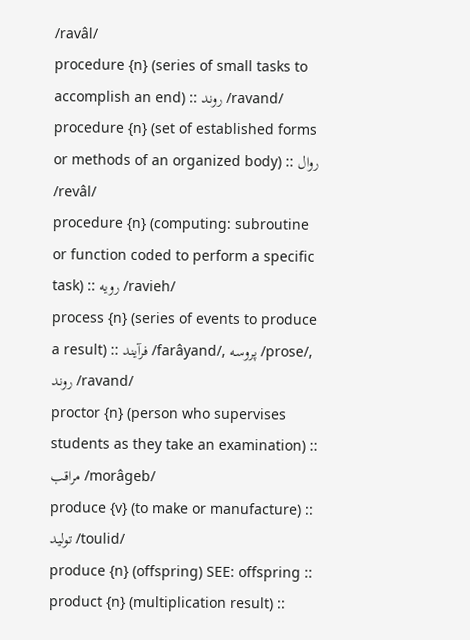/ravâl/
procedure {n} (series of small tasks to accomplish an end) :: روند /ravand/
procedure {n} (set of established forms or methods of an organized body) :: روال /revâl/
procedure {n} (computing: subroutine or function coded to perform a specific task) :: رویه /ravieh/
process {n} (series of events to produce a result) :: فرآیند /farâyand/, پروسه /prose/, روند /ravand/
proctor {n} (person who supervises students as they take an examination) :: مراقب /morâgeb/
produce {v} (to make or manufacture) :: تولید /toulid/
produce {n} (offspring) SEE: offspring ::
product {n} (multiplication result) ::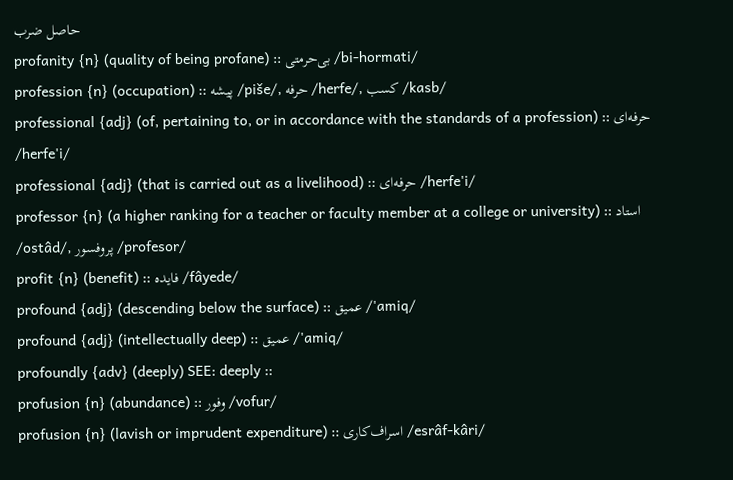حاصل ضرب
profanity {n} (quality of being profane) :: بی‌حرمتی /bi-hormati/
profession {n} (occupation) :: پیشه /piše/, حرفه /herfe/, کسب /kasb/
professional {adj} (of, pertaining to, or in accordance with the standards of a profession) :: حرفه‌ای /herfe'i/
professional {adj} (that is carried out as a livelihood) :: حرفه‌ای /herfe'i/
professor {n} (a higher ranking for a teacher or faculty member at a college or university) :: استاد /ostâd/, پروفسور /profesor/
profit {n} (benefit) :: فایده /fâyede/
profound {adj} (descending below the surface) :: عمیق /'amiq/
profound {adj} (intellectually deep) :: عمیق /'amiq/
profoundly {adv} (deeply) SEE: deeply ::
profusion {n} (abundance) :: وفور /vofur/
profusion {n} (lavish or imprudent expenditure) :: اسراف‌کاری /esrâf-kâri/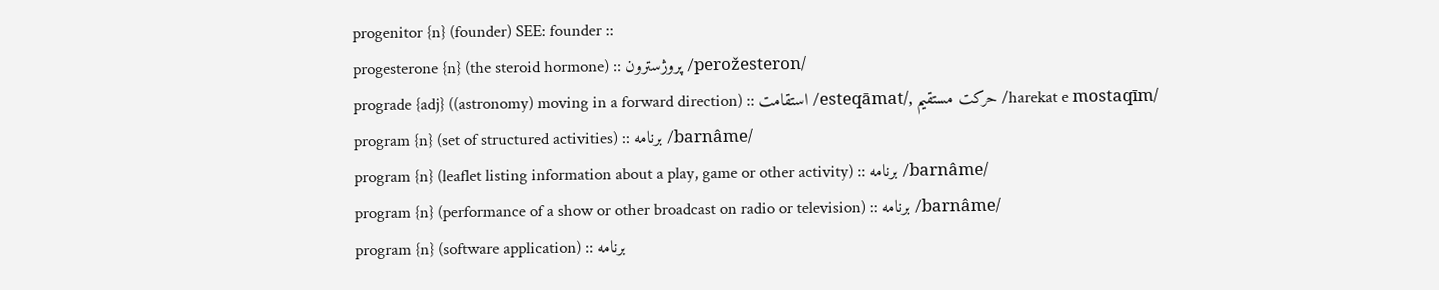progenitor {n} (founder) SEE: founder ::
progesterone {n} (the steroid hormone) :: پروژسترون /perožesteron/
prograde {adj} ((astronomy) moving in a forward direction) :: استقامت /esteqāmat/, حرکت مستقیم /harekat e mostaqīm/
program {n} (set of structured activities) :: برنامه /barnâme/
program {n} (leaflet listing information about a play, game or other activity) :: برنامه /barnâme/
program {n} (performance of a show or other broadcast on radio or television) :: برنامه /barnâme/
program {n} (software application) :: برنامه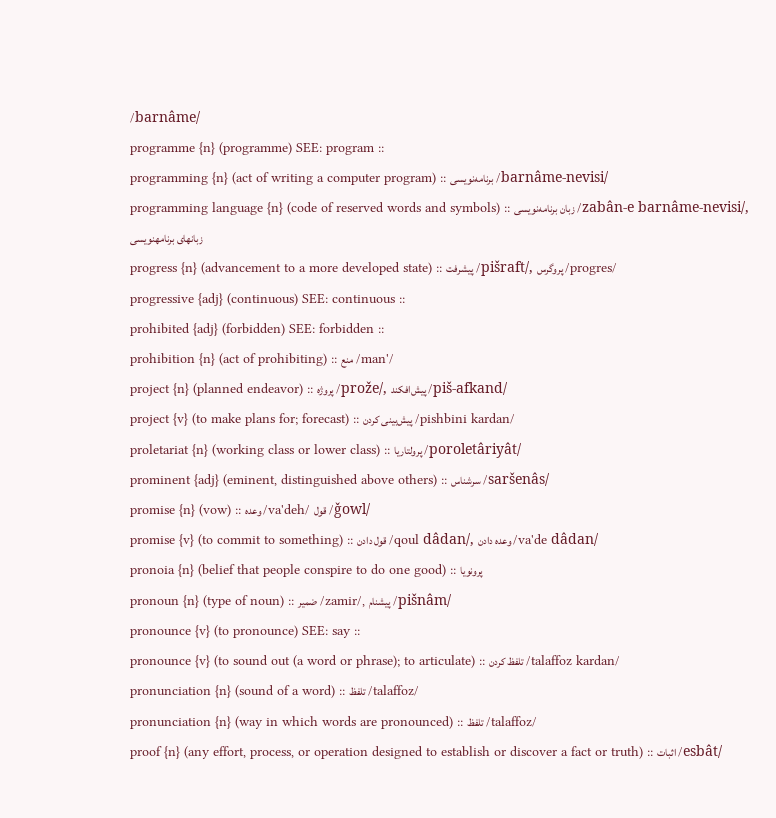/barnâme/
programme {n} (programme) SEE: program ::
programming {n} (act of writing a computer program) :: برنامه‌نویسی /barnâme-nevisi/
programming language {n} (code of reserved words and symbols) :: زبان برنامه‌نویسی /zabân-e barnâme-nevisi/, زبانهای برنامهنویسی
progress {n} (advancement to a more developed state) :: پیشرفت /pišraft/, پروگرس /progres/
progressive {adj} (continuous) SEE: continuous ::
prohibited {adj} (forbidden) SEE: forbidden ::
prohibition {n} (act of prohibiting) :: منع /man'/
project {n} (planned endeavor) :: پروژه /prože/, پیش‌افکند /piš-afkand/
project {v} (to make plans for; forecast) :: پیش‌بینی کردن /pishbini kardan/
proletariat {n} (working class or lower class) :: پرولتاریا /poroletâriyât/
prominent {adj} (eminent, distinguished above others) :: سرشناس /saršenâs/
promise {n} (vow) :: وعده /va'deh/ قول /ǧowl/
promise {v} (to commit to something) :: قول دادن /qoul dâdan/, وعده دادن /va'de dâdan/
pronoia {n} (belief that people conspire to do one good) :: پرونویا
pronoun {n} (type of noun) :: ضمیر /zamir/, پیشنام /pišnâm/
pronounce {v} (to pronounce) SEE: say ::
pronounce {v} (to sound out (a word or phrase); to articulate) :: تلفظ کردن /talaffoz kardan/
pronunciation {n} (sound of a word) :: تلفظ /talaffoz/
pronunciation {n} (way in which words are pronounced) :: تلفظ /talaffoz/
proof {n} (any effort, process, or operation designed to establish or discover a fact or truth) :: اثبات /esbât/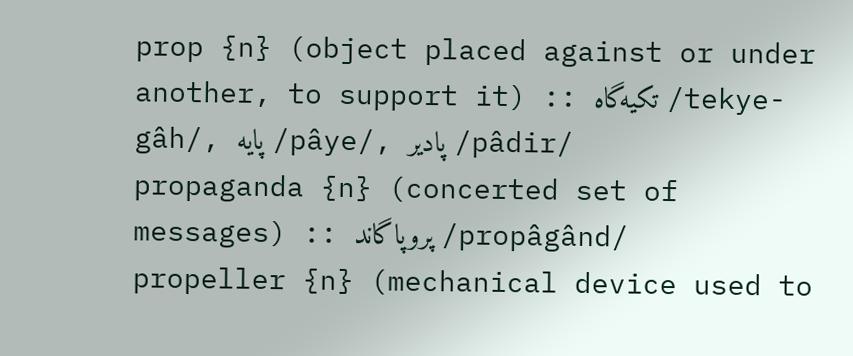prop {n} (object placed against or under another, to support it) :: تکیه‌گاه /tekye-gâh/, پایه /pâye/, پادیر /pâdir/
propaganda {n} (concerted set of messages) :: پروپاگاند /propâgând/
propeller {n} (mechanical device used to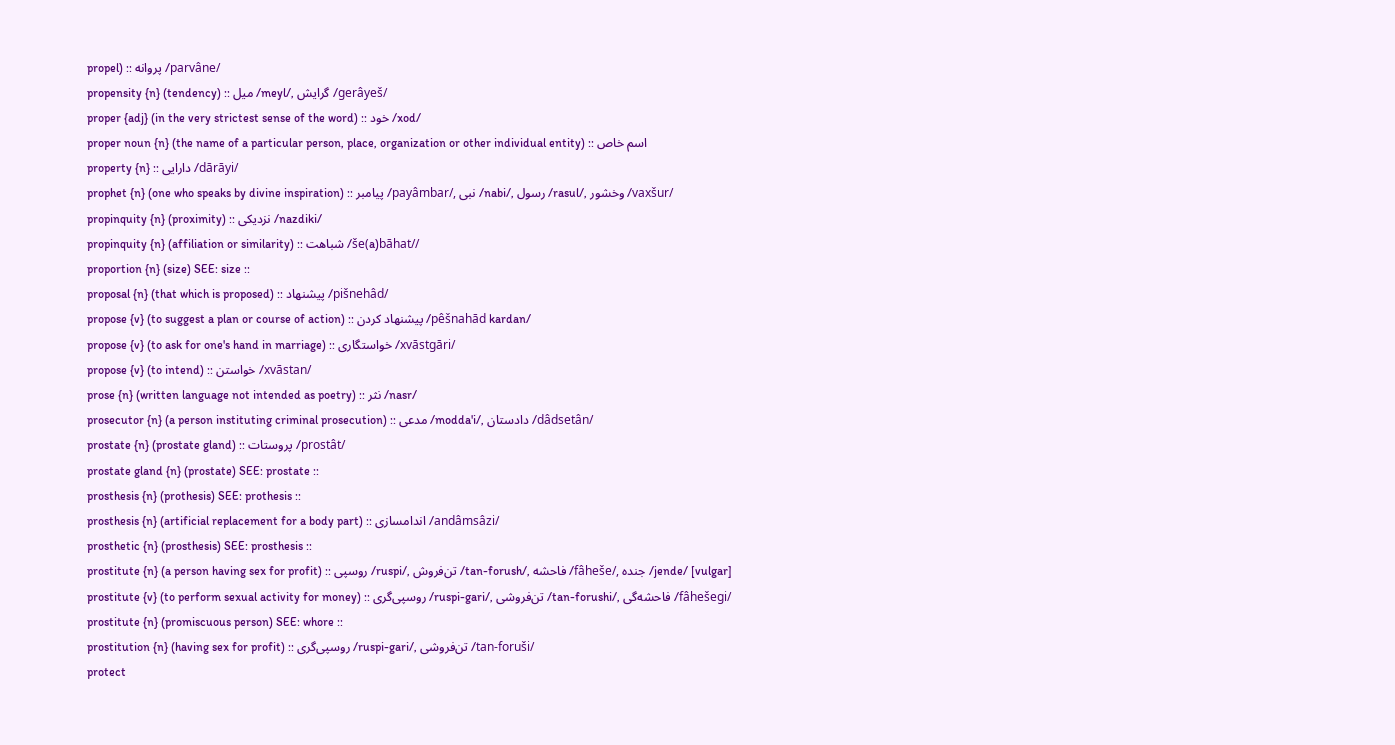propel) :: پروانه /parvâne/
propensity {n} (tendency) :: میل /meyl/, گرایش /gerâyeš/
proper {adj} (in the very strictest sense of the word) :: خود /xod/
proper noun {n} (the name of a particular person, place, organization or other individual entity) :: اسم خاص
property {n} :: دارایی /dārāyi/
prophet {n} (one who speaks by divine inspiration) :: پیامبر /payâmbar/, نبی /nabi/, رسول /rasul/, وخشور /vaxšur/
propinquity {n} (proximity) :: نزدیکی /nazdiki/
propinquity {n} (affiliation or similarity) :: شباهت /še(a)bāhat//
proportion {n} (size) SEE: size ::
proposal {n} (that which is proposed) :: پیشنهاد /pišnehâd/
propose {v} (to suggest a plan or course of action) :: پیشنهاد کردن /pêšnahād kardan/
propose {v} (to ask for one's hand in marriage) :: خواستگاری /xvāstgāri/
propose {v} (to intend) :: خواستن /xvāstan/
prose {n} (written language not intended as poetry) :: نثر /nasr/
prosecutor {n} (a person instituting criminal prosecution) :: مدعی /modda'i/, دادستان /dâdsetân/
prostate {n} (prostate gland) :: پروستات /prostât/
prostate gland {n} (prostate) SEE: prostate ::
prosthesis {n} (prothesis) SEE: prothesis ::
prosthesis {n} (artificial replacement for a body part) :: اندامسازی /andâmsâzi/
prosthetic {n} (prosthesis) SEE: prosthesis ::
prostitute {n} (a person having sex for profit) :: روسپی /ruspi/, تن‌فروش /tan-forush/, فاحشه /fâheše/, جنده /jende/ [vulgar]
prostitute {v} (to perform sexual activity for money) :: روسپی‌گری /ruspi-gari/, تن‌فروشی /tan-forushi/, فاحشه‌گی /fâhešegi/
prostitute {n} (promiscuous person) SEE: whore ::
prostitution {n} (having sex for profit) :: روسپی‌گری /ruspi-gari/, تن‌فروشی /tan-foruši/
protect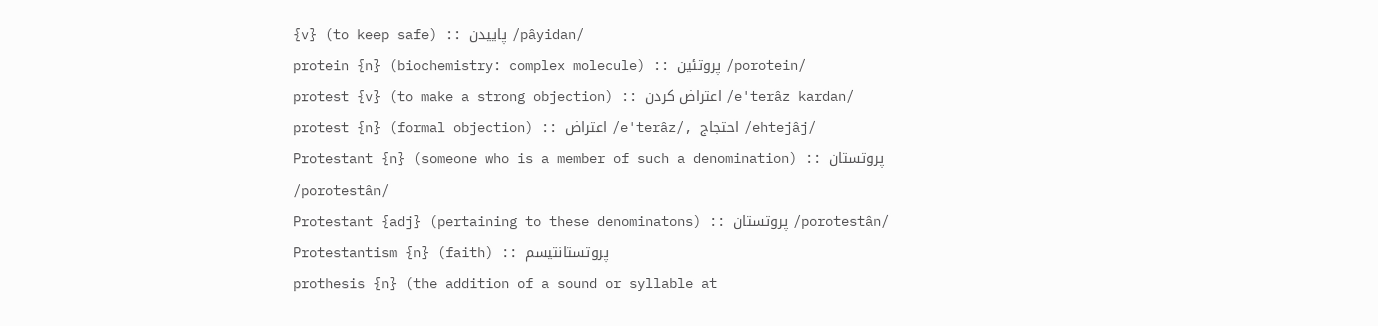{v} (to keep safe) :: پاییدن /pâyidan/
protein {n} (biochemistry: complex molecule) :: پروتئین /porotein/
protest {v} (to make a strong objection) :: اعتراض کردن /e'terâz kardan/
protest {n} (formal objection) :: اعتراض /e'terâz/, احتجاج /ehtejâj/
Protestant {n} (someone who is a member of such a denomination) :: پروتستان /porotestân/
Protestant {adj} (pertaining to these denominatons) :: پروتستان /porotestân/
Protestantism {n} (faith) :: پروتستانتیسم
prothesis {n} (the addition of a sound or syllable at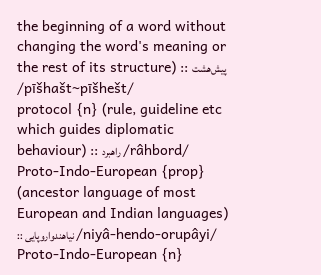the beginning of a word without changing the word's meaning or the rest of its structure) :: پیش‌هشت /pīšhašt~pīšhešt/
protocol {n} (rule, guideline etc which guides diplomatic behaviour) :: راهبرد /râhbord/
Proto-Indo-European {prop} (ancestor language of most European and Indian languages) :: نیاهندواروپایی /niyâ-hendo-orupâyi/
Proto-Indo-European {n}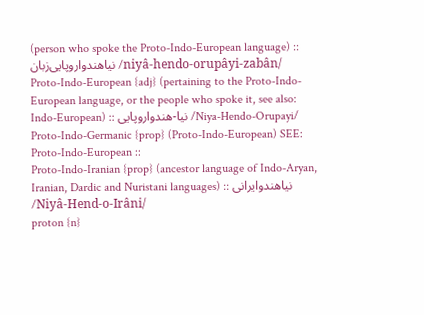(person who spoke the Proto-Indo-European language) :: نیاهندواروپایی‌زبان /niyâ-hendo-orupâyi-zabân/
Proto-Indo-European {adj} (pertaining to the Proto-Indo-European language, or the people who spoke it, see also: Indo-European) :: نیا-هندواروپایی /Niya-Hendo-Orupayi/
Proto-Indo-Germanic {prop} (Proto-Indo-European) SEE: Proto-Indo-European ::
Proto-Indo-Iranian {prop} (ancestor language of Indo-Aryan, Iranian, Dardic and Nuristani languages) :: نیاهندوایرانی /Niyâ-Hend-o-Irâni/
proton {n}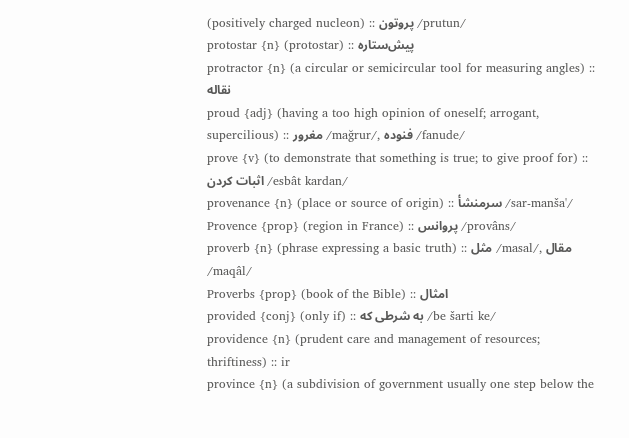(positively charged nucleon) :: پروتون /prutun/
protostar {n} (protostar) :: پیش‌ستاره
protractor {n} (a circular or semicircular tool for measuring angles) :: نقاله
proud {adj} (having a too high opinion of oneself; arrogant, supercilious) :: مغرور /mağrur/, فنوده /fanude/
prove {v} (to demonstrate that something is true; to give proof for) :: اثبات کردن /esbât kardan/
provenance {n} (place or source of origin) :: سرمنشأ /sar-manša'/
Provence {prop} (region in France) :: پروانس /provâns/
proverb {n} (phrase expressing a basic truth) :: مثل /masal/, مقال /maqâl/
Proverbs {prop} (book of the Bible) :: امثال
provided {conj} (only if) :: به شرطی که /be šarti ke/
providence {n} (prudent care and management of resources; thriftiness) :: ir
province {n} (a subdivision of government usually one step below the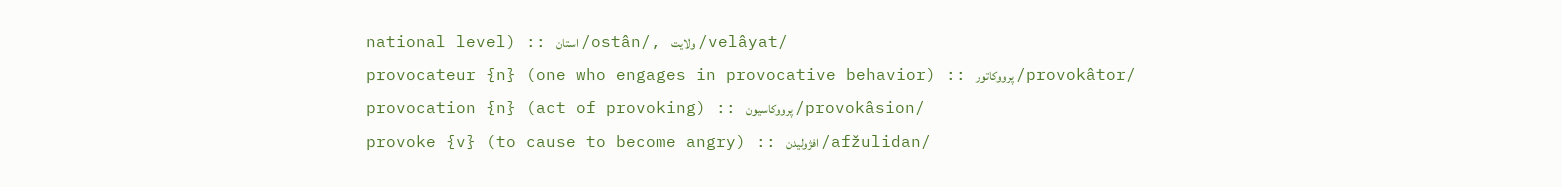national level) :: استان /ostân/, ولایت /velâyat/
provocateur {n} (one who engages in provocative behavior) :: پرووکاتور /provokâtor/
provocation {n} (act of provoking) :: پرووکاسیون /provokâsion/
provoke {v} (to cause to become angry) :: افژولیدن /afžulidan/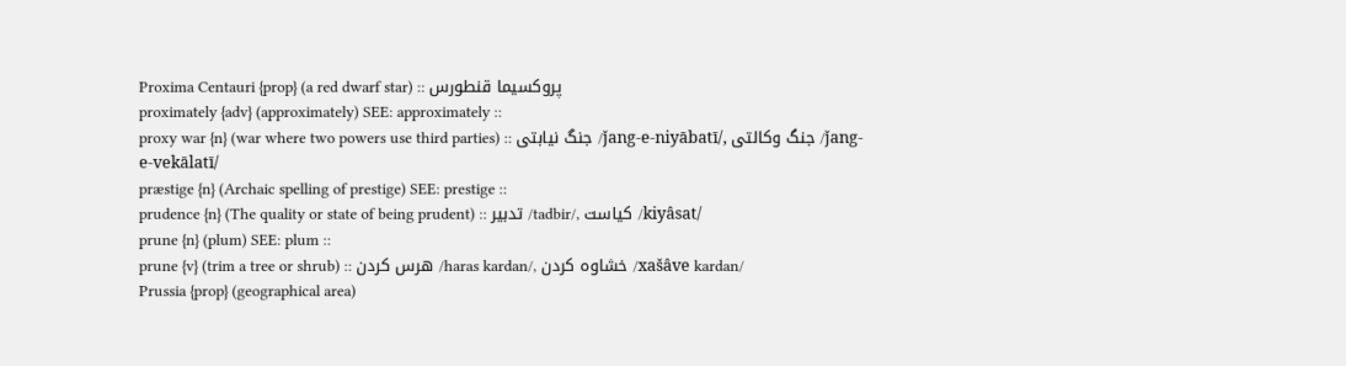Proxima Centauri {prop} (a red dwarf star) :: پروکسیما قنطورس
proximately {adv} (approximately) SEE: approximately ::
proxy war {n} (war where two powers use third parties) :: جنگ نیابتی /ǰang-e-niyābatī/, جنگ وکالتی /ǰang-e-vekālatī/
præstige {n} (Archaic spelling of prestige) SEE: prestige ::
prudence {n} (The quality or state of being prudent) :: تدبیر /tadbir/, کیاست /kiyâsat/
prune {n} (plum) SEE: plum ::
prune {v} (trim a tree or shrub) :: هرس کردن /haras kardan/, خشاوه کردن /xašâve kardan/
Prussia {prop} (geographical area)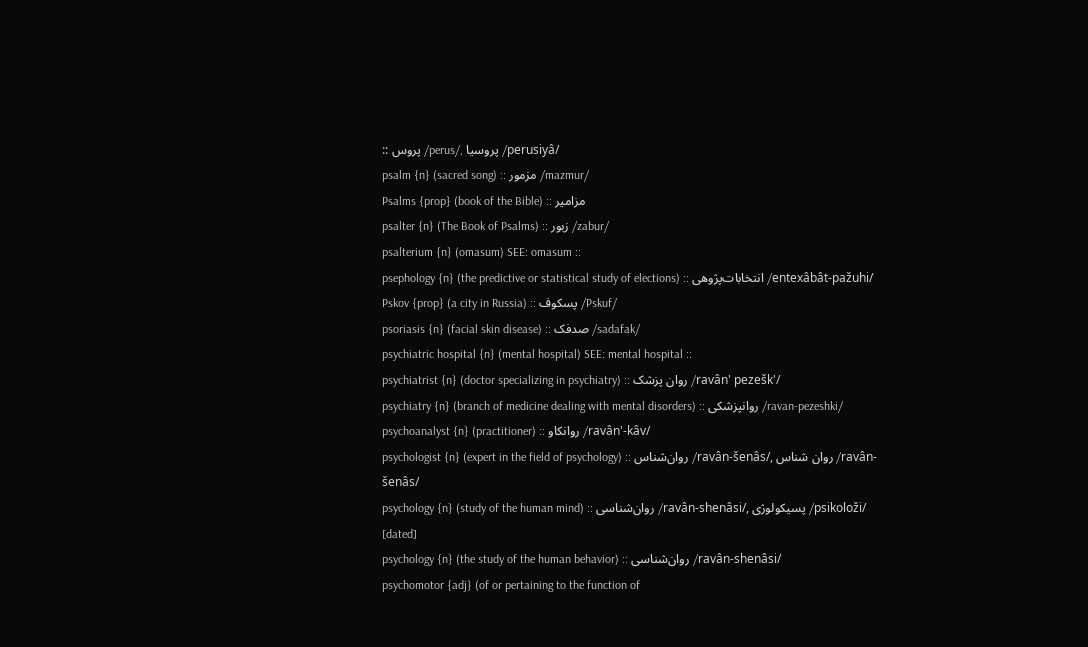:: پروس /perus/, پروسیا /perusiyâ/
psalm {n} (sacred song) :: مزمور /mazmur/
Psalms {prop} (book of the Bible) :: مزامیر
psalter {n} (The Book of Psalms) :: زبور /zabur/
psalterium {n} (omasum) SEE: omasum ::
psephology {n} (the predictive or statistical study of elections) :: انتخابات‌پژوهی /entexâbât-pažuhi/
Pskov {prop} (a city in Russia) :: پسکوف /Pskuf/
psoriasis {n} (facial skin disease) :: صدفک /sadafak/
psychiatric hospital {n} (mental hospital) SEE: mental hospital ::
psychiatrist {n} (doctor specializing in psychiatry) :: روان پزشک /ravân' pezešk'/
psychiatry {n} (branch of medicine dealing with mental disorders) :: روانپزشکی /ravan-pezeshki/
psychoanalyst {n} (practitioner) :: روانکاو /ravân'-kâv/
psychologist {n} (expert in the field of psychology) :: روان‌شناس /ravân-šenâs/, روان شناس /ravân-šenâs/
psychology {n} (study of the human mind) :: روان‌شناسی /ravân-shenâsi/, پسیکولوژی /psikoloži/ [dated]
psychology {n} (the study of the human behavior) :: روان‌شناسی /ravân-shenâsi/
psychomotor {adj} (of or pertaining to the function of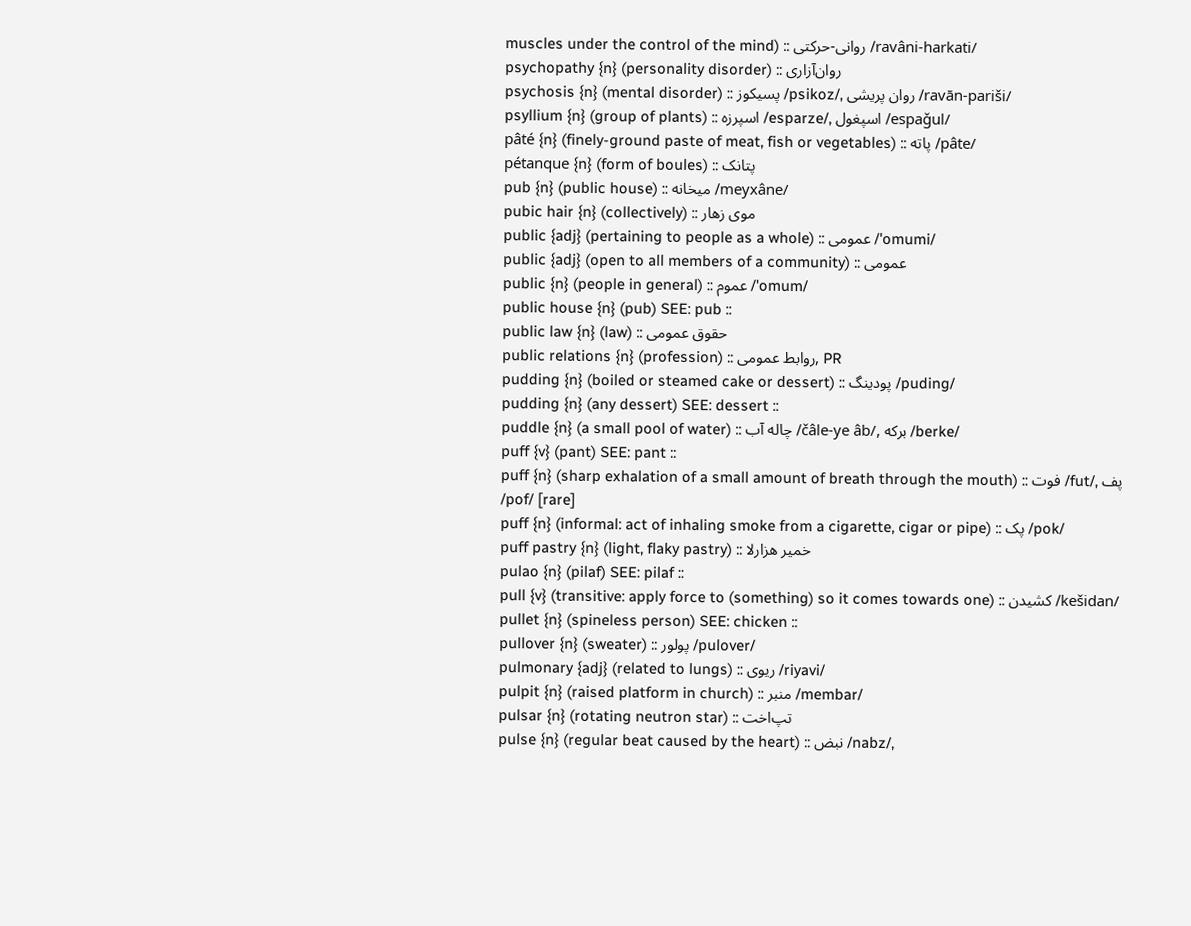muscles under the control of the mind) :: روانی-حرکتی /ravâni-harkati/
psychopathy {n} (personality disorder) :: روان‌آزاری
psychosis {n} (mental disorder) :: پسیکوز /psikoz/, روان پریشی /ravān-pariši/
psyllium {n} (group of plants) :: اسپرزه /esparze/, اسپغول /espaǧul/
pâté {n} (finely-ground paste of meat, fish or vegetables) :: پاته /pâte/
pétanque {n} (form of boules) :: پتانک
pub {n} (public house) :: میخانه /meyxâne/
pubic hair {n} (collectively) :: موی زهار
public {adj} (pertaining to people as a whole) :: عمومی /'omumi/
public {adj} (open to all members of a community) :: عمومی
public {n} (people in general) :: عموم /'omum/
public house {n} (pub) SEE: pub ::
public law {n} (law) :: حقوق عمومی
public relations {n} (profession) :: روابط عمومی, PR
pudding {n} (boiled or steamed cake or dessert) :: پودینگ /puding/
pudding {n} (any dessert) SEE: dessert ::
puddle {n} (a small pool of water) :: چاله آب /čâle-ye âb/, برکه /berke/
puff {v} (pant) SEE: pant ::
puff {n} (sharp exhalation of a small amount of breath through the mouth) :: فوت /fut/, پف /pof/ [rare]
puff {n} (informal: act of inhaling smoke from a cigarette, cigar or pipe) :: پک /pok/
puff pastry {n} (light, flaky pastry) :: خمیر هزارلا
pulao {n} (pilaf) SEE: pilaf ::
pull {v} (transitive: apply force to (something) so it comes towards one) :: کشیدن /kešidan/
pullet {n} (spineless person) SEE: chicken ::
pullover {n} (sweater) :: پولور /pulover/
pulmonary {adj} (related to lungs) :: ریوی /riyavi/
pulpit {n} (raised platform in church) :: منبر /membar/
pulsar {n} (rotating neutron star) :: تپ‌اخت
pulse {n} (regular beat caused by the heart) :: نبض /nabz/,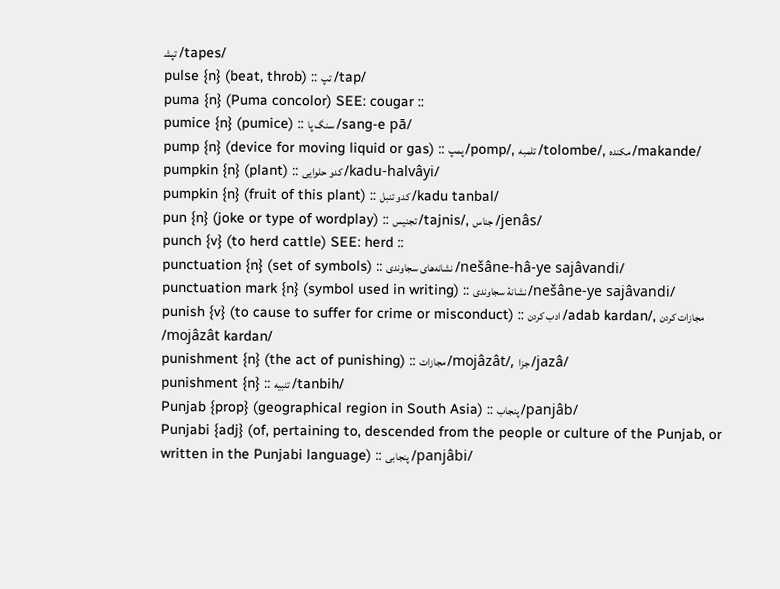تپش‍‍ /tapes/
pulse {n} (beat, throb) :: تپ /tap/
puma {n} (Puma concolor) SEE: cougar ::
pumice {n} (pumice) :: سنگ پا /sang-e pā/
pump {n} (device for moving liquid or gas) :: پمپ /pomp/, تلمبه /tolombe/, مکنده /makande/
pumpkin {n} (plant) :: کدو حلوایی /kadu-halvâyi/
pumpkin {n} (fruit of this plant) :: کدو تنبل /kadu tanbal/
pun {n} (joke or type of wordplay) :: تجنیس /tajnis/, جناس /jenâs/
punch {v} (to herd cattle) SEE: herd ::
punctuation {n} (set of symbols) :: نشانه‌های سجاوندی /nešâne-hâ-ye sajâvandi/
punctuation mark {n} (symbol used in writing) :: نشانهٔ سجاوندی /nešâne-ye sajâvandi/
punish {v} (to cause to suffer for crime or misconduct) :: ادب کردن /adab kardan/, مجازات کردن /mojâzât kardan/
punishment {n} (the act of punishing) :: مجازات /mojâzât/, جزا /jazâ/
punishment {n} :: تنبیه /tanbih/
Punjab {prop} (geographical region in South Asia) :: پنجاب /panjâb/
Punjabi {adj} (of, pertaining to, descended from the people or culture of the Punjab, or written in the Punjabi language) :: پنجابی /panjâbi/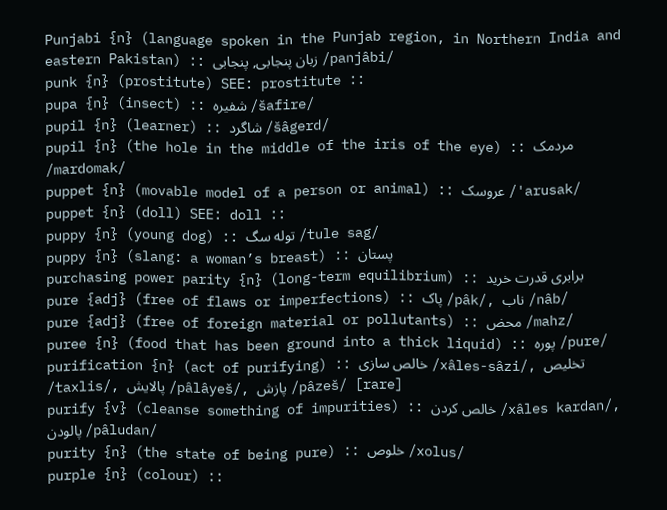Punjabi {n} (language spoken in the Punjab region, in Northern India and eastern Pakistan) :: زبان پنجابی, پنجابی /panjâbi/
punk {n} (prostitute) SEE: prostitute ::
pupa {n} (insect) :: شفیره /šafire/
pupil {n} (learner) :: شاگرد /šâgerd/
pupil {n} (the hole in the middle of the iris of the eye) :: مردمک /mardomak/
puppet {n} (movable model of a person or animal) :: عروسک /'arusak/
puppet {n} (doll) SEE: doll ::
puppy {n} (young dog) :: توله سگ /tule sag/
puppy {n} (slang: a woman’s breast) :: پستان
purchasing power parity {n} (long-term equilibrium) :: برابری قدرت خرید
pure {adj} (free of flaws or imperfections) :: پاک /pâk/, ناب /nâb/
pure {adj} (free of foreign material or pollutants) :: محض /mahz/
puree {n} (food that has been ground into a thick liquid) :: پوره /pure/
purification {n} (act of purifying) :: خالص سازی /xâles-sâzi/, تخلیص /taxlis/, پالایش /pâlâyeš/, پازش /pâzeš/ [rare]
purify {v} (cleanse something of impurities) :: خالص کردن /xâles kardan/, پالودن /pâludan/
purity {n} (the state of being pure) :: خلوص /xolus/
purple {n} (colour) ::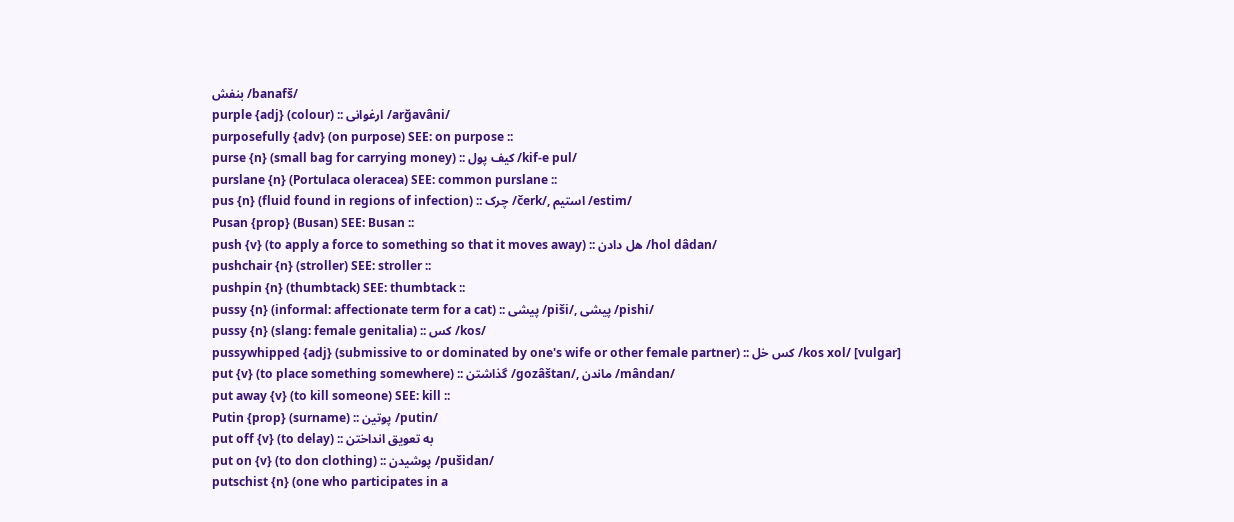بنفش /banafš/
purple {adj} (colour) :: ارغوانی /arğavâni/
purposefully {adv} (on purpose) SEE: on purpose ::
purse {n} (small bag for carrying money) :: کیف پول /kif-e pul/
purslane {n} (Portulaca oleracea) SEE: common purslane ::
pus {n} (fluid found in regions of infection) :: چرک /čerk/, استیم /estim/
Pusan {prop} (Busan) SEE: Busan ::
push {v} (to apply a force to something so that it moves away) :: هل دادن /hol dâdan/
pushchair {n} (stroller) SEE: stroller ::
pushpin {n} (thumbtack) SEE: thumbtack ::
pussy {n} (informal: affectionate term for a cat) :: پیشی /piši/, پیشی /pishi/
pussy {n} (slang: female genitalia) :: کس /kos/
pussywhipped {adj} (submissive to or dominated by one's wife or other female partner) :: کس خل /kos xol/ [vulgar]
put {v} (to place something somewhere) :: گذاشتن /gozâštan/, ماندن /mândan/
put away {v} (to kill someone) SEE: kill ::
Putin {prop} (surname) :: پوتین /putin/
put off {v} (to delay) :: به تعویق انداختن
put on {v} (to don clothing) :: پوشیدن /pušidan/
putschist {n} (one who participates in a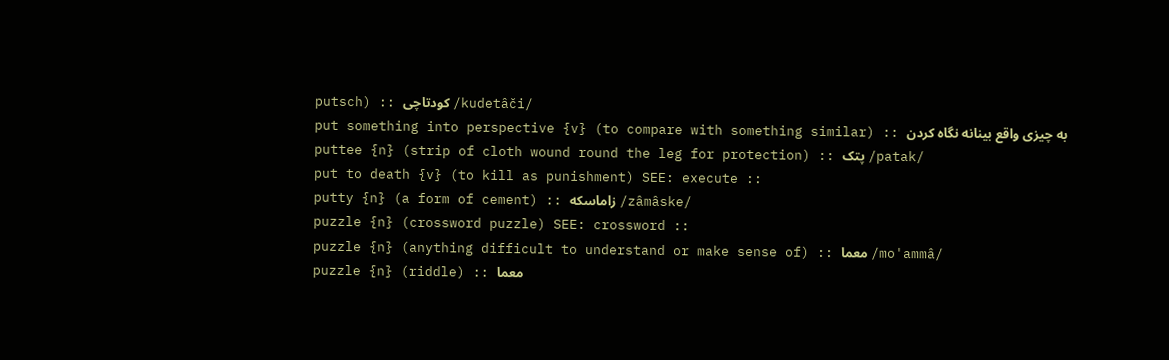putsch) :: کودتاچی /kudetâči/
put something into perspective {v} (to compare with something similar) :: به چیزی واقع بینانه نگاه کردن
puttee {n} (strip of cloth wound round the leg for protection) :: پتک /patak/
put to death {v} (to kill as punishment) SEE: execute ::
putty {n} (a form of cement) :: زاماسکه /zâmâske/
puzzle {n} (crossword puzzle) SEE: crossword ::
puzzle {n} (anything difficult to understand or make sense of) :: معما /mo'ammâ/
puzzle {n} (riddle) :: معما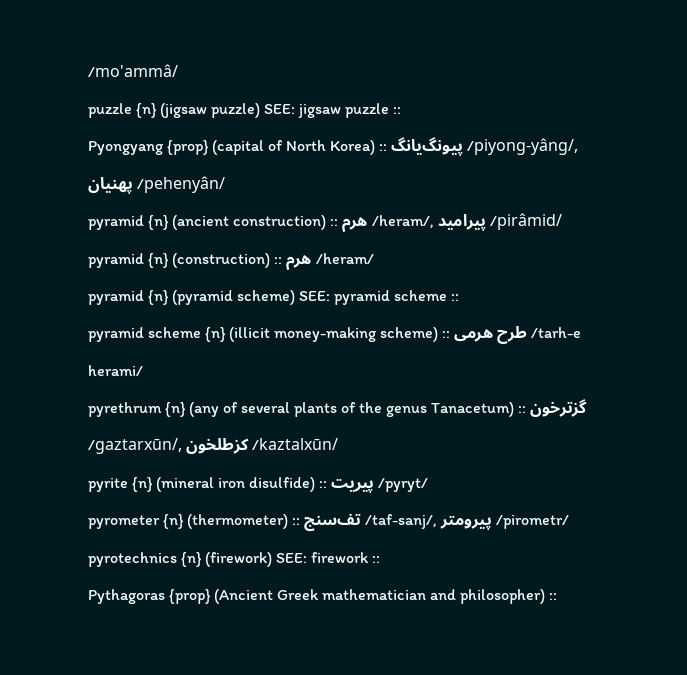/mo'ammâ/
puzzle {n} (jigsaw puzzle) SEE: jigsaw puzzle ::
Pyongyang {prop} (capital of North Korea) :: پیونگ‌یانگ /piyong-yâng/, پهنیان /pehenyân/
pyramid {n} (ancient construction) :: هرم /heram/, پیرامید /pirâmid/
pyramid {n} (construction) :: هرم /heram/
pyramid {n} (pyramid scheme) SEE: pyramid scheme ::
pyramid scheme {n} (illicit money-making scheme) :: طرح هرمی /tarh-e herami/
pyrethrum {n} (any of several plants of the genus Tanacetum) :: گزترخون /gaztarxūn/, کزطلخون /kaztalxūn/
pyrite {n} (mineral iron disulfide) :: پیریت /pyryt/
pyrometer {n} (thermometer) :: تف‌سنج /taf-sanj/, پیرومتر /pirometr/
pyrotechnics {n} (firework) SEE: firework ::
Pythagoras {prop} (Ancient Greek mathematician and philosopher) ::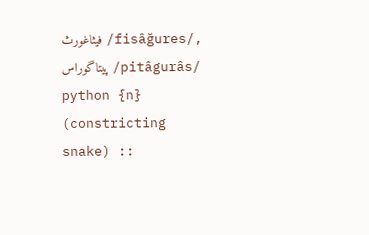فیثاغورث /fisâğures/, پیتاگوراس /pitâgurâs/
python {n} (constricting snake) ::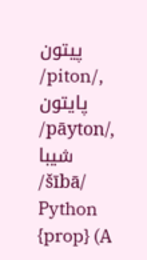پیتون /piton/, پایتون /pāyton/, شیبا /šībā/
Python {prop} (A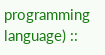programming language) ::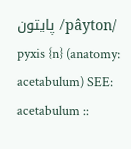پایتون /pâyton/
pyxis {n} (anatomy: acetabulum) SEE: acetabulum ::